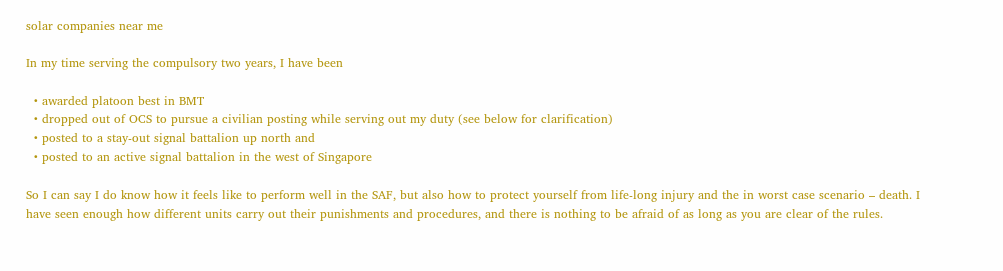solar companies near me

In my time serving the compulsory two years, I have been

  • awarded platoon best in BMT
  • dropped out of OCS to pursue a civilian posting while serving out my duty (see below for clarification)
  • posted to a stay-out signal battalion up north and
  • posted to an active signal battalion in the west of Singapore

So I can say I do know how it feels like to perform well in the SAF, but also how to protect yourself from life-long injury and the in worst case scenario – death. I have seen enough how different units carry out their punishments and procedures, and there is nothing to be afraid of as long as you are clear of the rules.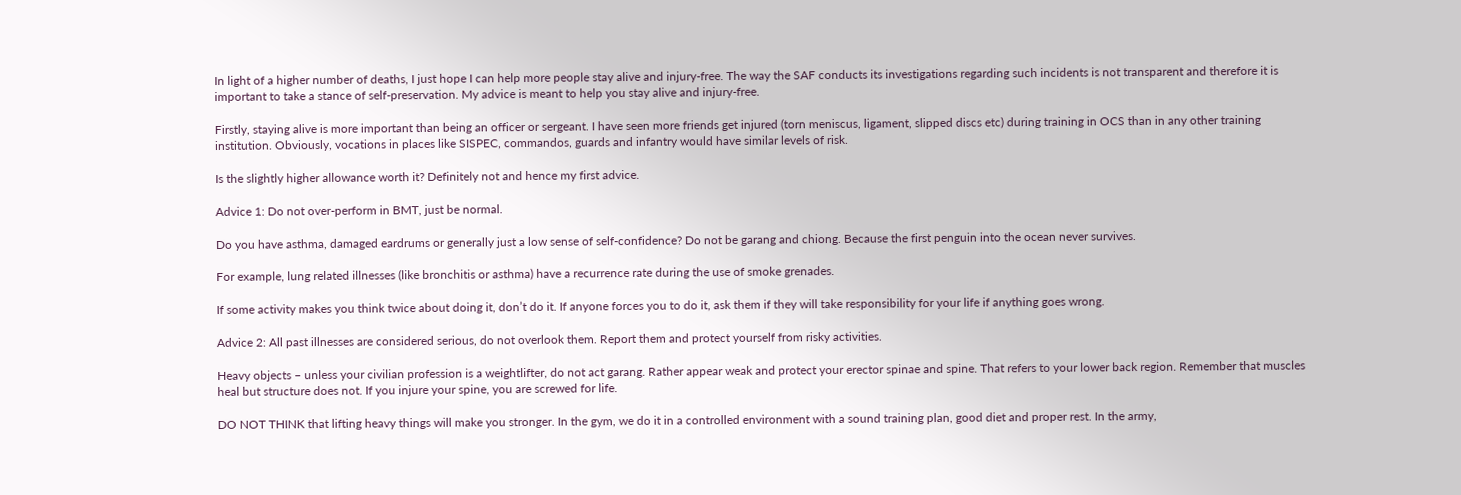In light of a higher number of deaths, I just hope I can help more people stay alive and injury-free. The way the SAF conducts its investigations regarding such incidents is not transparent and therefore it is important to take a stance of self-preservation. My advice is meant to help you stay alive and injury-free.

Firstly, staying alive is more important than being an officer or sergeant. I have seen more friends get injured (torn meniscus, ligament, slipped discs etc) during training in OCS than in any other training institution. Obviously, vocations in places like SISPEC, commandos, guards and infantry would have similar levels of risk.

Is the slightly higher allowance worth it? Definitely not and hence my first advice.

Advice 1: Do not over-perform in BMT, just be normal.

Do you have asthma, damaged eardrums or generally just a low sense of self-confidence? Do not be garang and chiong. Because the first penguin into the ocean never survives.

For example, lung related illnesses (like bronchitis or asthma) have a recurrence rate during the use of smoke grenades.

If some activity makes you think twice about doing it, don’t do it. If anyone forces you to do it, ask them if they will take responsibility for your life if anything goes wrong.

Advice 2: All past illnesses are considered serious, do not overlook them. Report them and protect yourself from risky activities.

Heavy objects – unless your civilian profession is a weightlifter, do not act garang. Rather appear weak and protect your erector spinae and spine. That refers to your lower back region. Remember that muscles heal but structure does not. If you injure your spine, you are screwed for life.

DO NOT THINK that lifting heavy things will make you stronger. In the gym, we do it in a controlled environment with a sound training plan, good diet and proper rest. In the army,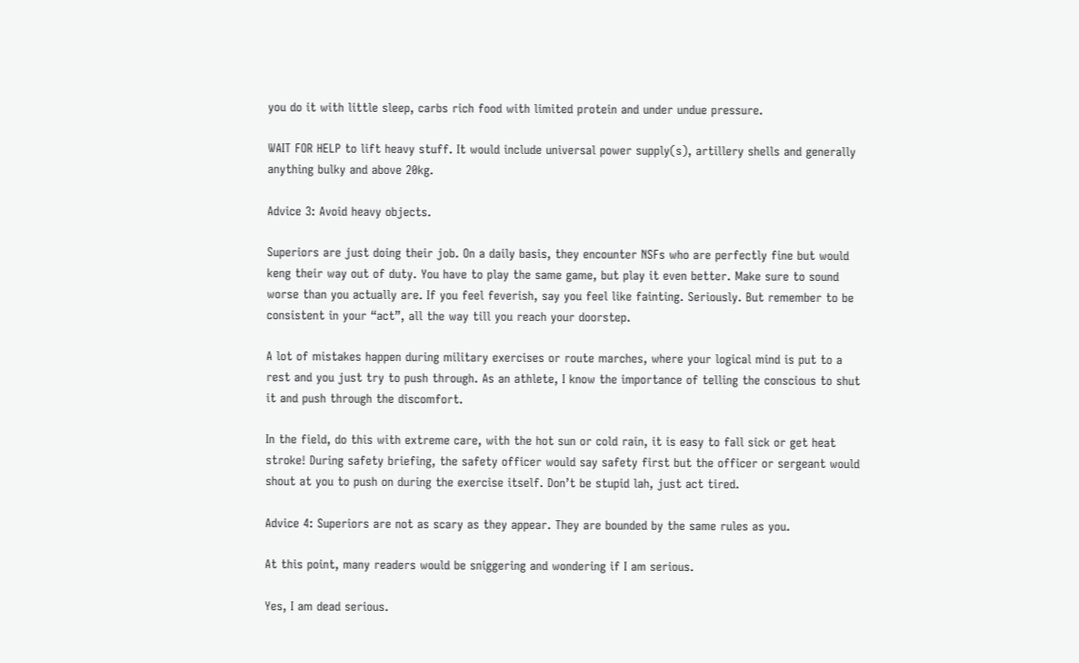you do it with little sleep, carbs rich food with limited protein and under undue pressure.

WAIT FOR HELP to lift heavy stuff. It would include universal power supply(s), artillery shells and generally anything bulky and above 20kg.

Advice 3: Avoid heavy objects.

Superiors are just doing their job. On a daily basis, they encounter NSFs who are perfectly fine but would keng their way out of duty. You have to play the same game, but play it even better. Make sure to sound worse than you actually are. If you feel feverish, say you feel like fainting. Seriously. But remember to be consistent in your “act”, all the way till you reach your doorstep.

A lot of mistakes happen during military exercises or route marches, where your logical mind is put to a rest and you just try to push through. As an athlete, I know the importance of telling the conscious to shut it and push through the discomfort.

In the field, do this with extreme care, with the hot sun or cold rain, it is easy to fall sick or get heat stroke! During safety briefing, the safety officer would say safety first but the officer or sergeant would shout at you to push on during the exercise itself. Don’t be stupid lah, just act tired.

Advice 4: Superiors are not as scary as they appear. They are bounded by the same rules as you.

At this point, many readers would be sniggering and wondering if I am serious.

Yes, I am dead serious.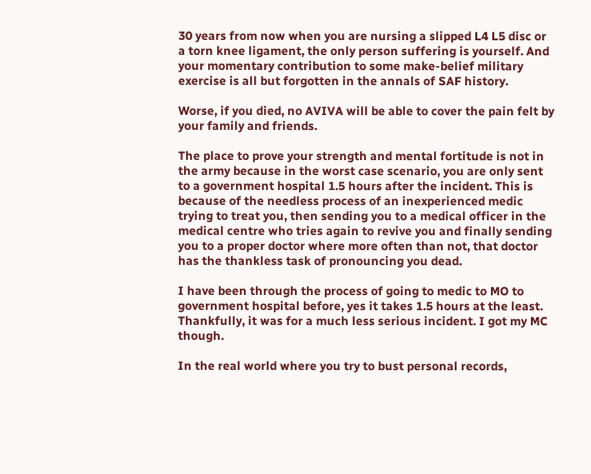30 years from now when you are nursing a slipped L4 L5 disc or a torn knee ligament, the only person suffering is yourself. And your momentary contribution to some make-belief military exercise is all but forgotten in the annals of SAF history.

Worse, if you died, no AVIVA will be able to cover the pain felt by your family and friends.

The place to prove your strength and mental fortitude is not in the army because in the worst case scenario, you are only sent to a government hospital 1.5 hours after the incident. This is because of the needless process of an inexperienced medic trying to treat you, then sending you to a medical officer in the medical centre who tries again to revive you and finally sending you to a proper doctor where more often than not, that doctor has the thankless task of pronouncing you dead.

I have been through the process of going to medic to MO to government hospital before, yes it takes 1.5 hours at the least. Thankfully, it was for a much less serious incident. I got my MC though.

In the real world where you try to bust personal records,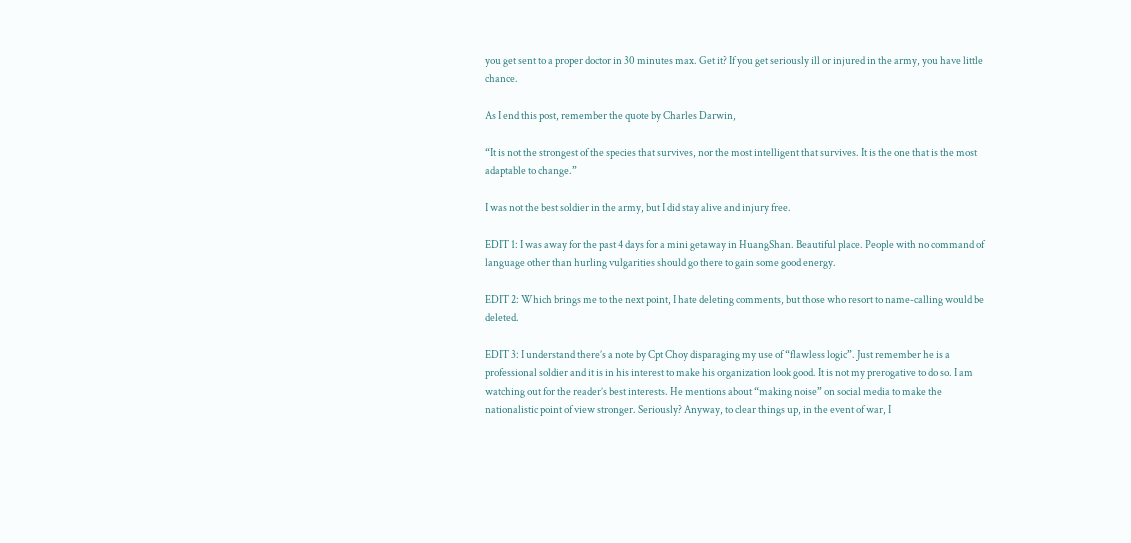you get sent to a proper doctor in 30 minutes max. Get it? If you get seriously ill or injured in the army, you have little chance.

As I end this post, remember the quote by Charles Darwin,

“It is not the strongest of the species that survives, nor the most intelligent that survives. It is the one that is the most adaptable to change.”

I was not the best soldier in the army, but I did stay alive and injury free.

EDIT 1: I was away for the past 4 days for a mini getaway in HuangShan. Beautiful place. People with no command of language other than hurling vulgarities should go there to gain some good energy.

EDIT 2: Which brings me to the next point, I hate deleting comments, but those who resort to name-calling would be deleted.

EDIT 3: I understand there’s a note by Cpt Choy disparaging my use of “flawless logic”. Just remember he is a professional soldier and it is in his interest to make his organization look good. It is not my prerogative to do so. I am watching out for the reader’s best interests. He mentions about “making noise” on social media to make the nationalistic point of view stronger. Seriously? Anyway, to clear things up, in the event of war, I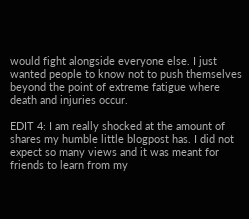would fight alongside everyone else. I just wanted people to know not to push themselves beyond the point of extreme fatigue where death and injuries occur.

EDIT 4: I am really shocked at the amount of shares my humble little blogpost has. I did not expect so many views and it was meant for friends to learn from my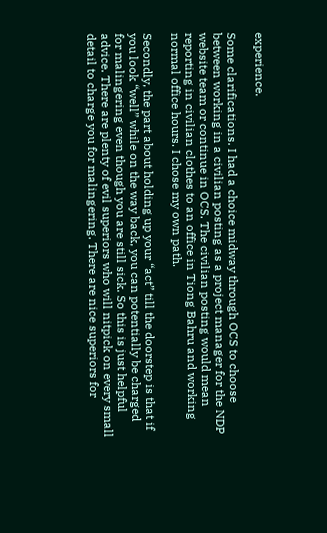experience.

Some clarifications. I had a choice midway through OCS to choose between working in a civilian posting as a project manager for the NDP website team or continue in OCS. The civilian posting would mean reporting in civilian clothes to an office in Tiong Bahru and working normal office hours. I chose my own path.

Secondly, the part about holding up your “act” till the doorstep is that if you look “well” while on the way back, you can potentially be charged for malingering even though you are still sick. So this is just helpful advice. There are plenty of evil superiors who will nitpick on every small detail to charge you for malingering. There are nice superiors for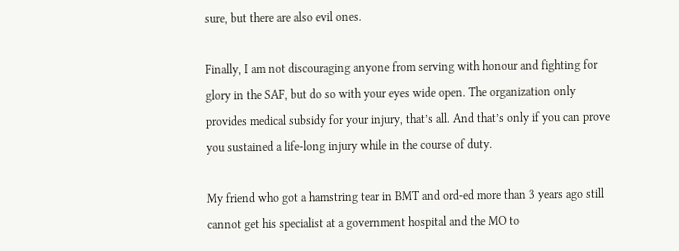sure, but there are also evil ones.

Finally, I am not discouraging anyone from serving with honour and fighting for glory in the SAF, but do so with your eyes wide open. The organization only provides medical subsidy for your injury, that’s all. And that’s only if you can prove you sustained a life-long injury while in the course of duty.

My friend who got a hamstring tear in BMT and ord-ed more than 3 years ago still cannot get his specialist at a government hospital and the MO to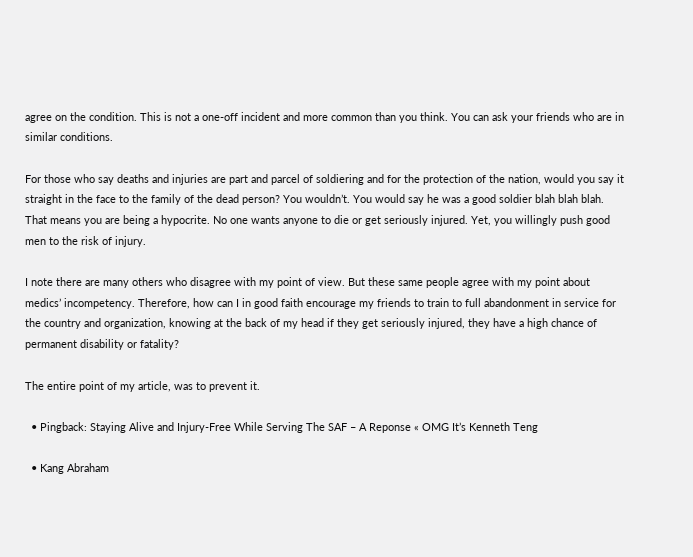agree on the condition. This is not a one-off incident and more common than you think. You can ask your friends who are in similar conditions.

For those who say deaths and injuries are part and parcel of soldiering and for the protection of the nation, would you say it straight in the face to the family of the dead person? You wouldn’t. You would say he was a good soldier blah blah blah. That means you are being a hypocrite. No one wants anyone to die or get seriously injured. Yet, you willingly push good men to the risk of injury.

I note there are many others who disagree with my point of view. But these same people agree with my point about medics’ incompetency. Therefore, how can I in good faith encourage my friends to train to full abandonment in service for the country and organization, knowing at the back of my head if they get seriously injured, they have a high chance of permanent disability or fatality?

The entire point of my article, was to prevent it.

  • Pingback: Staying Alive and Injury-Free While Serving The SAF – A Reponse « OMG It’s Kenneth Teng

  • Kang Abraham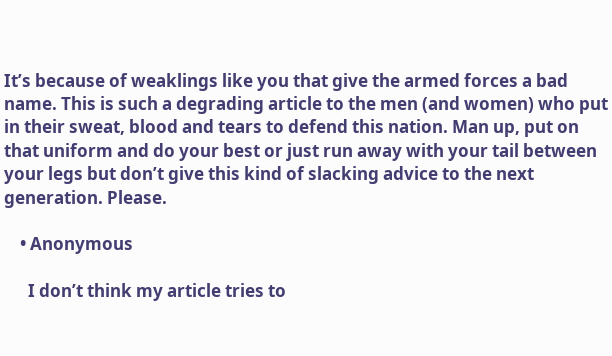It’s because of weaklings like you that give the armed forces a bad name. This is such a degrading article to the men (and women) who put in their sweat, blood and tears to defend this nation. Man up, put on that uniform and do your best or just run away with your tail between your legs but don’t give this kind of slacking advice to the next generation. Please.

    • Anonymous

      I don’t think my article tries to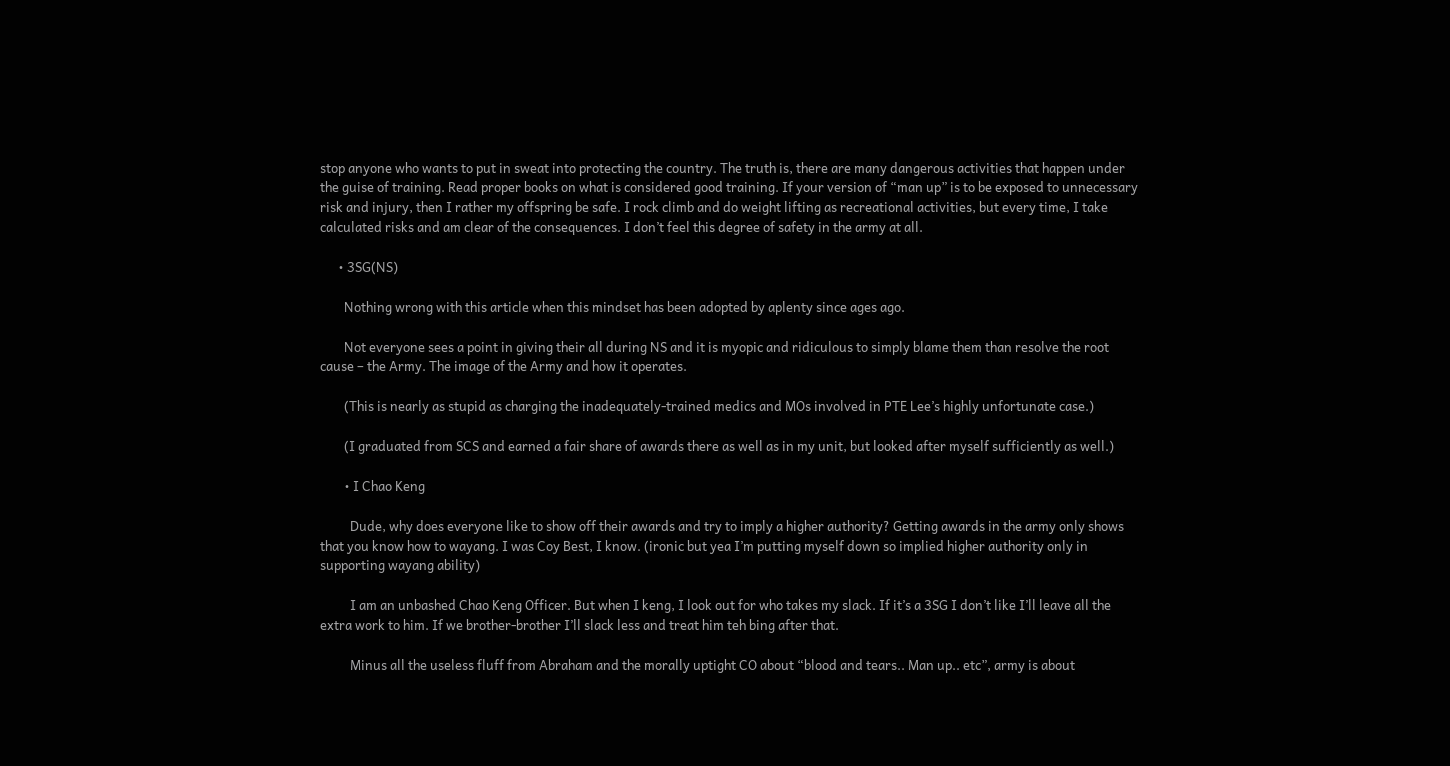stop anyone who wants to put in sweat into protecting the country. The truth is, there are many dangerous activities that happen under the guise of training. Read proper books on what is considered good training. If your version of “man up” is to be exposed to unnecessary risk and injury, then I rather my offspring be safe. I rock climb and do weight lifting as recreational activities, but every time, I take calculated risks and am clear of the consequences. I don’t feel this degree of safety in the army at all.

      • 3SG(NS)

        Nothing wrong with this article when this mindset has been adopted by aplenty since ages ago.

        Not everyone sees a point in giving their all during NS and it is myopic and ridiculous to simply blame them than resolve the root cause – the Army. The image of the Army and how it operates.

        (This is nearly as stupid as charging the inadequately-trained medics and MOs involved in PTE Lee’s highly unfortunate case.)

        (I graduated from SCS and earned a fair share of awards there as well as in my unit, but looked after myself sufficiently as well.)

        • I Chao Keng

          Dude, why does everyone like to show off their awards and try to imply a higher authority? Getting awards in the army only shows that you know how to wayang. I was Coy Best, I know. (ironic but yea I’m putting myself down so implied higher authority only in supporting wayang ability)

          I am an unbashed Chao Keng Officer. But when I keng, I look out for who takes my slack. If it’s a 3SG I don’t like I’ll leave all the extra work to him. If we brother-brother I’ll slack less and treat him teh bing after that.

          Minus all the useless fluff from Abraham and the morally uptight CO about “blood and tears.. Man up.. etc”, army is about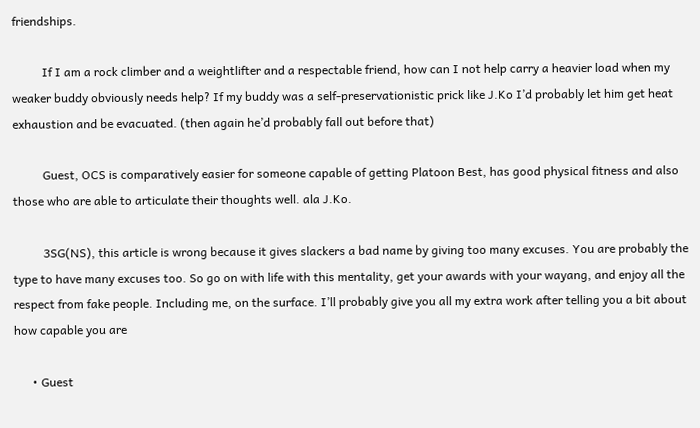friendships.

          If I am a rock climber and a weightlifter and a respectable friend, how can I not help carry a heavier load when my weaker buddy obviously needs help? If my buddy was a self-preservationistic prick like J.Ko I’d probably let him get heat exhaustion and be evacuated. (then again he’d probably fall out before that)

          Guest, OCS is comparatively easier for someone capable of getting Platoon Best, has good physical fitness and also those who are able to articulate their thoughts well. ala J.Ko.

          3SG(NS), this article is wrong because it gives slackers a bad name by giving too many excuses. You are probably the type to have many excuses too. So go on with life with this mentality, get your awards with your wayang, and enjoy all the respect from fake people. Including me, on the surface. I’ll probably give you all my extra work after telling you a bit about how capable you are

      • Guest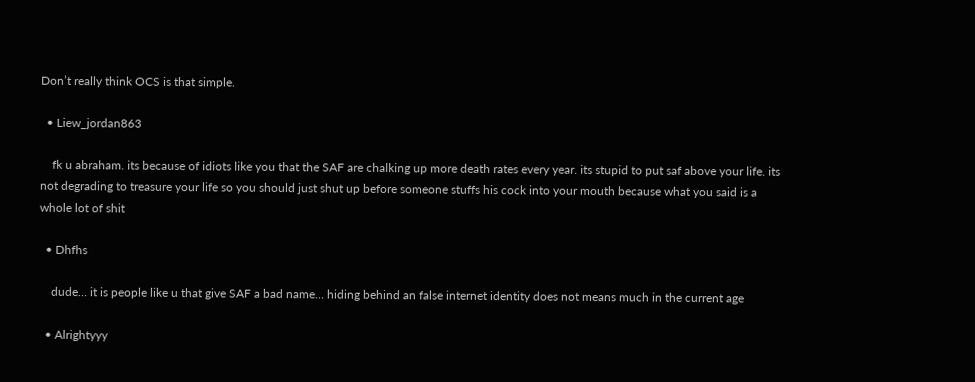Don’t really think OCS is that simple.

  • Liew_jordan863

    fk u abraham. its because of idiots like you that the SAF are chalking up more death rates every year. its stupid to put saf above your life. its not degrading to treasure your life so you should just shut up before someone stuffs his cock into your mouth because what you said is a whole lot of shit

  • Dhfhs

    dude… it is people like u that give SAF a bad name… hiding behind an false internet identity does not means much in the current age

  • Alrightyyy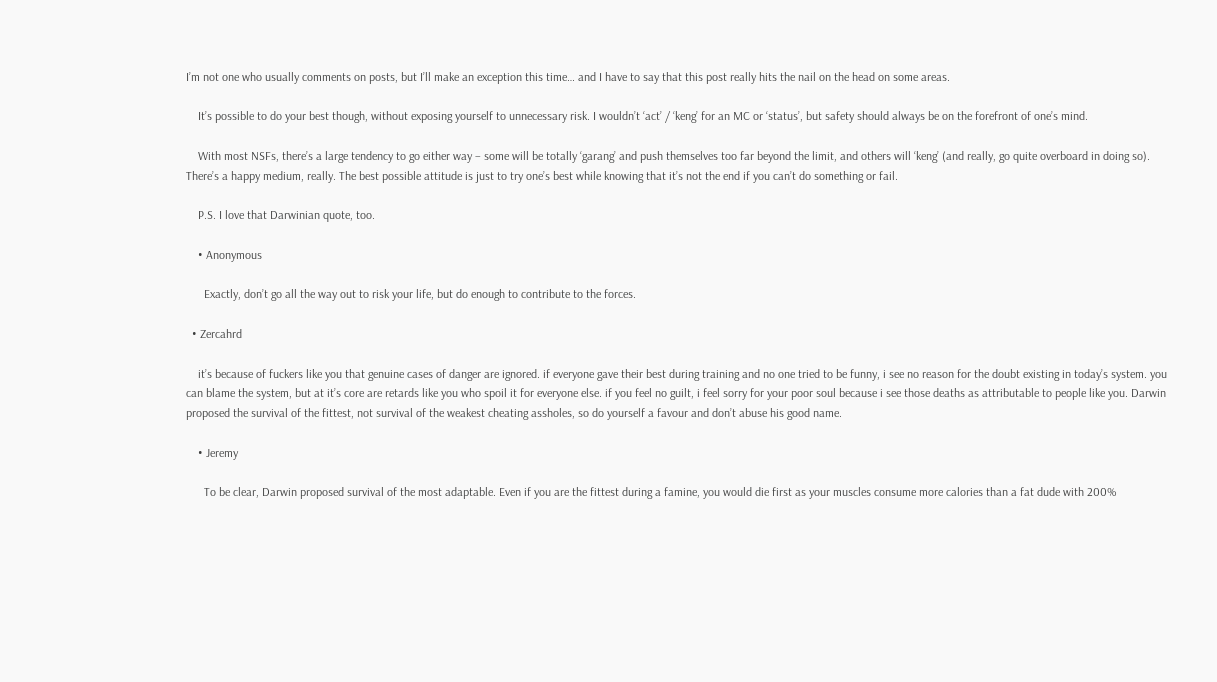I’m not one who usually comments on posts, but I’ll make an exception this time… and I have to say that this post really hits the nail on the head on some areas.

    It’s possible to do your best though, without exposing yourself to unnecessary risk. I wouldn’t ‘act’ / ‘keng’ for an MC or ‘status’, but safety should always be on the forefront of one’s mind.

    With most NSFs, there’s a large tendency to go either way – some will be totally ‘garang’ and push themselves too far beyond the limit, and others will ‘keng’ (and really, go quite overboard in doing so). There’s a happy medium, really. The best possible attitude is just to try one’s best while knowing that it’s not the end if you can’t do something or fail.

    P.S. I love that Darwinian quote, too.

    • Anonymous

      Exactly, don’t go all the way out to risk your life, but do enough to contribute to the forces.

  • Zercahrd

    it’s because of fuckers like you that genuine cases of danger are ignored. if everyone gave their best during training and no one tried to be funny, i see no reason for the doubt existing in today’s system. you can blame the system, but at it’s core are retards like you who spoil it for everyone else. if you feel no guilt, i feel sorry for your poor soul because i see those deaths as attributable to people like you. Darwin proposed the survival of the fittest, not survival of the weakest cheating assholes, so do yourself a favour and don’t abuse his good name.

    • Jeremy

      To be clear, Darwin proposed survival of the most adaptable. Even if you are the fittest during a famine, you would die first as your muscles consume more calories than a fat dude with 200%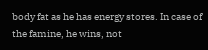body fat as he has energy stores. In case of the famine, he wins, not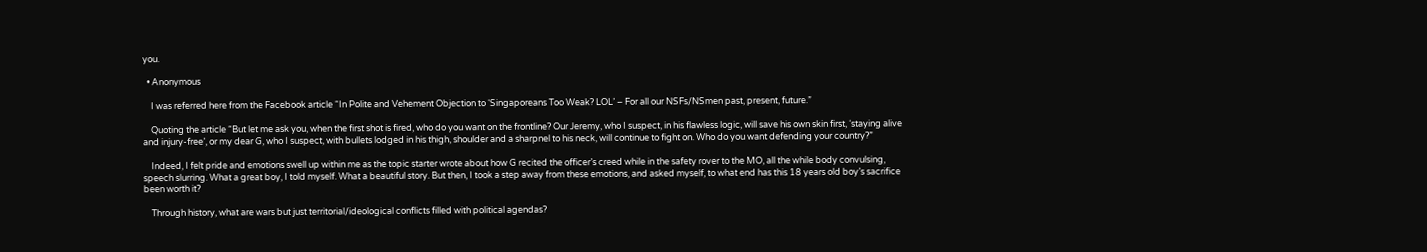you.

  • Anonymous

    I was referred here from the Facebook article “In Polite and Vehement Objection to ‘Singaporeans Too Weak? LOL’ – For all our NSFs/NSmen past, present, future.”

    Quoting the article “But let me ask you, when the first shot is fired, who do you want on the frontline? Our Jeremy, who I suspect, in his flawless logic, will save his own skin first, ‘staying alive and injury-free’, or my dear G, who I suspect, with bullets lodged in his thigh, shoulder and a sharpnel to his neck, will continue to fight on. Who do you want defending your country?”

    Indeed, I felt pride and emotions swell up within me as the topic starter wrote about how G recited the officer’s creed while in the safety rover to the MO, all the while body convulsing, speech slurring. What a great boy, I told myself. What a beautiful story. But then, I took a step away from these emotions, and asked myself, to what end has this 18 years old boy’s sacrifice been worth it?

    Through history, what are wars but just territorial/ideological conflicts filled with political agendas?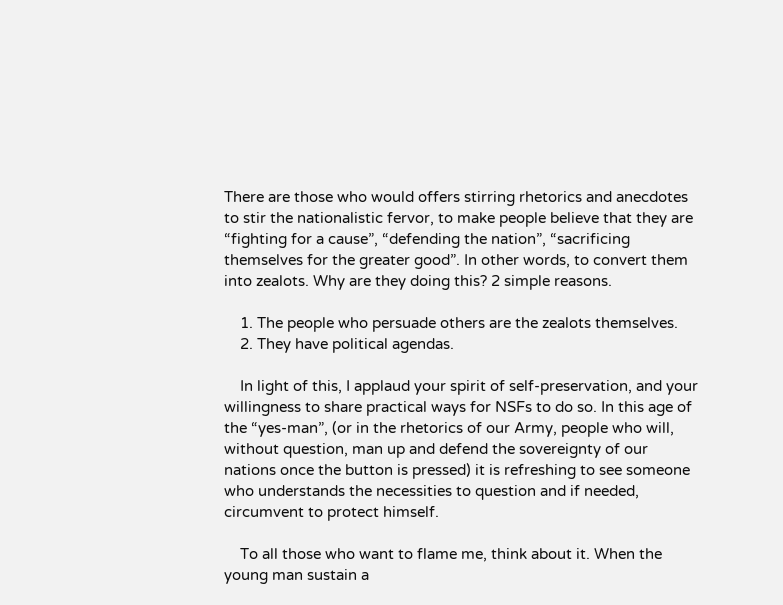There are those who would offers stirring rhetorics and anecdotes to stir the nationalistic fervor, to make people believe that they are “fighting for a cause”, “defending the nation”, “sacrificing themselves for the greater good”. In other words, to convert them into zealots. Why are they doing this? 2 simple reasons.

    1. The people who persuade others are the zealots themselves.
    2. They have political agendas.

    In light of this, I applaud your spirit of self-preservation, and your willingness to share practical ways for NSFs to do so. In this age of the “yes-man”, (or in the rhetorics of our Army, people who will, without question, man up and defend the sovereignty of our nations once the button is pressed) it is refreshing to see someone who understands the necessities to question and if needed, circumvent to protect himself.

    To all those who want to flame me, think about it. When the young man sustain a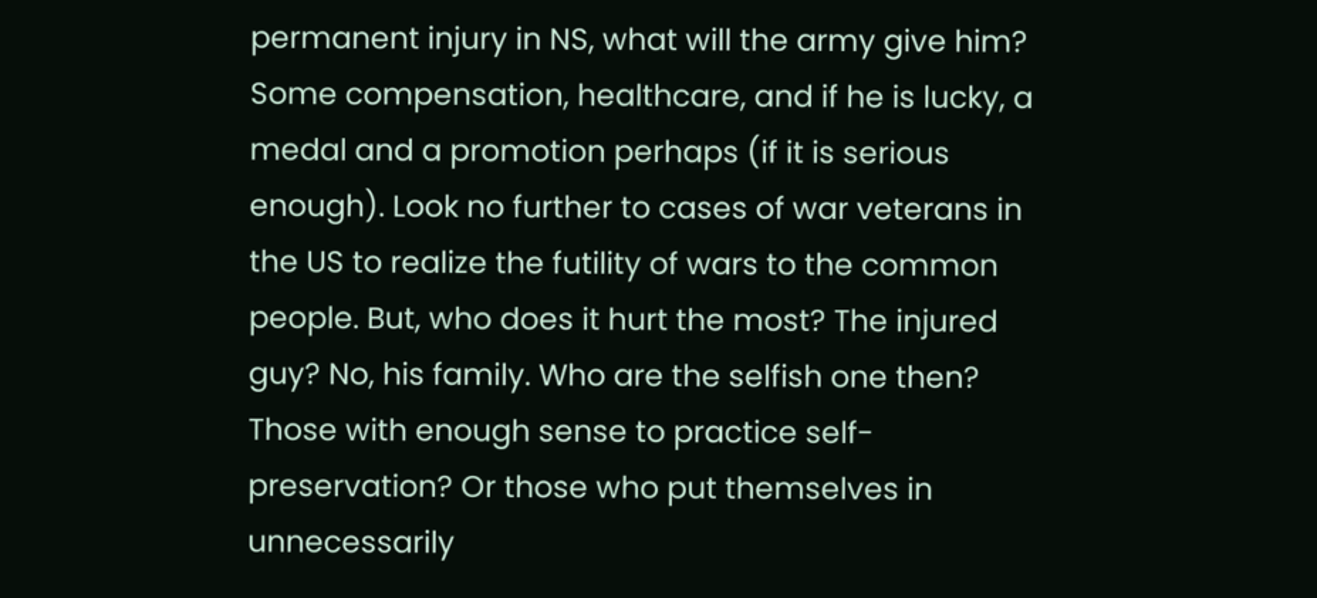permanent injury in NS, what will the army give him? Some compensation, healthcare, and if he is lucky, a medal and a promotion perhaps (if it is serious enough). Look no further to cases of war veterans in the US to realize the futility of wars to the common people. But, who does it hurt the most? The injured guy? No, his family. Who are the selfish one then? Those with enough sense to practice self-preservation? Or those who put themselves in unnecessarily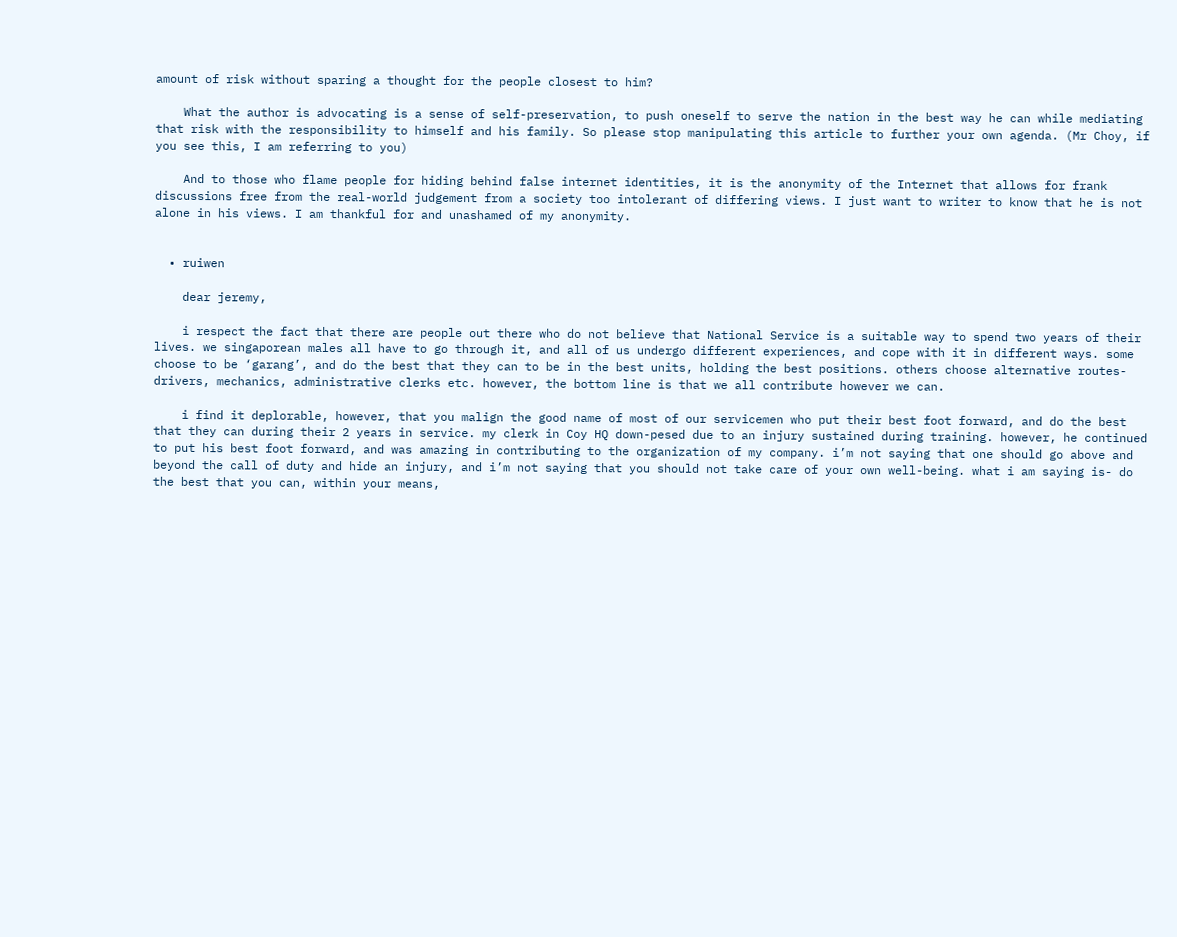amount of risk without sparing a thought for the people closest to him?

    What the author is advocating is a sense of self-preservation, to push oneself to serve the nation in the best way he can while mediating that risk with the responsibility to himself and his family. So please stop manipulating this article to further your own agenda. (Mr Choy, if you see this, I am referring to you)

    And to those who flame people for hiding behind false internet identities, it is the anonymity of the Internet that allows for frank discussions free from the real-world judgement from a society too intolerant of differing views. I just want to writer to know that he is not alone in his views. I am thankful for and unashamed of my anonymity.


  • ruiwen

    dear jeremy,

    i respect the fact that there are people out there who do not believe that National Service is a suitable way to spend two years of their lives. we singaporean males all have to go through it, and all of us undergo different experiences, and cope with it in different ways. some choose to be ‘garang’, and do the best that they can to be in the best units, holding the best positions. others choose alternative routes- drivers, mechanics, administrative clerks etc. however, the bottom line is that we all contribute however we can.

    i find it deplorable, however, that you malign the good name of most of our servicemen who put their best foot forward, and do the best that they can during their 2 years in service. my clerk in Coy HQ down-pesed due to an injury sustained during training. however, he continued to put his best foot forward, and was amazing in contributing to the organization of my company. i’m not saying that one should go above and beyond the call of duty and hide an injury, and i’m not saying that you should not take care of your own well-being. what i am saying is- do the best that you can, within your means,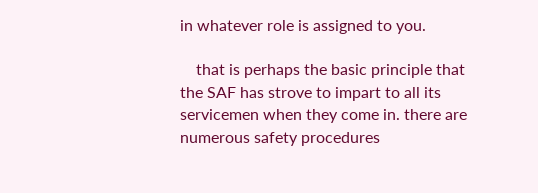in whatever role is assigned to you.

    that is perhaps the basic principle that the SAF has strove to impart to all its servicemen when they come in. there are numerous safety procedures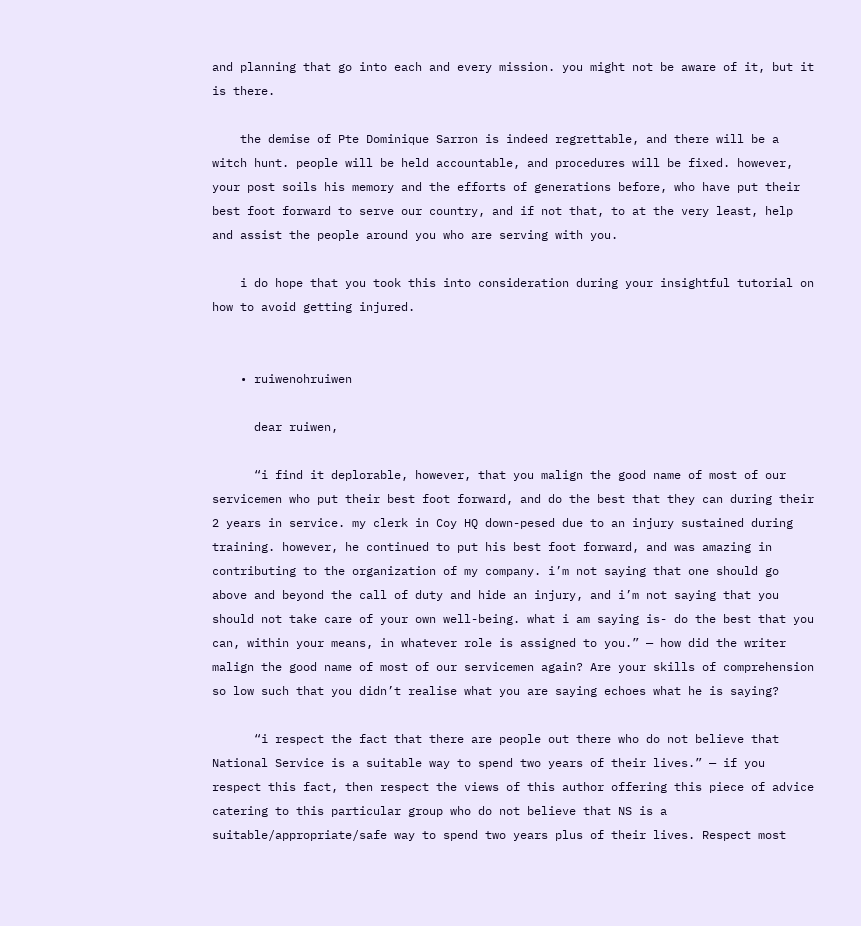and planning that go into each and every mission. you might not be aware of it, but it is there.

    the demise of Pte Dominique Sarron is indeed regrettable, and there will be a witch hunt. people will be held accountable, and procedures will be fixed. however, your post soils his memory and the efforts of generations before, who have put their best foot forward to serve our country, and if not that, to at the very least, help and assist the people around you who are serving with you.

    i do hope that you took this into consideration during your insightful tutorial on how to avoid getting injured.


    • ruiwenohruiwen

      dear ruiwen,

      “i find it deplorable, however, that you malign the good name of most of our servicemen who put their best foot forward, and do the best that they can during their 2 years in service. my clerk in Coy HQ down-pesed due to an injury sustained during training. however, he continued to put his best foot forward, and was amazing in contributing to the organization of my company. i’m not saying that one should go above and beyond the call of duty and hide an injury, and i’m not saying that you should not take care of your own well-being. what i am saying is- do the best that you can, within your means, in whatever role is assigned to you.” — how did the writer malign the good name of most of our servicemen again? Are your skills of comprehension so low such that you didn’t realise what you are saying echoes what he is saying?

      “i respect the fact that there are people out there who do not believe that National Service is a suitable way to spend two years of their lives.” — if you respect this fact, then respect the views of this author offering this piece of advice catering to this particular group who do not believe that NS is a suitable/appropriate/safe way to spend two years plus of their lives. Respect most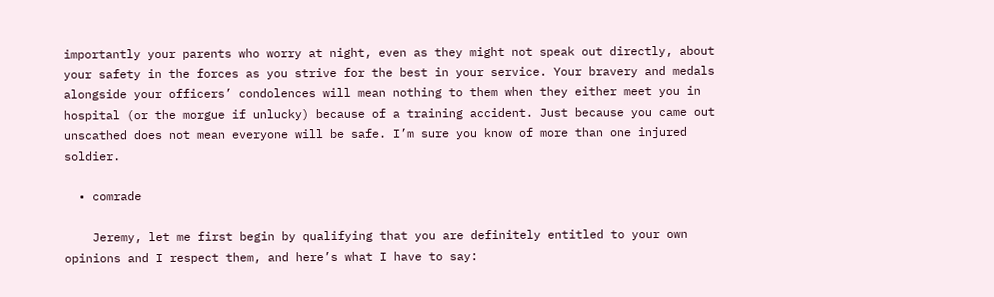importantly your parents who worry at night, even as they might not speak out directly, about your safety in the forces as you strive for the best in your service. Your bravery and medals alongside your officers’ condolences will mean nothing to them when they either meet you in hospital (or the morgue if unlucky) because of a training accident. Just because you came out unscathed does not mean everyone will be safe. I’m sure you know of more than one injured soldier.

  • comrade

    Jeremy, let me first begin by qualifying that you are definitely entitled to your own opinions and I respect them, and here’s what I have to say: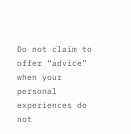Do not claim to offer “advice” when your personal experiences do not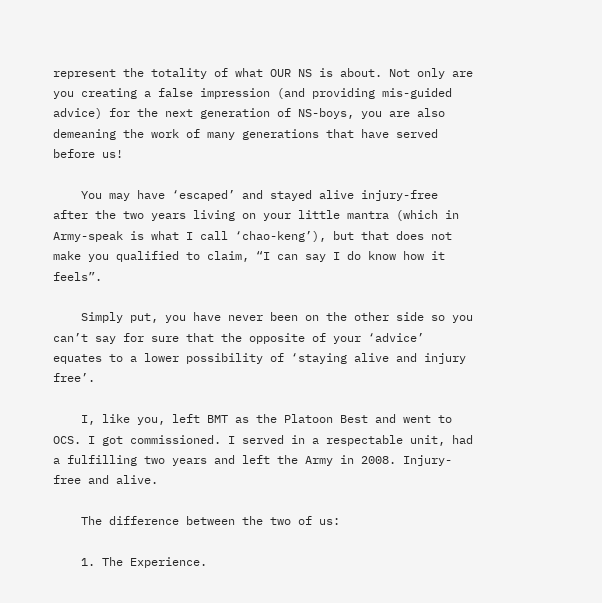represent the totality of what OUR NS is about. Not only are you creating a false impression (and providing mis-guided advice) for the next generation of NS-boys, you are also demeaning the work of many generations that have served before us!

    You may have ‘escaped’ and stayed alive injury-free after the two years living on your little mantra (which in Army-speak is what I call ‘chao-keng’), but that does not make you qualified to claim, “I can say I do know how it feels”.

    Simply put, you have never been on the other side so you can’t say for sure that the opposite of your ‘advice’ equates to a lower possibility of ‘staying alive and injury free’.

    I, like you, left BMT as the Platoon Best and went to OCS. I got commissioned. I served in a respectable unit, had a fulfilling two years and left the Army in 2008. Injury-free and alive.

    The difference between the two of us:

    1. The Experience.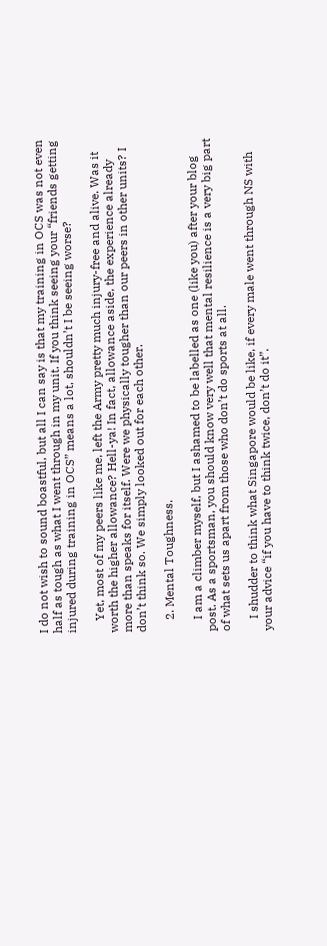I do not wish to sound boastful, but all I can say is that my training in OCS was not even half as tough as what I went through in my unit. If you think seeing your “friends getting injured during training in OCS” means a lot, shouldn’t I be seeing worse?

    Yet, most of my peers like me, left the Army pretty much injury-free and alive. Was it worth the higher allowance? Hell-ya! In fact, allowance aside, the experience already more than speaks for itself. Were we physically tougher than our peers in other units? I don’t think so. We simply looked out for each other.

    2. Mental Toughness.

    I am a climber myself, but I ashamed to be labelled as one (like you) after your blog post. As a sportsman, you should know very well that mental resilience is a very big part of what sets us apart from those who don’t do sports at all.

    I shudder to think what Singapore would be like, if every male went through NS with your advice “if you have to think twice, don’t do it”.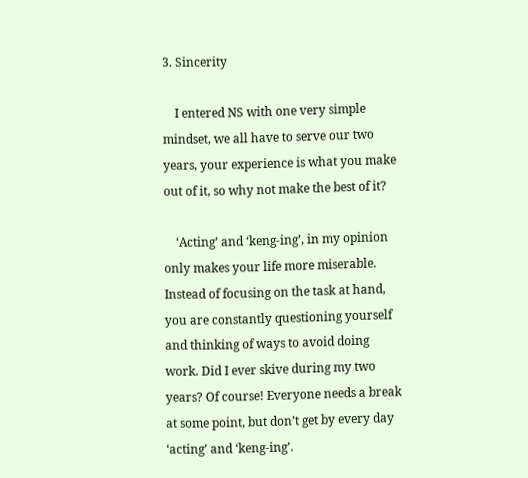3. Sincerity

    I entered NS with one very simple mindset, we all have to serve our two years, your experience is what you make out of it, so why not make the best of it?

    ‘Acting’ and ‘keng-ing’, in my opinion only makes your life more miserable. Instead of focusing on the task at hand, you are constantly questioning yourself and thinking of ways to avoid doing work. Did I ever skive during my two years? Of course! Everyone needs a break at some point, but don’t get by every day ‘acting’ and ‘keng-ing’.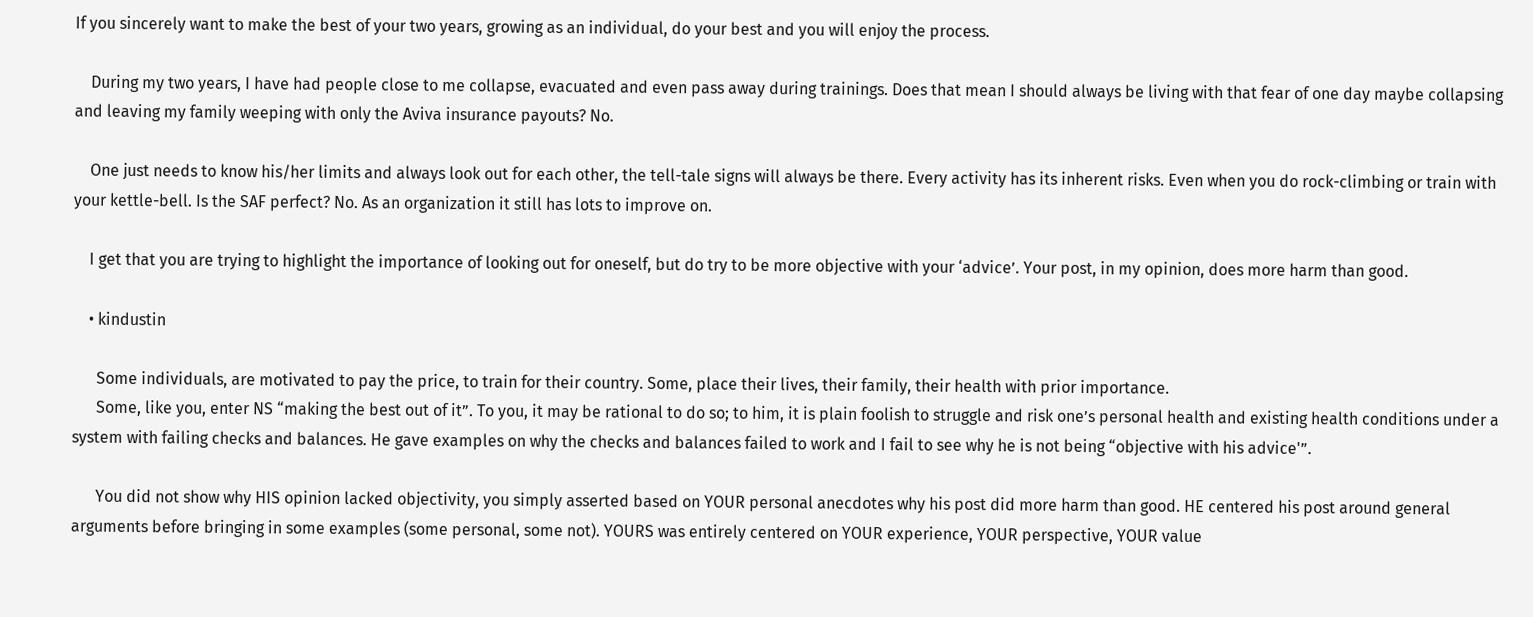If you sincerely want to make the best of your two years, growing as an individual, do your best and you will enjoy the process.

    During my two years, I have had people close to me collapse, evacuated and even pass away during trainings. Does that mean I should always be living with that fear of one day maybe collapsing and leaving my family weeping with only the Aviva insurance payouts? No.

    One just needs to know his/her limits and always look out for each other, the tell-tale signs will always be there. Every activity has its inherent risks. Even when you do rock-climbing or train with your kettle-bell. Is the SAF perfect? No. As an organization it still has lots to improve on.

    I get that you are trying to highlight the importance of looking out for oneself, but do try to be more objective with your ‘advice’. Your post, in my opinion, does more harm than good.

    • kindustin

      Some individuals, are motivated to pay the price, to train for their country. Some, place their lives, their family, their health with prior importance.
      Some, like you, enter NS “making the best out of it”. To you, it may be rational to do so; to him, it is plain foolish to struggle and risk one’s personal health and existing health conditions under a system with failing checks and balances. He gave examples on why the checks and balances failed to work and I fail to see why he is not being “objective with his advice'”.

      You did not show why HIS opinion lacked objectivity, you simply asserted based on YOUR personal anecdotes why his post did more harm than good. HE centered his post around general arguments before bringing in some examples (some personal, some not). YOURS was entirely centered on YOUR experience, YOUR perspective, YOUR value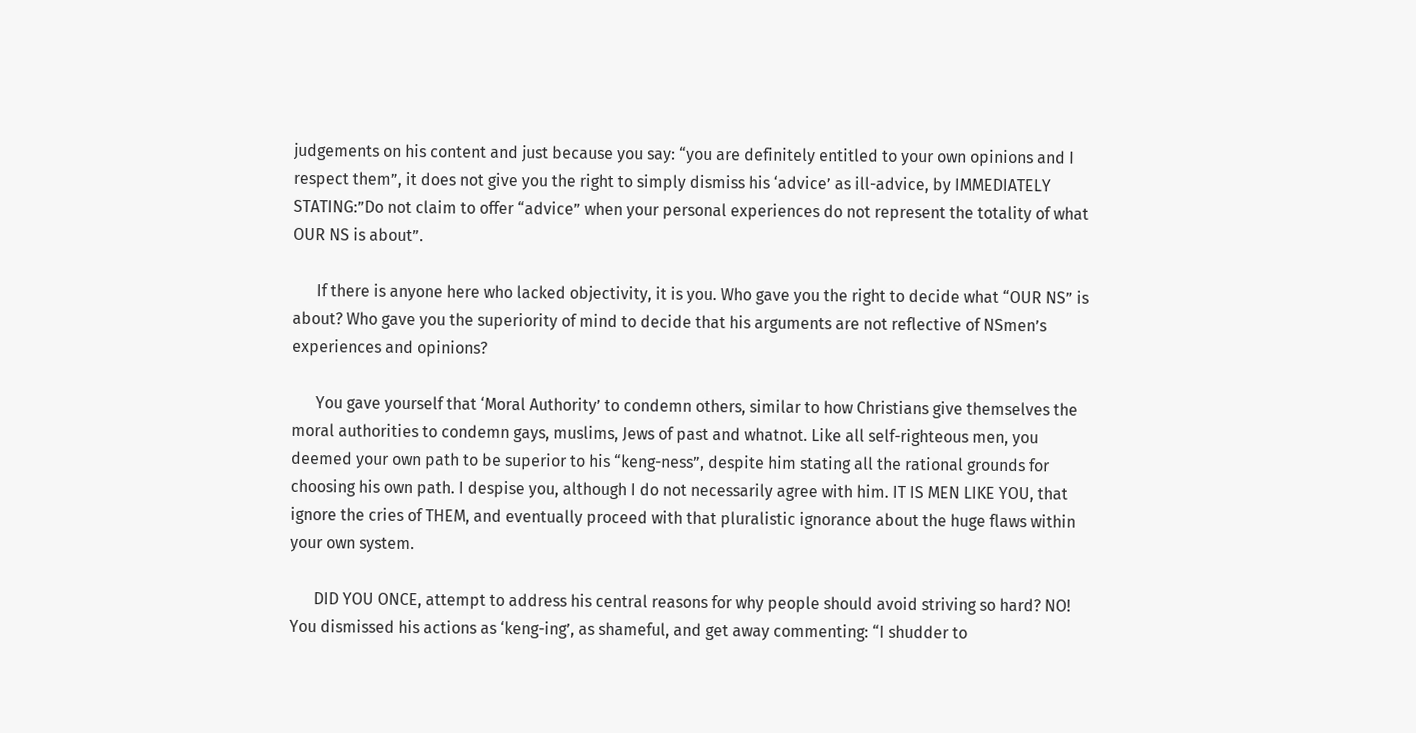judgements on his content and just because you say: “you are definitely entitled to your own opinions and I respect them”, it does not give you the right to simply dismiss his ‘advice’ as ill-advice, by IMMEDIATELY STATING:”Do not claim to offer “advice” when your personal experiences do not represent the totality of what OUR NS is about”.

      If there is anyone here who lacked objectivity, it is you. Who gave you the right to decide what “OUR NS” is about? Who gave you the superiority of mind to decide that his arguments are not reflective of NSmen’s experiences and opinions?

      You gave yourself that ‘Moral Authority’ to condemn others, similar to how Christians give themselves the moral authorities to condemn gays, muslims, Jews of past and whatnot. Like all self-righteous men, you deemed your own path to be superior to his “keng-ness”, despite him stating all the rational grounds for choosing his own path. I despise you, although I do not necessarily agree with him. IT IS MEN LIKE YOU, that ignore the cries of THEM, and eventually proceed with that pluralistic ignorance about the huge flaws within your own system.

      DID YOU ONCE, attempt to address his central reasons for why people should avoid striving so hard? NO! You dismissed his actions as ‘keng-ing’, as shameful, and get away commenting: “I shudder to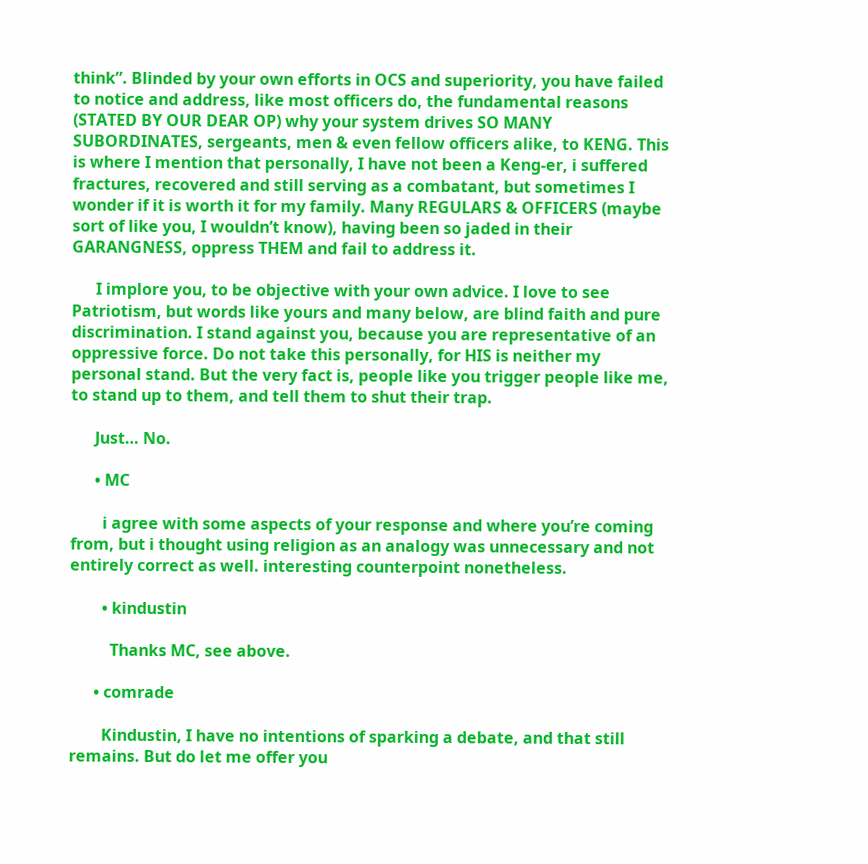think”. Blinded by your own efforts in OCS and superiority, you have failed to notice and address, like most officers do, the fundamental reasons (STATED BY OUR DEAR OP) why your system drives SO MANY SUBORDINATES, sergeants, men & even fellow officers alike, to KENG. This is where I mention that personally, I have not been a Keng-er, i suffered fractures, recovered and still serving as a combatant, but sometimes I wonder if it is worth it for my family. Many REGULARS & OFFICERS (maybe sort of like you, I wouldn’t know), having been so jaded in their GARANGNESS, oppress THEM and fail to address it.

      I implore you, to be objective with your own advice. I love to see Patriotism, but words like yours and many below, are blind faith and pure discrimination. I stand against you, because you are representative of an oppressive force. Do not take this personally, for HIS is neither my personal stand. But the very fact is, people like you trigger people like me, to stand up to them, and tell them to shut their trap.

      Just… No.

      • MC

        i agree with some aspects of your response and where you’re coming from, but i thought using religion as an analogy was unnecessary and not entirely correct as well. interesting counterpoint nonetheless.

        • kindustin

          Thanks MC, see above.

      • comrade

        Kindustin, I have no intentions of sparking a debate, and that still remains. But do let me offer you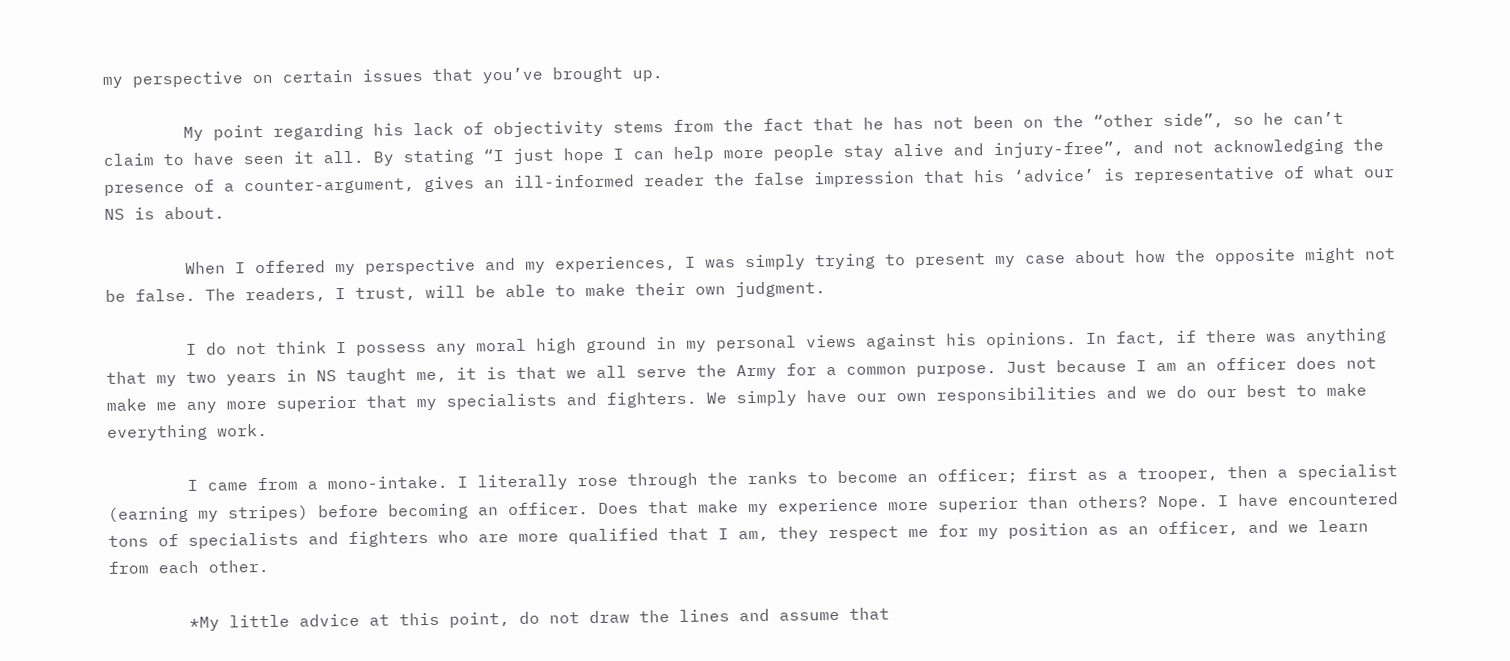my perspective on certain issues that you’ve brought up.

        My point regarding his lack of objectivity stems from the fact that he has not been on the “other side”, so he can’t claim to have seen it all. By stating “I just hope I can help more people stay alive and injury-free”, and not acknowledging the presence of a counter-argument, gives an ill-informed reader the false impression that his ‘advice’ is representative of what our NS is about.

        When I offered my perspective and my experiences, I was simply trying to present my case about how the opposite might not be false. The readers, I trust, will be able to make their own judgment.

        I do not think I possess any moral high ground in my personal views against his opinions. In fact, if there was anything that my two years in NS taught me, it is that we all serve the Army for a common purpose. Just because I am an officer does not make me any more superior that my specialists and fighters. We simply have our own responsibilities and we do our best to make everything work.

        I came from a mono-intake. I literally rose through the ranks to become an officer; first as a trooper, then a specialist (earning my stripes) before becoming an officer. Does that make my experience more superior than others? Nope. I have encountered tons of specialists and fighters who are more qualified that I am, they respect me for my position as an officer, and we learn from each other.

        *My little advice at this point, do not draw the lines and assume that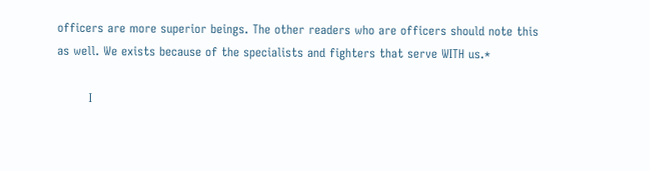officers are more superior beings. The other readers who are officers should note this as well. We exists because of the specialists and fighters that serve WITH us.*

        I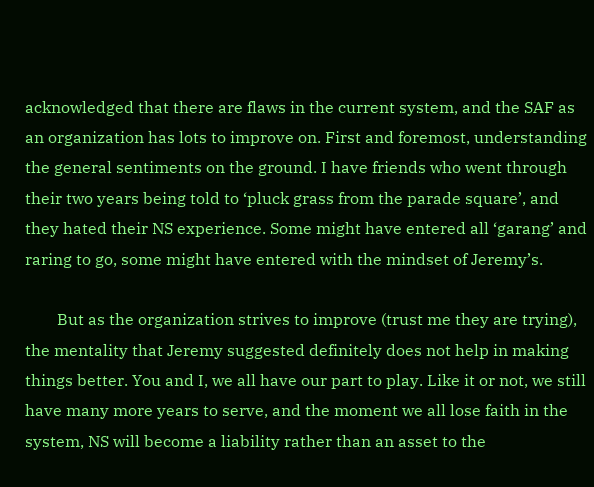acknowledged that there are flaws in the current system, and the SAF as an organization has lots to improve on. First and foremost, understanding the general sentiments on the ground. I have friends who went through their two years being told to ‘pluck grass from the parade square’, and they hated their NS experience. Some might have entered all ‘garang’ and raring to go, some might have entered with the mindset of Jeremy’s.

        But as the organization strives to improve (trust me they are trying), the mentality that Jeremy suggested definitely does not help in making things better. You and I, we all have our part to play. Like it or not, we still have many more years to serve, and the moment we all lose faith in the system, NS will become a liability rather than an asset to the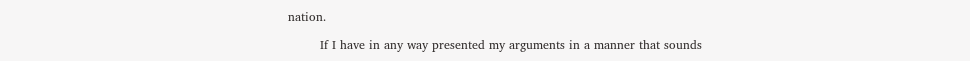nation.

        If I have in any way presented my arguments in a manner that sounds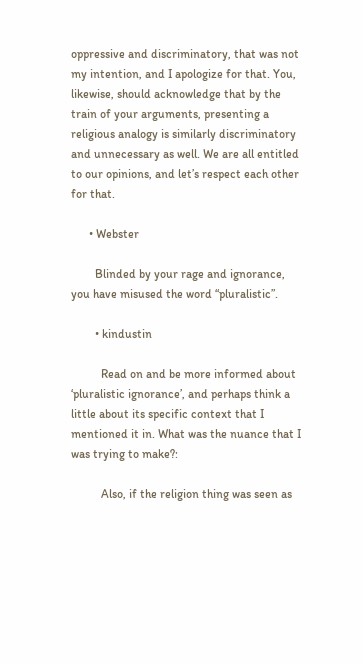oppressive and discriminatory, that was not my intention, and I apologize for that. You, likewise, should acknowledge that by the train of your arguments, presenting a religious analogy is similarly discriminatory and unnecessary as well. We are all entitled to our opinions, and let’s respect each other for that.

      • Webster

        Blinded by your rage and ignorance, you have misused the word “pluralistic”.

        • kindustin

          Read on and be more informed about ‘pluralistic ignorance’, and perhaps think a little about its specific context that I mentioned it in. What was the nuance that I was trying to make?:

          Also, if the religion thing was seen as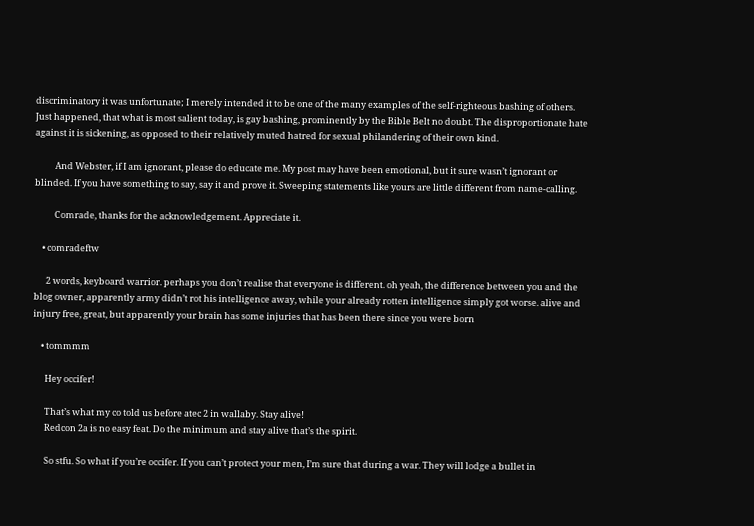discriminatory it was unfortunate; I merely intended it to be one of the many examples of the self-righteous bashing of others. Just happened, that what is most salient today, is gay bashing, prominently by the Bible Belt no doubt. The disproportionate hate against it is sickening, as opposed to their relatively muted hatred for sexual philandering of their own kind.

          And Webster, if I am ignorant, please do educate me. My post may have been emotional, but it sure wasn’t ignorant or blinded. If you have something to say, say it and prove it. Sweeping statements like yours are little different from name-calling.

          Comrade, thanks for the acknowledgement. Appreciate it.

    • comradeftw

      2 words, keyboard warrior. perhaps you don’t realise that everyone is different. oh yeah, the difference between you and the blog owner, apparently army didn’t rot his intelligence away, while your already rotten intelligence simply got worse. alive and injury free, great, but apparently your brain has some injuries that has been there since you were born

    • tommmm

      Hey occifer!

      That’s what my co told us before atec 2 in wallaby. Stay alive!
      Redcon 2a is no easy feat. Do the minimum and stay alive that’s the spirit.

      So stfu. So what if you’re occifer. If you can’t protect your men, I’m sure that during a war. They will lodge a bullet in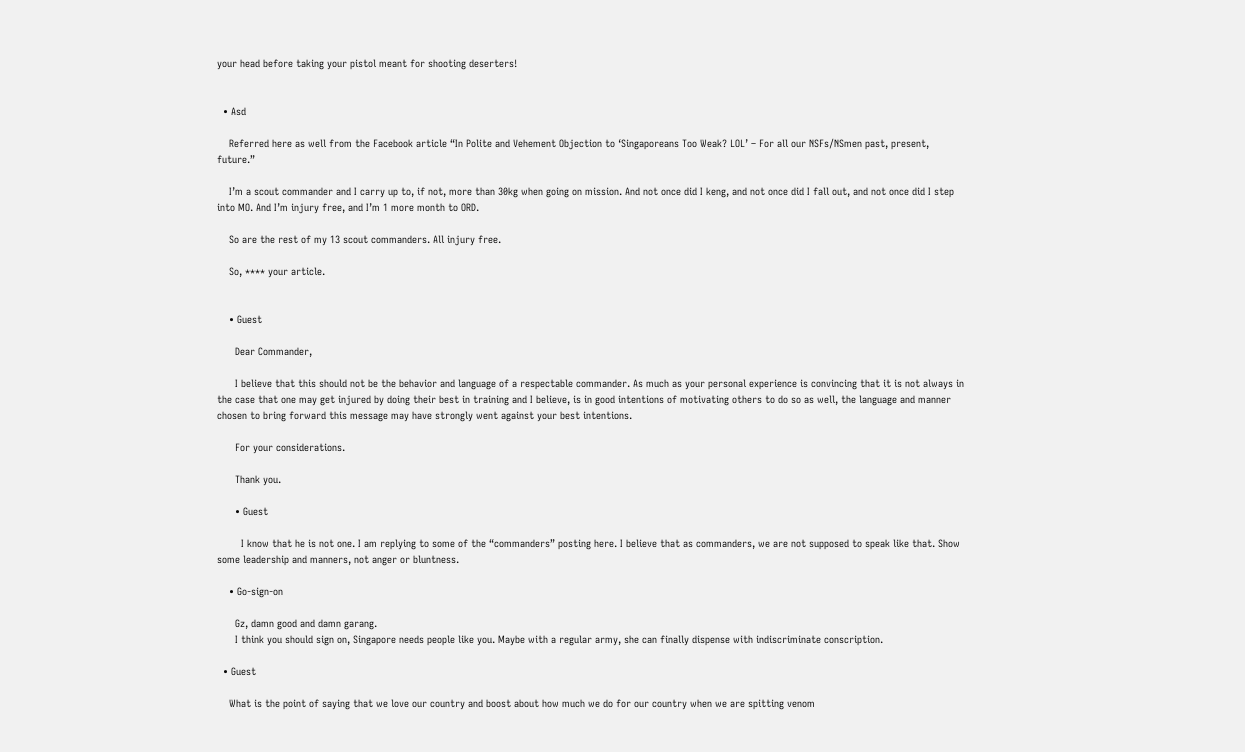your head before taking your pistol meant for shooting deserters!


  • Asd

    Referred here as well from the Facebook article “In Polite and Vehement Objection to ‘Singaporeans Too Weak? LOL’ – For all our NSFs/NSmen past, present, future.”

    I’m a scout commander and I carry up to, if not, more than 30kg when going on mission. And not once did I keng, and not once did I fall out, and not once did I step into MO. And I’m injury free, and I’m 1 more month to ORD.

    So are the rest of my 13 scout commanders. All injury free.

    So, **** your article.


    • Guest

      Dear Commander,

      I believe that this should not be the behavior and language of a respectable commander. As much as your personal experience is convincing that it is not always in the case that one may get injured by doing their best in training and I believe, is in good intentions of motivating others to do so as well, the language and manner chosen to bring forward this message may have strongly went against your best intentions.

      For your considerations.

      Thank you.

      • Guest

        I know that he is not one. I am replying to some of the “commanders” posting here. I believe that as commanders, we are not supposed to speak like that. Show some leadership and manners, not anger or bluntness.

    • Go-sign-on

      Gz, damn good and damn garang.
      I think you should sign on, Singapore needs people like you. Maybe with a regular army, she can finally dispense with indiscriminate conscription.

  • Guest

    What is the point of saying that we love our country and boost about how much we do for our country when we are spitting venom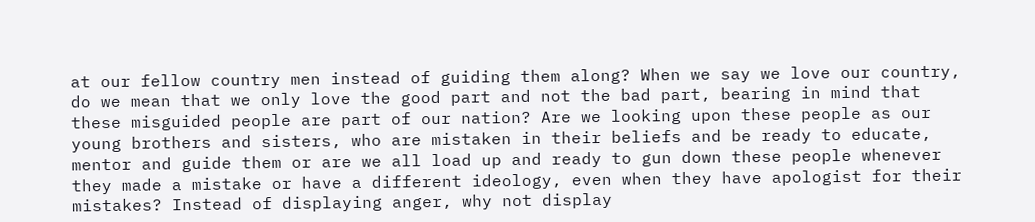at our fellow country men instead of guiding them along? When we say we love our country, do we mean that we only love the good part and not the bad part, bearing in mind that these misguided people are part of our nation? Are we looking upon these people as our young brothers and sisters, who are mistaken in their beliefs and be ready to educate, mentor and guide them or are we all load up and ready to gun down these people whenever they made a mistake or have a different ideology, even when they have apologist for their mistakes? Instead of displaying anger, why not display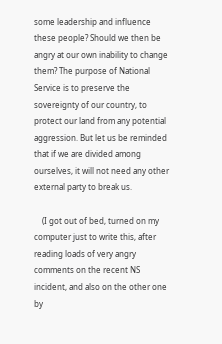some leadership and influence these people? Should we then be angry at our own inability to change them? The purpose of National Service is to preserve the sovereignty of our country, to protect our land from any potential aggression. But let us be reminded that if we are divided among ourselves, it will not need any other external party to break us.

    (I got out of bed, turned on my computer just to write this, after reading loads of very angry comments on the recent NS incident, and also on the other one by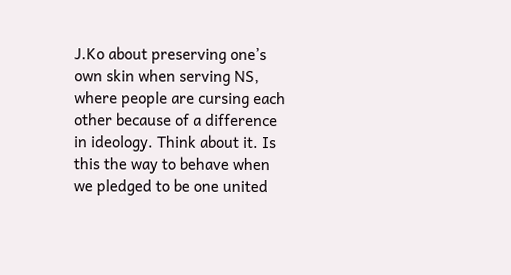J.Ko about preserving one’s own skin when serving NS, where people are cursing each other because of a difference in ideology. Think about it. Is this the way to behave when we pledged to be one united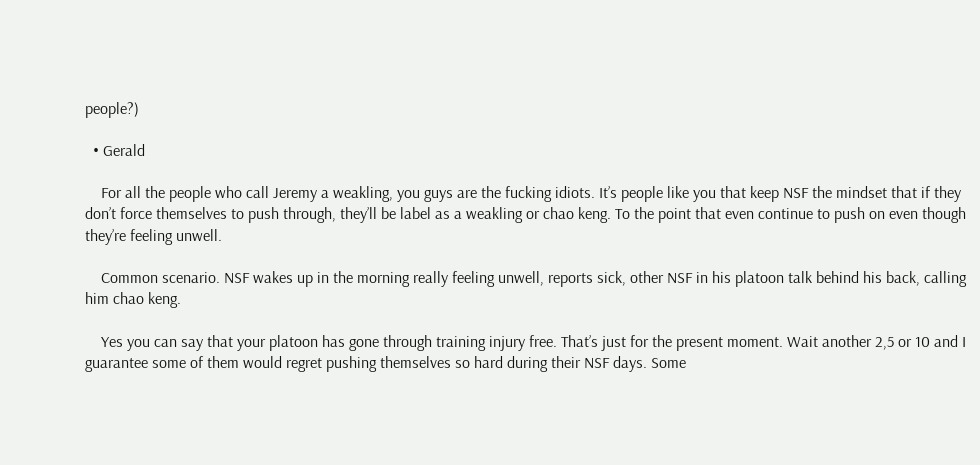people?)

  • Gerald

    For all the people who call Jeremy a weakling, you guys are the fucking idiots. It’s people like you that keep NSF the mindset that if they don’t force themselves to push through, they’ll be label as a weakling or chao keng. To the point that even continue to push on even though they’re feeling unwell.

    Common scenario. NSF wakes up in the morning really feeling unwell, reports sick, other NSF in his platoon talk behind his back, calling him chao keng.

    Yes you can say that your platoon has gone through training injury free. That’s just for the present moment. Wait another 2,5 or 10 and I guarantee some of them would regret pushing themselves so hard during their NSF days. Some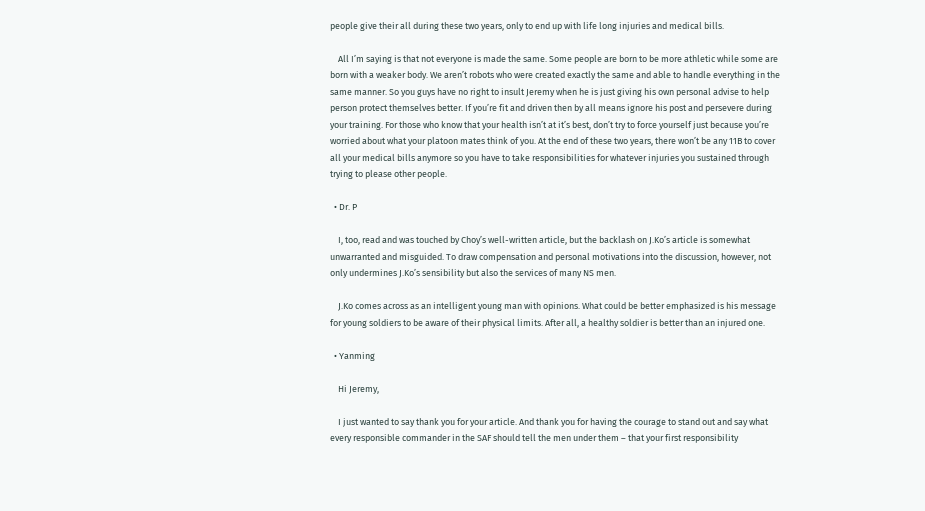people give their all during these two years, only to end up with life long injuries and medical bills.

    All I’m saying is that not everyone is made the same. Some people are born to be more athletic while some are born with a weaker body. We aren’t robots who were created exactly the same and able to handle everything in the same manner. So you guys have no right to insult Jeremy when he is just giving his own personal advise to help person protect themselves better. If you’re fit and driven then by all means ignore his post and persevere during your training. For those who know that your health isn’t at it’s best, don’t try to force yourself just because you’re worried about what your platoon mates think of you. At the end of these two years, there won’t be any 11B to cover all your medical bills anymore so you have to take responsibilities for whatever injuries you sustained through trying to please other people.

  • Dr. P

    I, too, read and was touched by Choy’s well-written article, but the backlash on J.Ko’s article is somewhat unwarranted and misguided. To draw compensation and personal motivations into the discussion, however, not only undermines J.Ko’s sensibility but also the services of many NS men.

    J.Ko comes across as an intelligent young man with opinions. What could be better emphasized is his message for young soldiers to be aware of their physical limits. After all, a healthy soldier is better than an injured one.

  • Yanming

    Hi Jeremy,

    I just wanted to say thank you for your article. And thank you for having the courage to stand out and say what every responsible commander in the SAF should tell the men under them – that your first responsibility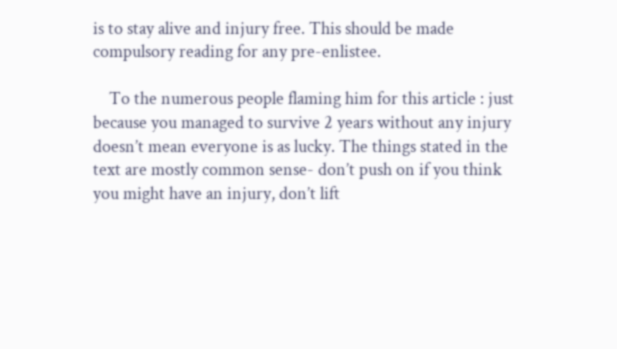is to stay alive and injury free. This should be made compulsory reading for any pre-enlistee.

    To the numerous people flaming him for this article : just because you managed to survive 2 years without any injury doesn’t mean everyone is as lucky. The things stated in the text are mostly common sense- don’t push on if you think you might have an injury, don’t lift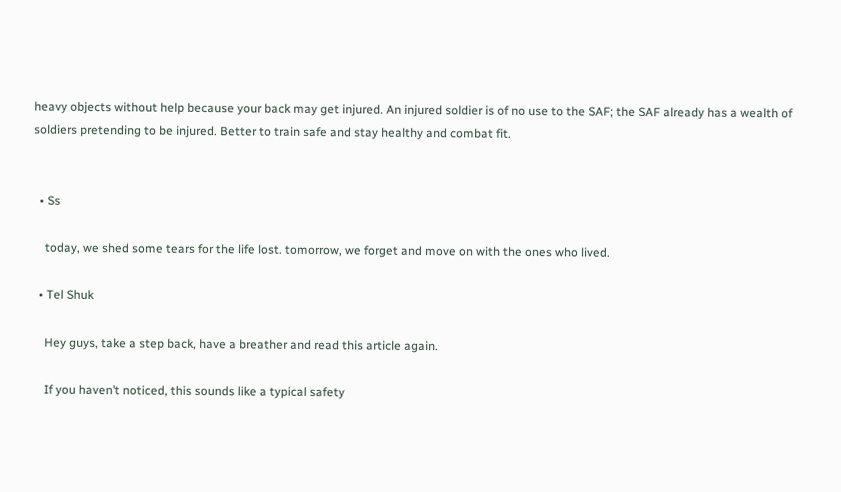heavy objects without help because your back may get injured. An injured soldier is of no use to the SAF; the SAF already has a wealth of soldiers pretending to be injured. Better to train safe and stay healthy and combat fit.


  • Ss

    today, we shed some tears for the life lost. tomorrow, we forget and move on with the ones who lived.

  • Tel Shuk

    Hey guys, take a step back, have a breather and read this article again.

    If you haven’t noticed, this sounds like a typical safety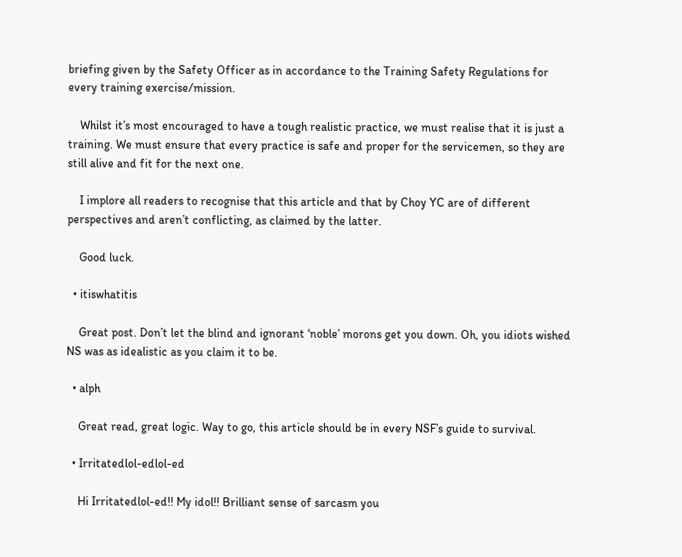briefing given by the Safety Officer as in accordance to the Training Safety Regulations for every training exercise/mission.

    Whilst it’s most encouraged to have a tough realistic practice, we must realise that it is just a training. We must ensure that every practice is safe and proper for the servicemen, so they are still alive and fit for the next one.

    I implore all readers to recognise that this article and that by Choy YC are of different perspectives and aren’t conflicting, as claimed by the latter.

    Good luck.

  • itiswhatitis

    Great post. Don’t let the blind and ignorant ‘noble’ morons get you down. Oh, you idiots wished NS was as idealistic as you claim it to be.

  • alph

    Great read, great logic. Way to go, this article should be in every NSF’s guide to survival.

  • Irritatedlol-edlol-ed

    Hi Irritatedlol-ed!! My idol!! Brilliant sense of sarcasm you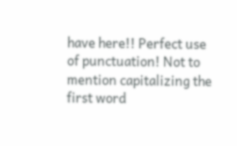have here!! Perfect use of punctuation! Not to mention capitalizing the first word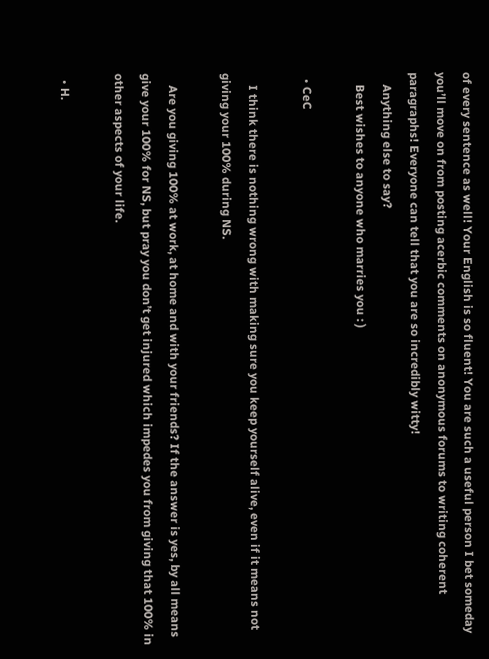of every sentence as well! Your English is so fluent! You are such a useful person I bet someday you’ll move on from posting acerbic comments on anonymous forums to writing coherent paragraphs! Everyone can tell that you are so incredibly witty!
    Anything else to say?
    Best wishes to anyone who marries you : )

  • CeC

    I think there is nothing wrong with making sure you keep yourself alive, even if it means not giving your 100% during NS.

    Are you giving 100% at work, at home and with your friends? If the answer is yes, by all means give your 100% for NS, but pray you don’t get injured which impedes you from giving that 100% in other aspects of your life.

  • H.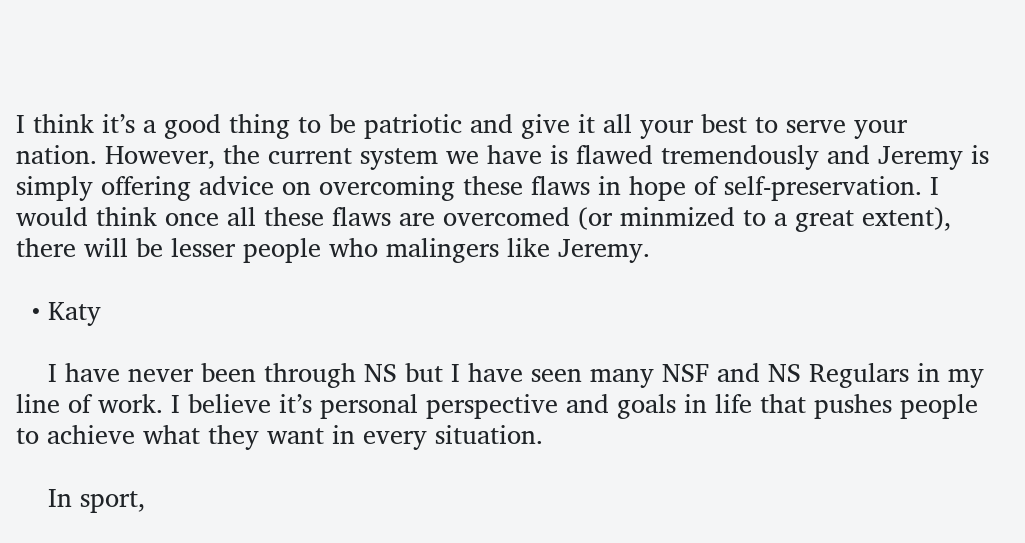I think it’s a good thing to be patriotic and give it all your best to serve your nation. However, the current system we have is flawed tremendously and Jeremy is simply offering advice on overcoming these flaws in hope of self-preservation. I would think once all these flaws are overcomed (or minmized to a great extent), there will be lesser people who malingers like Jeremy.

  • Katy

    I have never been through NS but I have seen many NSF and NS Regulars in my line of work. I believe it’s personal perspective and goals in life that pushes people to achieve what they want in every situation.

    In sport,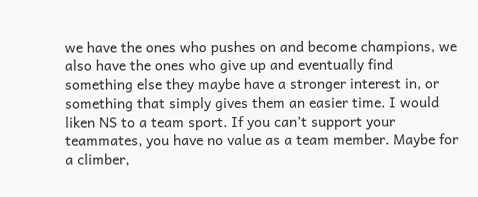we have the ones who pushes on and become champions, we also have the ones who give up and eventually find something else they maybe have a stronger interest in, or something that simply gives them an easier time. I would liken NS to a team sport. If you can’t support your teammates, you have no value as a team member. Maybe for a climber,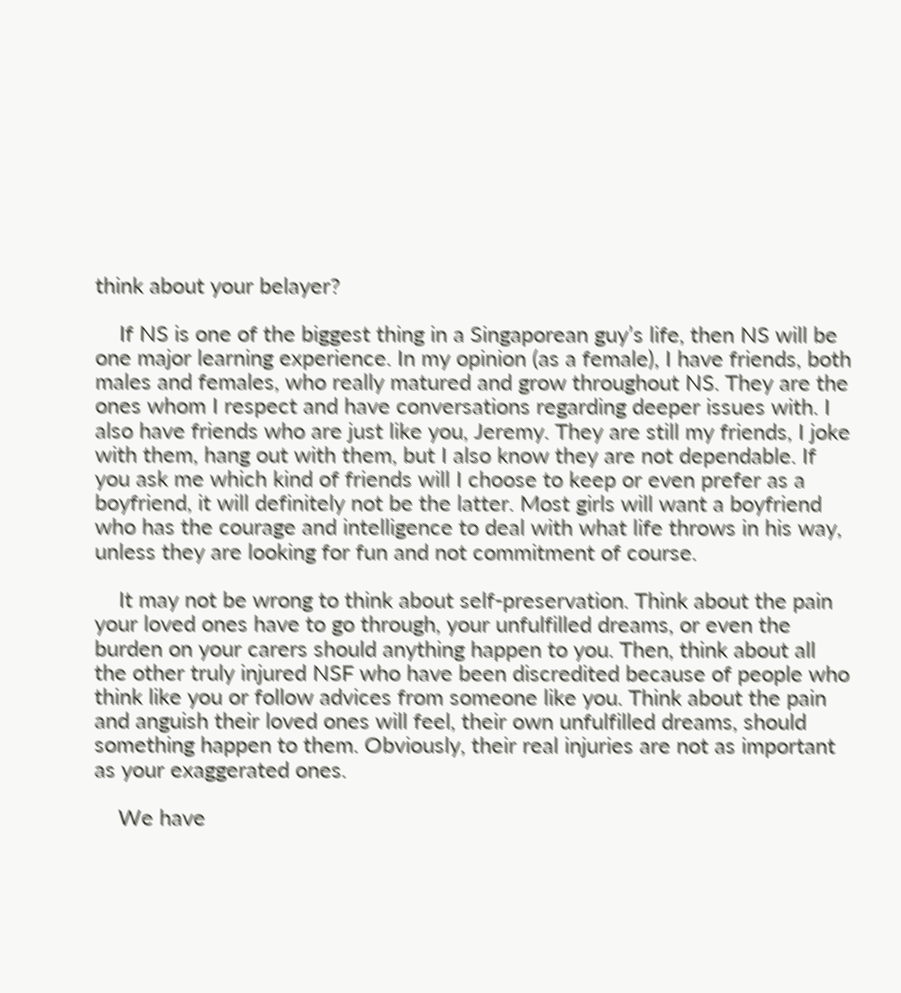think about your belayer?

    If NS is one of the biggest thing in a Singaporean guy’s life, then NS will be one major learning experience. In my opinion (as a female), I have friends, both males and females, who really matured and grow throughout NS. They are the ones whom I respect and have conversations regarding deeper issues with. I also have friends who are just like you, Jeremy. They are still my friends, I joke with them, hang out with them, but I also know they are not dependable. If you ask me which kind of friends will I choose to keep or even prefer as a boyfriend, it will definitely not be the latter. Most girls will want a boyfriend who has the courage and intelligence to deal with what life throws in his way, unless they are looking for fun and not commitment of course.

    It may not be wrong to think about self-preservation. Think about the pain your loved ones have to go through, your unfulfilled dreams, or even the burden on your carers should anything happen to you. Then, think about all the other truly injured NSF who have been discredited because of people who think like you or follow advices from someone like you. Think about the pain and anguish their loved ones will feel, their own unfulfilled dreams, should something happen to them. Obviously, their real injuries are not as important as your exaggerated ones.

    We have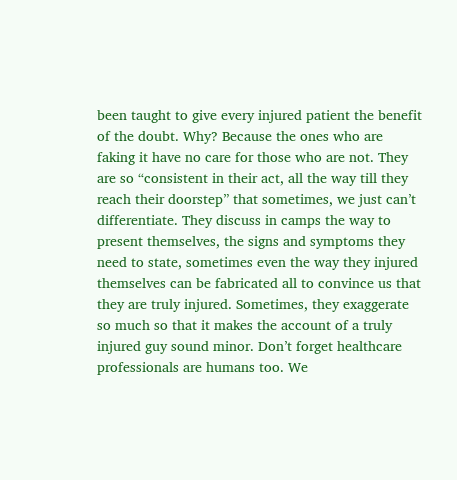been taught to give every injured patient the benefit of the doubt. Why? Because the ones who are faking it have no care for those who are not. They are so “consistent in their act, all the way till they reach their doorstep” that sometimes, we just can’t differentiate. They discuss in camps the way to present themselves, the signs and symptoms they need to state, sometimes even the way they injured themselves can be fabricated all to convince us that they are truly injured. Sometimes, they exaggerate so much so that it makes the account of a truly injured guy sound minor. Don’t forget healthcare professionals are humans too. We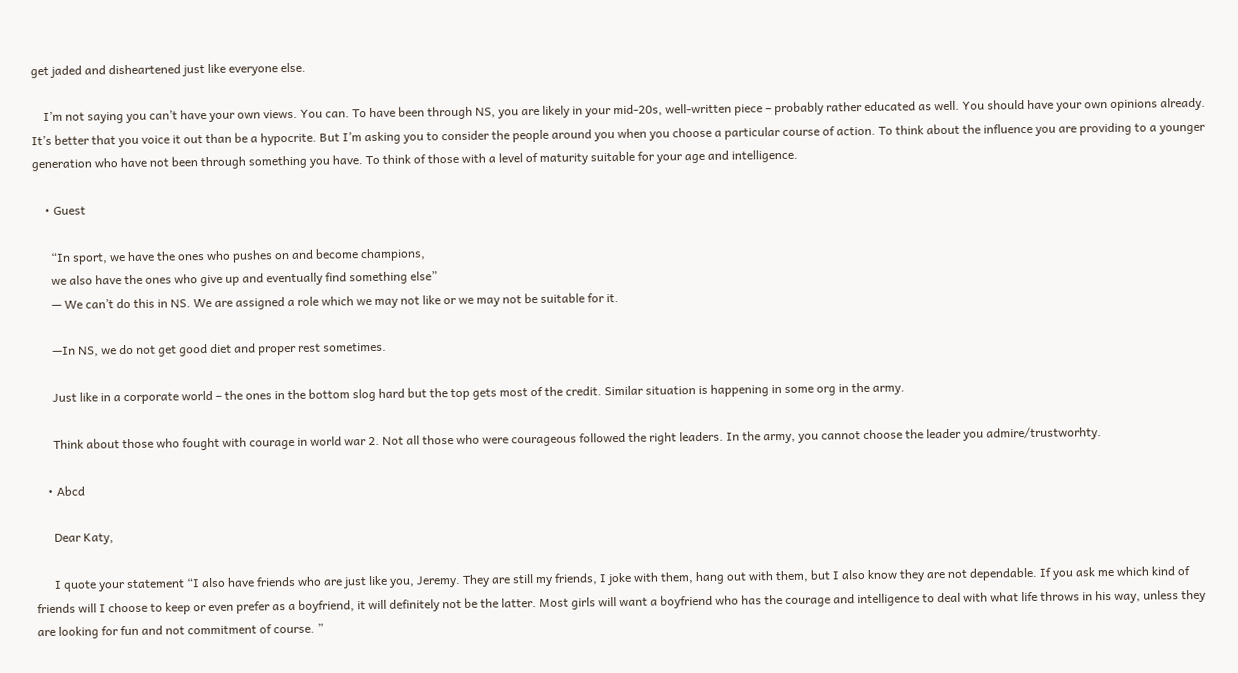get jaded and disheartened just like everyone else.

    I’m not saying you can’t have your own views. You can. To have been through NS, you are likely in your mid-20s, well-written piece – probably rather educated as well. You should have your own opinions already. It’s better that you voice it out than be a hypocrite. But I’m asking you to consider the people around you when you choose a particular course of action. To think about the influence you are providing to a younger generation who have not been through something you have. To think of those with a level of maturity suitable for your age and intelligence.

    • Guest

      “In sport, we have the ones who pushes on and become champions,
      we also have the ones who give up and eventually find something else”
      — We can’t do this in NS. We are assigned a role which we may not like or we may not be suitable for it.

      —In NS, we do not get good diet and proper rest sometimes.

      Just like in a corporate world – the ones in the bottom slog hard but the top gets most of the credit. Similar situation is happening in some org in the army.

      Think about those who fought with courage in world war 2. Not all those who were courageous followed the right leaders. In the army, you cannot choose the leader you admire/trustworhty.

    • Abcd

      Dear Katy,

      I quote your statement “I also have friends who are just like you, Jeremy. They are still my friends, I joke with them, hang out with them, but I also know they are not dependable. If you ask me which kind of friends will I choose to keep or even prefer as a boyfriend, it will definitely not be the latter. Most girls will want a boyfriend who has the courage and intelligence to deal with what life throws in his way, unless they are looking for fun and not commitment of course. ”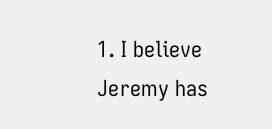1. I believe Jeremy has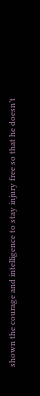shown the courage and intelligence to stay injury free so that he doesn’t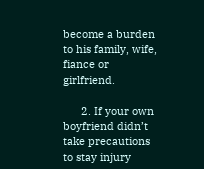become a burden to his family, wife, fiance or girlfriend.

      2. If your own boyfriend didn’t take precautions to stay injury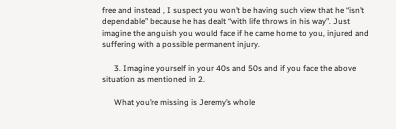free and instead , I suspect you won’t be having such view that he “isn’t dependable” because he has dealt “with life throws in his way”. Just imagine the anguish you would face if he came home to you, injured and suffering with a possible permanent injury.

      3. Imagine yourself in your 40s and 50s and if you face the above situation as mentioned in 2.

      What you’re missing is Jeremy’s whole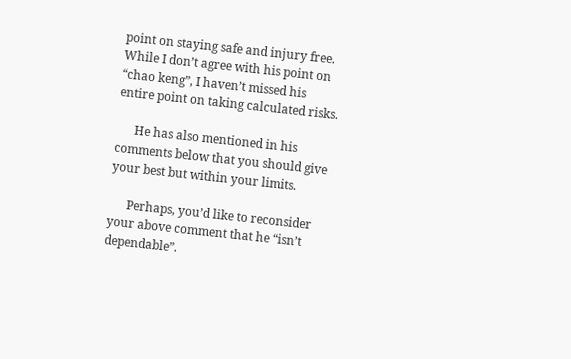point on staying safe and injury free. While I don’t agree with his point on “chao keng”, I haven’t missed his entire point on taking calculated risks.

      He has also mentioned in his comments below that you should give your best but within your limits.

      Perhaps, you’d like to reconsider your above comment that he “isn’t dependable”.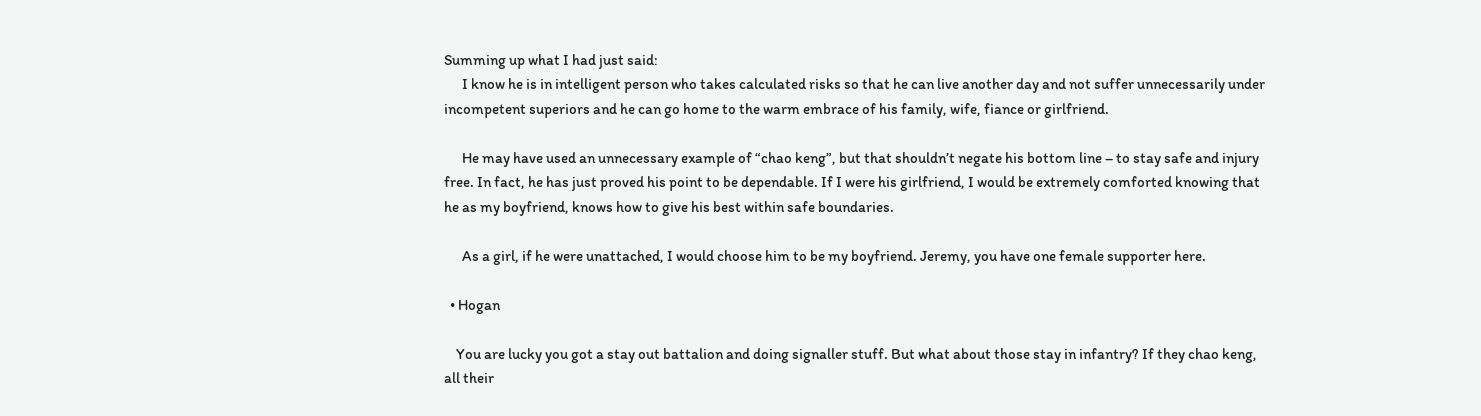Summing up what I had just said:
      I know he is in intelligent person who takes calculated risks so that he can live another day and not suffer unnecessarily under incompetent superiors and he can go home to the warm embrace of his family, wife, fiance or girlfriend.

      He may have used an unnecessary example of “chao keng”, but that shouldn’t negate his bottom line – to stay safe and injury free. In fact, he has just proved his point to be dependable. If I were his girlfriend, I would be extremely comforted knowing that he as my boyfriend, knows how to give his best within safe boundaries.

      As a girl, if he were unattached, I would choose him to be my boyfriend. Jeremy, you have one female supporter here.

  • Hogan

    You are lucky you got a stay out battalion and doing signaller stuff. But what about those stay in infantry? If they chao keng, all their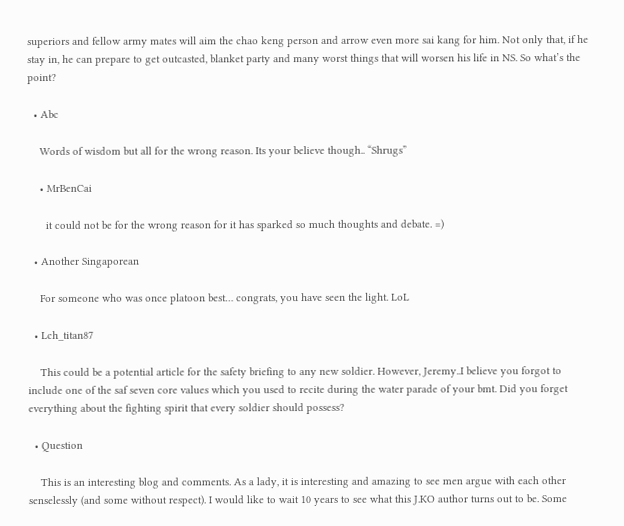superiors and fellow army mates will aim the chao keng person and arrow even more sai kang for him. Not only that, if he stay in, he can prepare to get outcasted, blanket party and many worst things that will worsen his life in NS. So what’s the point?

  • Abc

    Words of wisdom but all for the wrong reason. Its your believe though.. “Shrugs”

    • MrBenCai

      it could not be for the wrong reason for it has sparked so much thoughts and debate. =)

  • Another Singaporean

    For someone who was once platoon best… congrats, you have seen the light. LoL

  • Lch_titan87

    This could be a potential article for the safety briefing to any new soldier. However, Jeremy..I believe you forgot to include one of the saf seven core values which you used to recite during the water parade of your bmt. Did you forget everything about the fighting spirit that every soldier should possess?

  • Question

    This is an interesting blog and comments. As a lady, it is interesting and amazing to see men argue with each other senselessly (and some without respect). I would like to wait 10 years to see what this J.KO author turns out to be. Some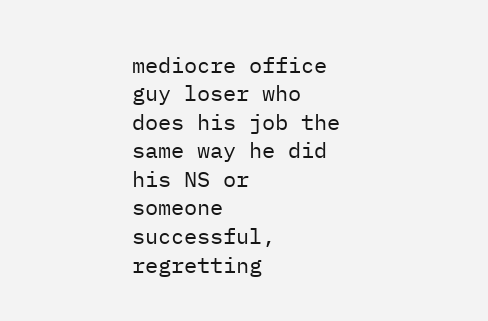mediocre office guy loser who does his job the same way he did his NS or someone successful, regretting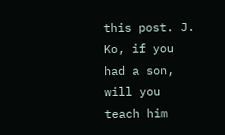this post. J. Ko, if you had a son, will you teach him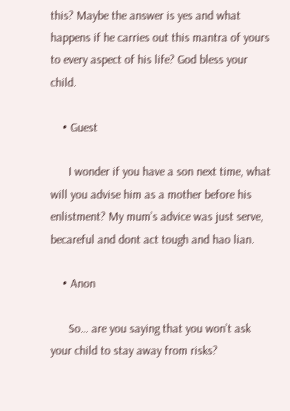this? Maybe the answer is yes and what happens if he carries out this mantra of yours to every aspect of his life? God bless your child.

    • Guest

      I wonder if you have a son next time, what will you advise him as a mother before his enlistment? My mum’s advice was just serve, becareful and dont act tough and hao lian.

    • Anon

      So… are you saying that you won’t ask your child to stay away from risks?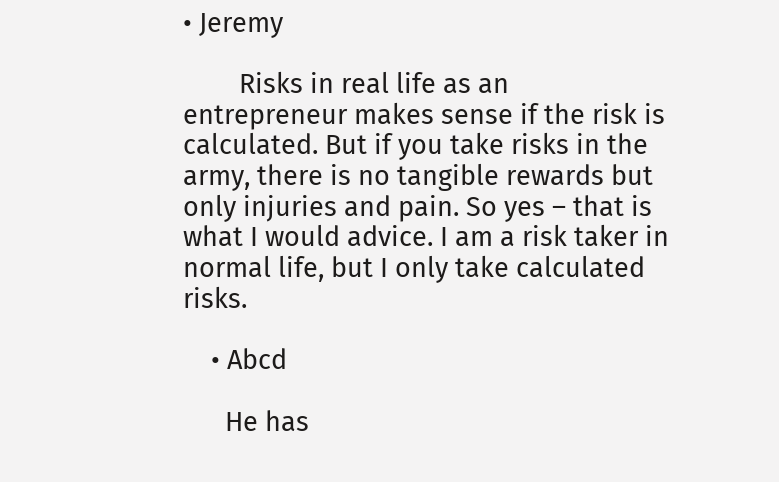• Jeremy

        Risks in real life as an entrepreneur makes sense if the risk is calculated. But if you take risks in the army, there is no tangible rewards but only injuries and pain. So yes – that is what I would advice. I am a risk taker in normal life, but I only take calculated risks.

    • Abcd

      He has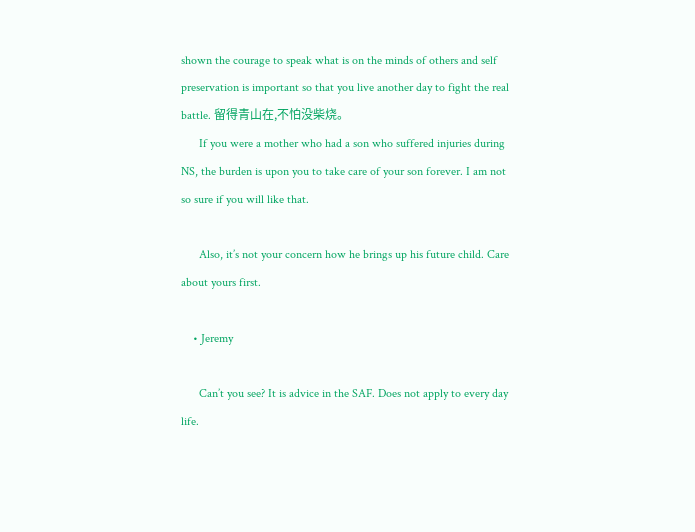shown the courage to speak what is on the minds of others and self preservation is important so that you live another day to fight the real battle. 留得青山在,不怕没柴烧。
      If you were a mother who had a son who suffered injuries during NS, the burden is upon you to take care of your son forever. I am not so sure if you will like that.

      Also, it’s not your concern how he brings up his future child. Care about yours first.

    • Jeremy

      Can’t you see? It is advice in the SAF. Does not apply to every day life.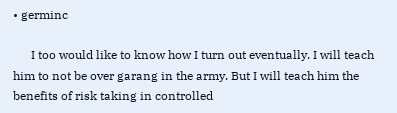• germinc

      I too would like to know how I turn out eventually. I will teach him to not be over garang in the army. But I will teach him the benefits of risk taking in controlled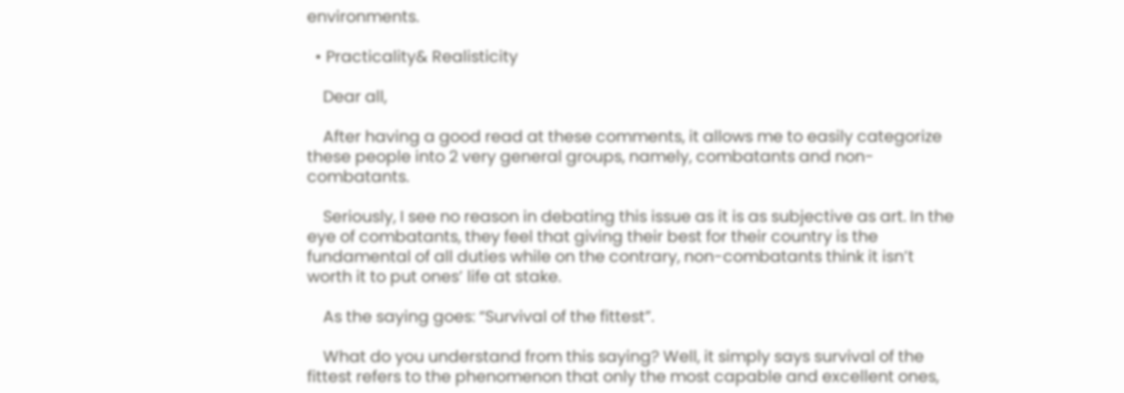environments.

  • Practicality& Realisticity

    Dear all,

    After having a good read at these comments, it allows me to easily categorize these people into 2 very general groups, namely, combatants and non-combatants.

    Seriously, I see no reason in debating this issue as it is as subjective as art. In the eye of combatants, they feel that giving their best for their country is the fundamental of all duties while on the contrary, non-combatants think it isn’t worth it to put ones’ life at stake.

    As the saying goes: “Survival of the fittest”.

    What do you understand from this saying? Well, it simply says survival of the fittest refers to the phenomenon that only the most capable and excellent ones,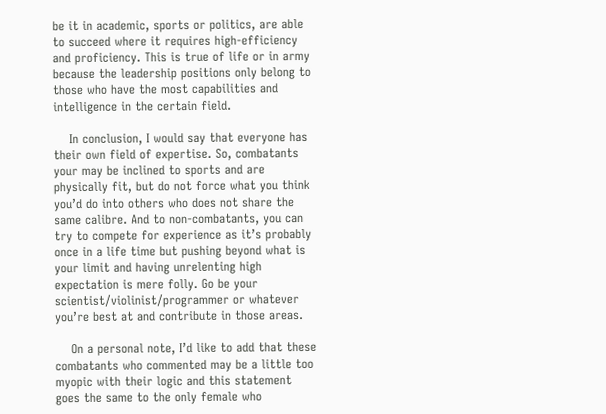be it in academic, sports or politics, are able to succeed where it requires high-efficiency and proficiency. This is true of life or in army because the leadership positions only belong to those who have the most capabilities and intelligence in the certain field.

    In conclusion, I would say that everyone has their own field of expertise. So, combatants your may be inclined to sports and are physically fit, but do not force what you think you’d do into others who does not share the same calibre. And to non-combatants, you can try to compete for experience as it’s probably once in a life time but pushing beyond what is your limit and having unrelenting high expectation is mere folly. Go be your scientist/violinist/programmer or whatever you’re best at and contribute in those areas.

    On a personal note, I’d like to add that these combatants who commented may be a little too myopic with their logic and this statement goes the same to the only female who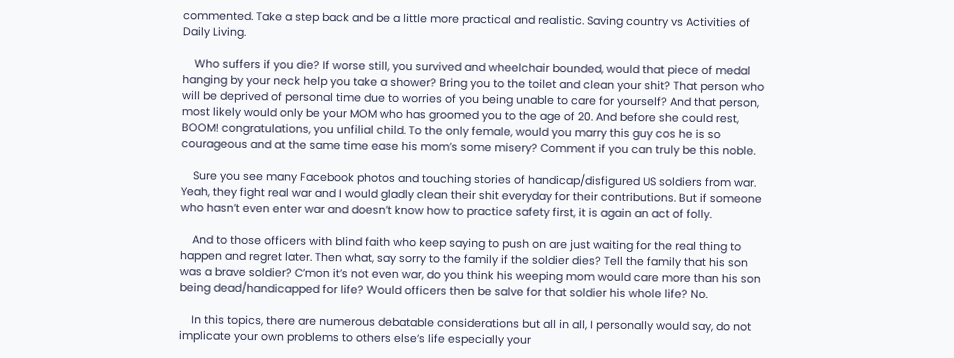commented. Take a step back and be a little more practical and realistic. Saving country vs Activities of Daily Living.

    Who suffers if you die? If worse still, you survived and wheelchair bounded, would that piece of medal hanging by your neck help you take a shower? Bring you to the toilet and clean your shit? That person who will be deprived of personal time due to worries of you being unable to care for yourself? And that person, most likely would only be your MOM who has groomed you to the age of 20. And before she could rest, BOOM! congratulations, you unfilial child. To the only female, would you marry this guy cos he is so courageous and at the same time ease his mom’s some misery? Comment if you can truly be this noble.

    Sure you see many Facebook photos and touching stories of handicap/disfigured US soldiers from war. Yeah, they fight real war and I would gladly clean their shit everyday for their contributions. But if someone who hasn’t even enter war and doesn’t know how to practice safety first, it is again an act of folly.

    And to those officers with blind faith who keep saying to push on are just waiting for the real thing to happen and regret later. Then what, say sorry to the family if the soldier dies? Tell the family that his son was a brave soldier? C’mon it’s not even war, do you think his weeping mom would care more than his son being dead/handicapped for life? Would officers then be salve for that soldier his whole life? No.

    In this topics, there are numerous debatable considerations but all in all, I personally would say, do not implicate your own problems to others else’s life especially your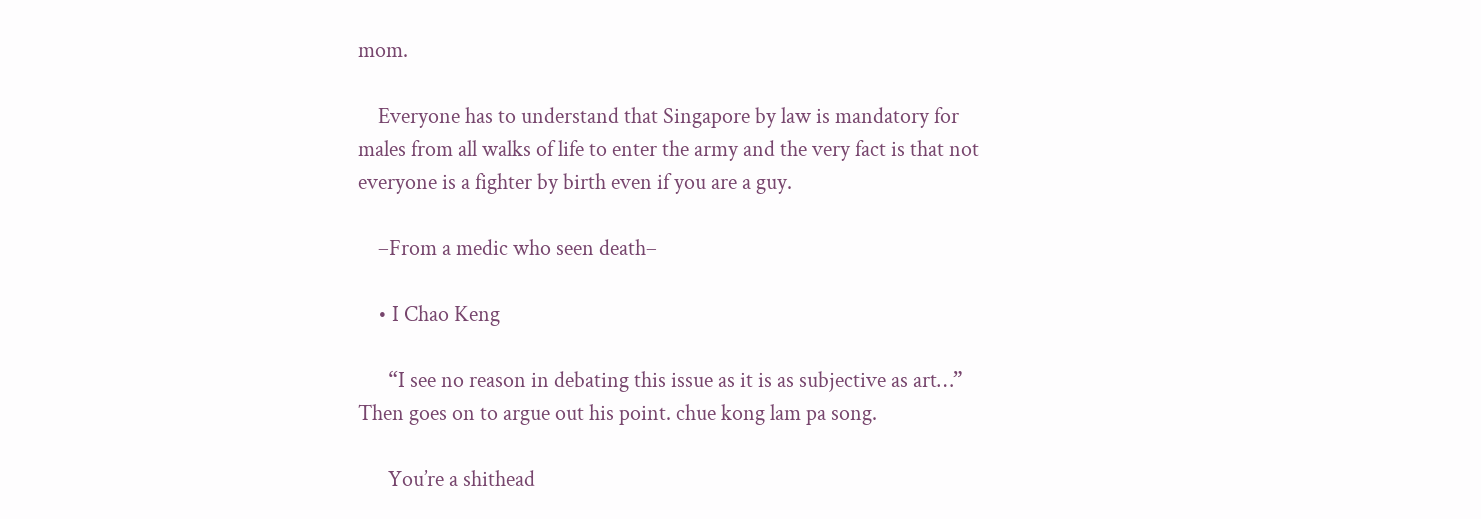mom.

    Everyone has to understand that Singapore by law is mandatory for males from all walks of life to enter the army and the very fact is that not everyone is a fighter by birth even if you are a guy.

    –From a medic who seen death–

    • I Chao Keng

      “I see no reason in debating this issue as it is as subjective as art…” Then goes on to argue out his point. chue kong lam pa song.

      You’re a shithead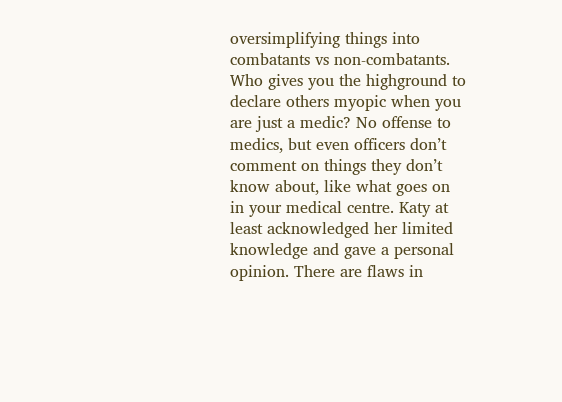oversimplifying things into combatants vs non-combatants. Who gives you the highground to declare others myopic when you are just a medic? No offense to medics, but even officers don’t comment on things they don’t know about, like what goes on in your medical centre. Katy at least acknowledged her limited knowledge and gave a personal opinion. There are flaws in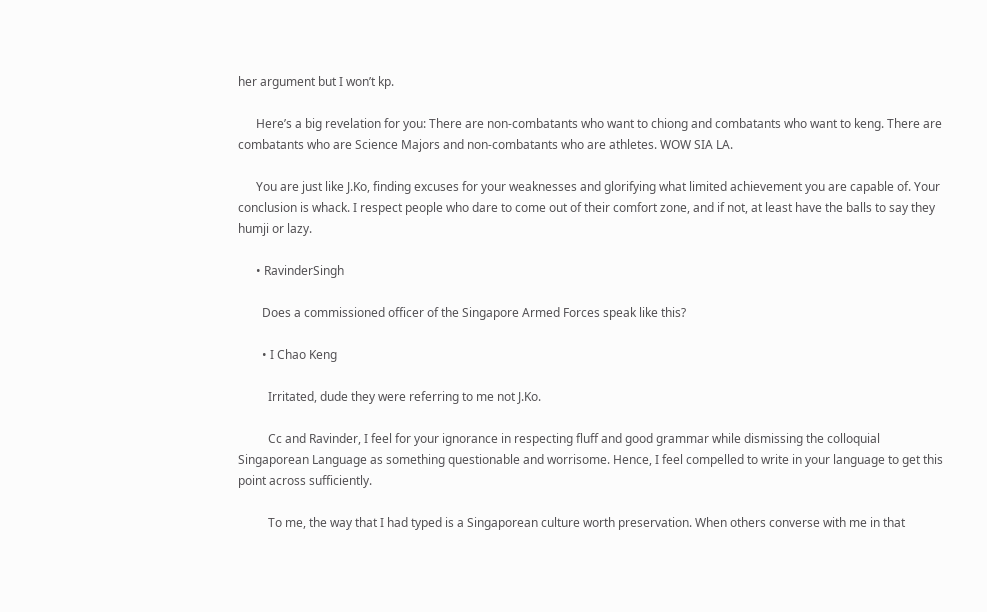her argument but I won’t kp.

      Here’s a big revelation for you: There are non-combatants who want to chiong and combatants who want to keng. There are combatants who are Science Majors and non-combatants who are athletes. WOW SIA LA.

      You are just like J.Ko, finding excuses for your weaknesses and glorifying what limited achievement you are capable of. Your conclusion is whack. I respect people who dare to come out of their comfort zone, and if not, at least have the balls to say they humji or lazy.

      • RavinderSingh

        Does a commissioned officer of the Singapore Armed Forces speak like this?

        • I Chao Keng

          Irritated, dude they were referring to me not J.Ko.

          Cc and Ravinder, I feel for your ignorance in respecting fluff and good grammar while dismissing the colloquial Singaporean Language as something questionable and worrisome. Hence, I feel compelled to write in your language to get this point across sufficiently.

          To me, the way that I had typed is a Singaporean culture worth preservation. When others converse with me in that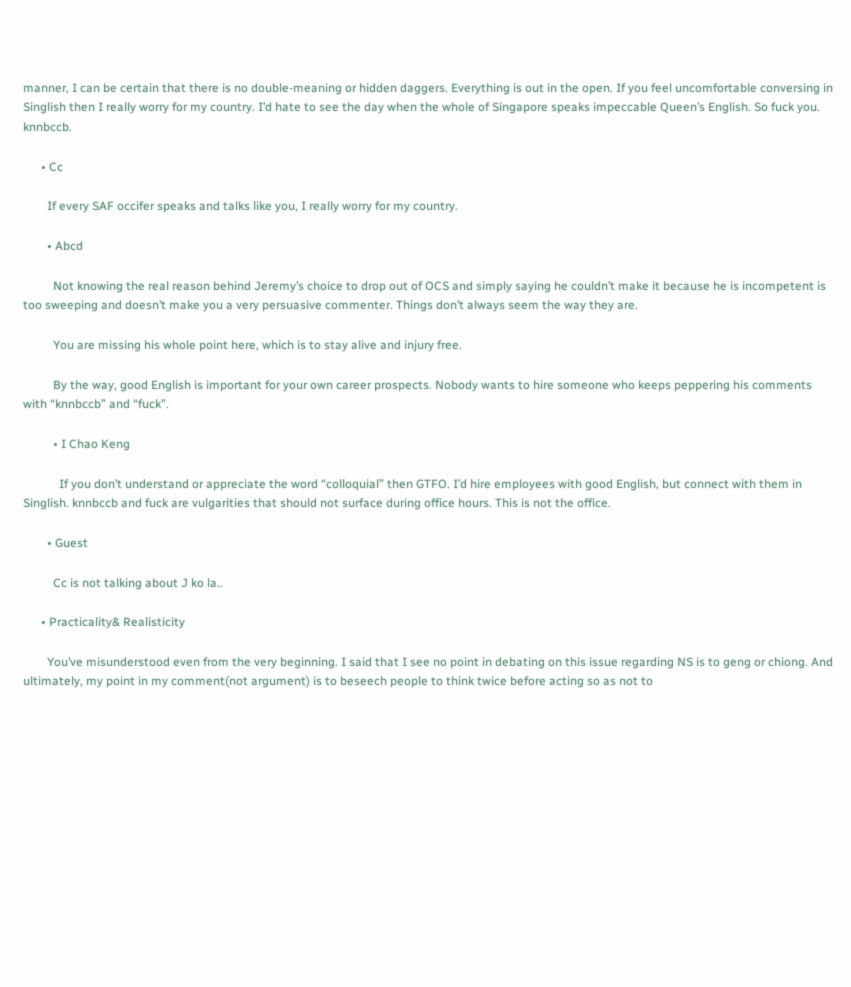manner, I can be certain that there is no double-meaning or hidden daggers. Everything is out in the open. If you feel uncomfortable conversing in Singlish then I really worry for my country. I’d hate to see the day when the whole of Singapore speaks impeccable Queen’s English. So fuck you. knnbccb.

      • Cc

        If every SAF occifer speaks and talks like you, I really worry for my country.

        • Abcd

          Not knowing the real reason behind Jeremy’s choice to drop out of OCS and simply saying he couldn’t make it because he is incompetent is too sweeping and doesn’t make you a very persuasive commenter. Things don’t always seem the way they are.

          You are missing his whole point here, which is to stay alive and injury free.

          By the way, good English is important for your own career prospects. Nobody wants to hire someone who keeps peppering his comments with “knnbccb” and “fuck”.

          • I Chao Keng

            If you don’t understand or appreciate the word “colloquial” then GTFO. I’d hire employees with good English, but connect with them in Singlish. knnbccb and fuck are vulgarities that should not surface during office hours. This is not the office.

        • Guest

          Cc is not talking about J ko la..

      • Practicality& Realisticity

        You’ve misunderstood even from the very beginning. I said that I see no point in debating on this issue regarding NS is to geng or chiong. And ultimately, my point in my comment(not argument) is to beseech people to think twice before acting so as not to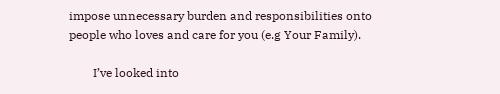impose unnecessary burden and responsibilities onto people who loves and care for you (e.g Your Family).

        I’ve looked into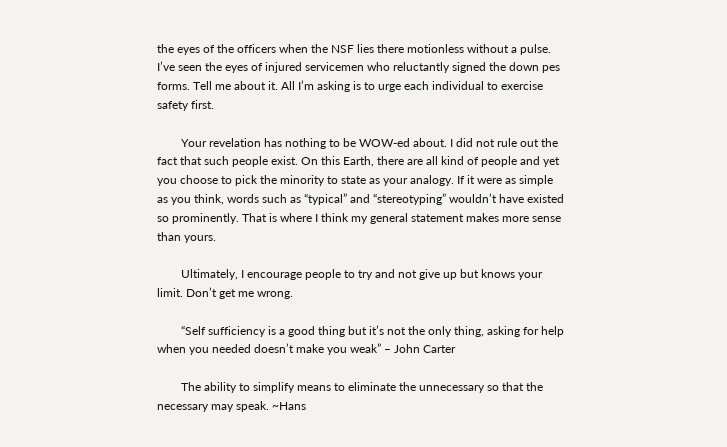the eyes of the officers when the NSF lies there motionless without a pulse. I’ve seen the eyes of injured servicemen who reluctantly signed the down pes forms. Tell me about it. All I’m asking is to urge each individual to exercise safety first.

        Your revelation has nothing to be WOW-ed about. I did not rule out the fact that such people exist. On this Earth, there are all kind of people and yet you choose to pick the minority to state as your analogy. If it were as simple as you think, words such as “typical” and “stereotyping” wouldn’t have existed so prominently. That is where I think my general statement makes more sense than yours.

        Ultimately, I encourage people to try and not give up but knows your limit. Don’t get me wrong.

        “Self sufficiency is a good thing but it’s not the only thing, asking for help when you needed doesn’t make you weak” – John Carter

        The ability to simplify means to eliminate the unnecessary so that the necessary may speak. ~Hans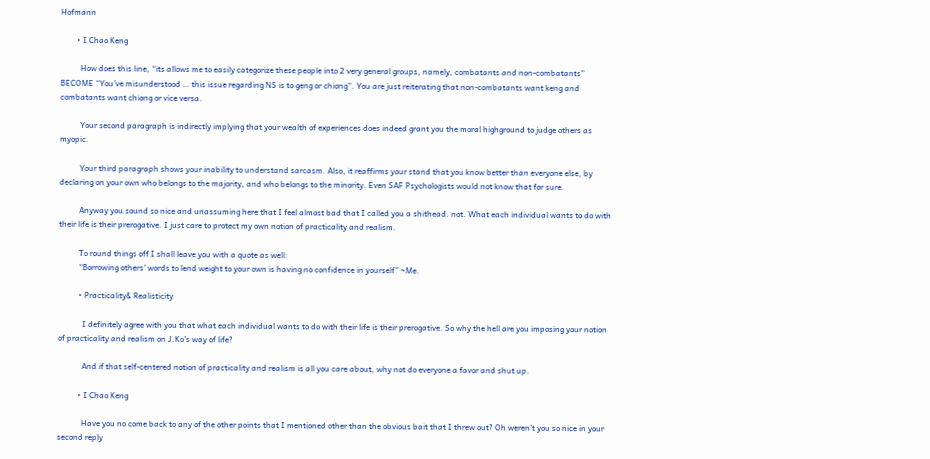Hofmann

        • I Chao Keng

          How does this line, “its allows me to easily categorize these people into 2 very general groups, namely, combatants and non-combatants” BECOME “You’ve misunderstood … this issue regarding NS is to geng or chiong”. You are just reiterating that non-combatants want keng and combatants want chiong or vice versa.

          Your second paragraph is indirectly implying that your wealth of experiences does indeed grant you the moral highground to judge others as myopic.

          Your third paragraph shows your inability to understand sarcasm. Also, it reaffirms your stand that you know better than everyone else, by declaring on your own who belongs to the majority, and who belongs to the minority. Even SAF Psychologists would not know that for sure.

          Anyway you sound so nice and unassuming here that I feel almost bad that I called you a shithead. not. What each individual wants to do with their life is their prerogative. I just care to protect my own notion of practicality and realism.

          To round things off I shall leave you with a quote as well:
          “Borrowing others’ words to lend weight to your own is having no confidence in yourself” ~Me.

          • Practicality& Realisticity

            I definitely agree with you that what each individual wants to do with their life is their prerogative. So why the hell are you imposing your notion of practicality and realism on J.Ko’s way of life?

            And if that self-centered notion of practicality and realism is all you care about, why not do everyone a favor and shut up.

          • I Chao Keng

            Have you no come back to any of the other points that I mentioned other than the obvious bait that I threw out? Oh weren’t you so nice in your second reply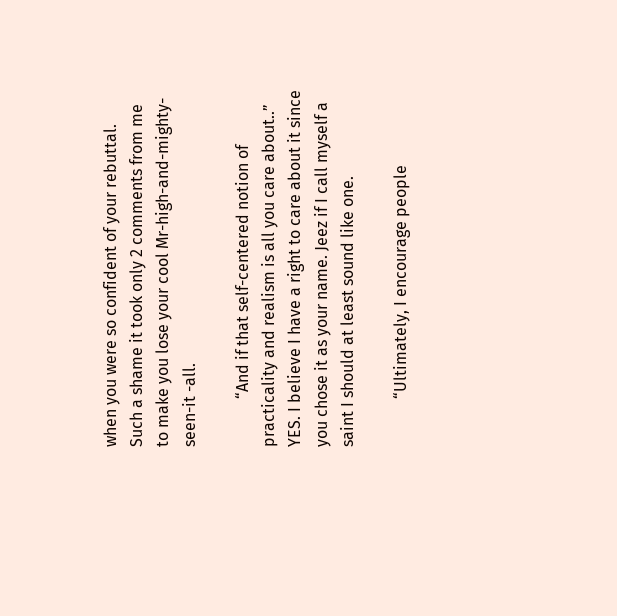when you were so confident of your rebuttal. Such a shame it took only 2 comments from me to make you lose your cool Mr-high-and-mighty-seen-it -all.

            “And if that self-centered notion of practicality and realism is all you care about..” YES. I believe I have a right to care about it since you chose it as your name. Jeez if I call myself a saint I should at least sound like one.

            “Ultimately, I encourage people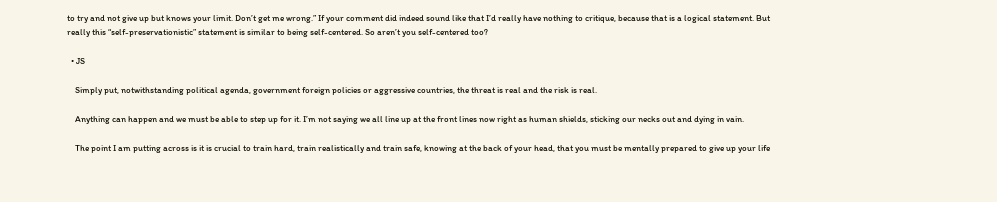to try and not give up but knows your limit. Don’t get me wrong.” If your comment did indeed sound like that I’d really have nothing to critique, because that is a logical statement. But really this “self-preservationistic” statement is similar to being self-centered. So aren’t you self-centered too?

  • JS

    Simply put, notwithstanding political agenda, government foreign policies or aggressive countries, the threat is real and the risk is real.

    Anything can happen and we must be able to step up for it. I’m not saying we all line up at the front lines now right as human shields, sticking our necks out and dying in vain.

    The point I am putting across is it is crucial to train hard, train realistically and train safe, knowing at the back of your head, that you must be mentally prepared to give up your life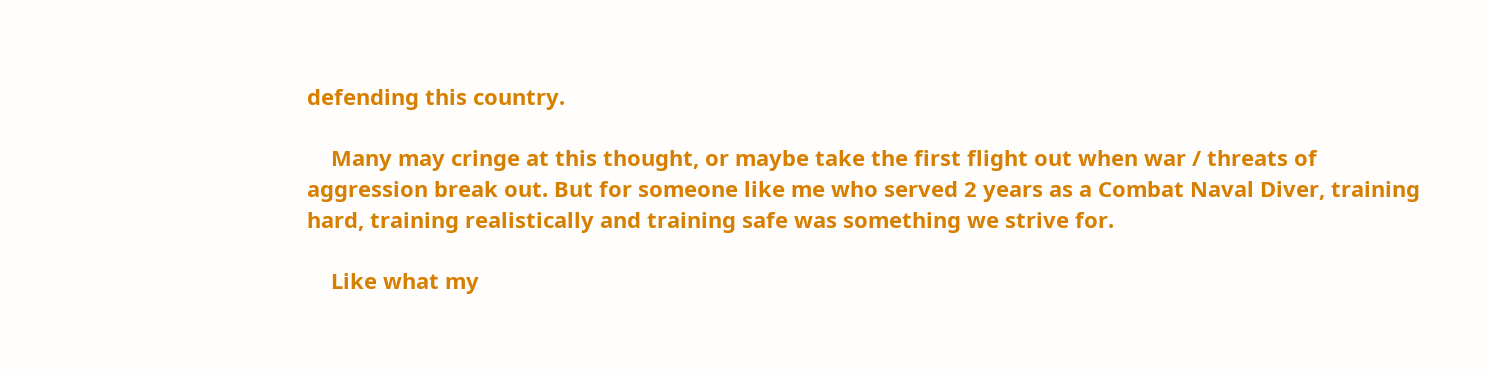defending this country.

    Many may cringe at this thought, or maybe take the first flight out when war / threats of aggression break out. But for someone like me who served 2 years as a Combat Naval Diver, training hard, training realistically and training safe was something we strive for.

    Like what my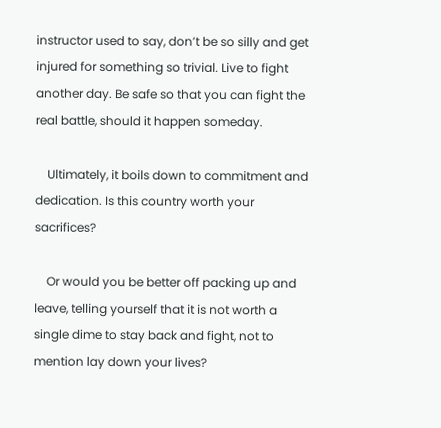instructor used to say, don’t be so silly and get injured for something so trivial. Live to fight another day. Be safe so that you can fight the real battle, should it happen someday.

    Ultimately, it boils down to commitment and dedication. Is this country worth your sacrifices?

    Or would you be better off packing up and leave, telling yourself that it is not worth a single dime to stay back and fight, not to mention lay down your lives?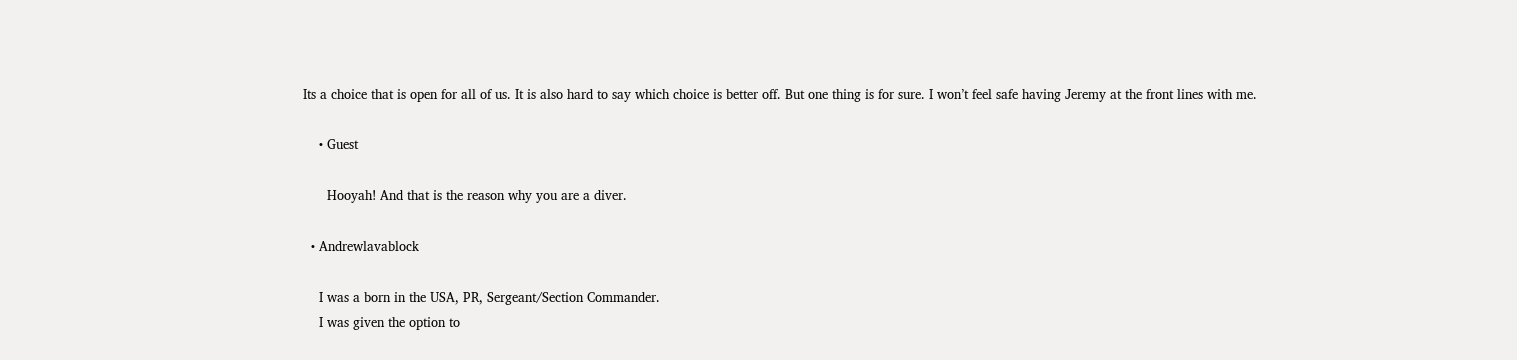Its a choice that is open for all of us. It is also hard to say which choice is better off. But one thing is for sure. I won’t feel safe having Jeremy at the front lines with me.

    • Guest

      Hooyah! And that is the reason why you are a diver.

  • Andrewlavablock

    I was a born in the USA, PR, Sergeant/Section Commander.
    I was given the option to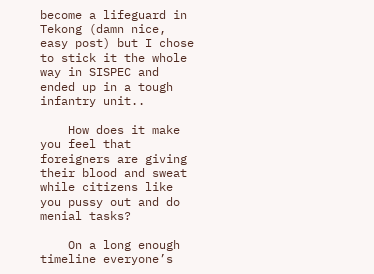become a lifeguard in Tekong (damn nice, easy post) but I chose to stick it the whole way in SISPEC and ended up in a tough infantry unit..

    How does it make you feel that foreigners are giving their blood and sweat while citizens like you pussy out and do menial tasks?

    On a long enough timeline everyone’s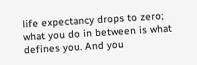life expectancy drops to zero; what you do in between is what defines you. And you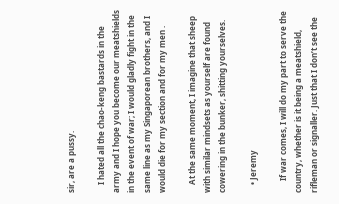sir, are a pussy.

    I hated all the chao-keng bastards in the army and I hope you become our meatshields in the event of war; I would gladly fight in the same line as my Singaporean brothers, and I would die for my section and for my men .

    At the same moment, I imagine that sheep with similar mindsets as yourself are found cowering in the bunker, shitting yourselves.

    • Jeremy

      If war comes, I will do my part to serve the country, whether is it being a meatshield, rifleman or signaller. Just that I don’t see the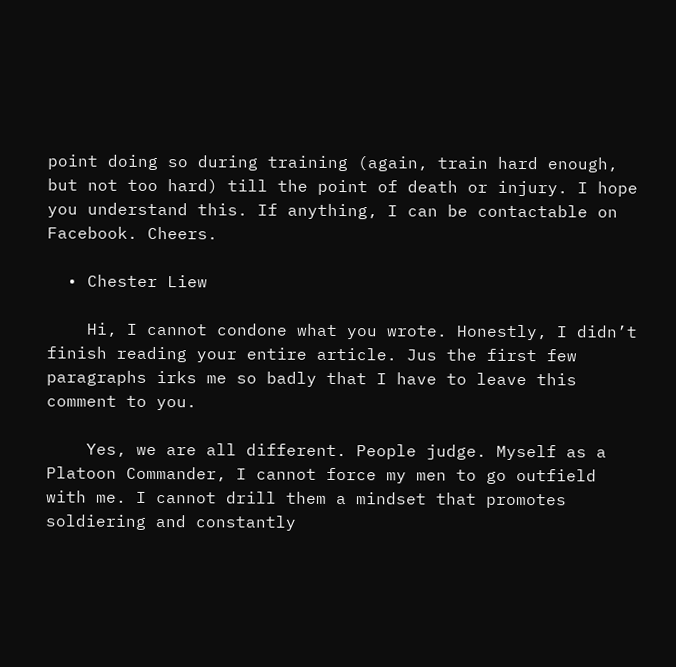point doing so during training (again, train hard enough, but not too hard) till the point of death or injury. I hope you understand this. If anything, I can be contactable on Facebook. Cheers.

  • Chester Liew

    Hi, I cannot condone what you wrote. Honestly, I didn’t finish reading your entire article. Jus the first few paragraphs irks me so badly that I have to leave this comment to you.

    Yes, we are all different. People judge. Myself as a Platoon Commander, I cannot force my men to go outfield with me. I cannot drill them a mindset that promotes soldiering and constantly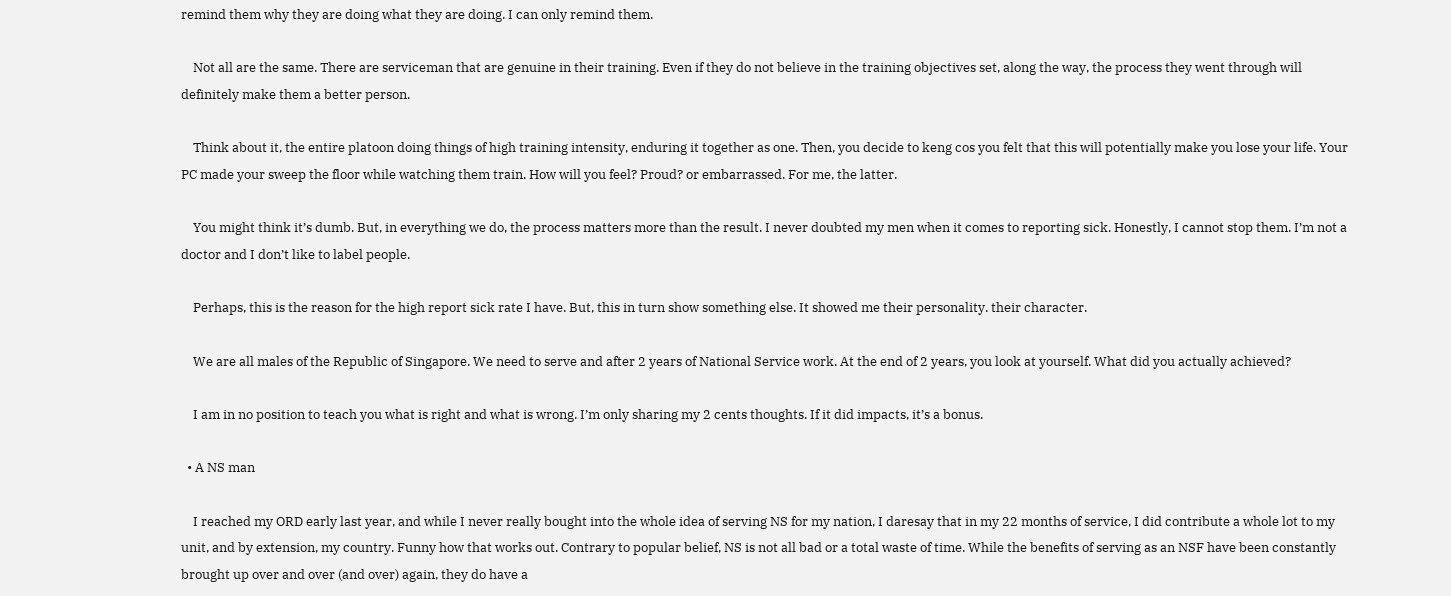remind them why they are doing what they are doing. I can only remind them.

    Not all are the same. There are serviceman that are genuine in their training. Even if they do not believe in the training objectives set, along the way, the process they went through will definitely make them a better person.

    Think about it, the entire platoon doing things of high training intensity, enduring it together as one. Then, you decide to keng cos you felt that this will potentially make you lose your life. Your PC made your sweep the floor while watching them train. How will you feel? Proud? or embarrassed. For me, the latter.

    You might think it’s dumb. But, in everything we do, the process matters more than the result. I never doubted my men when it comes to reporting sick. Honestly, I cannot stop them. I’m not a doctor and I don’t like to label people.

    Perhaps, this is the reason for the high report sick rate I have. But, this in turn show something else. It showed me their personality. their character.

    We are all males of the Republic of Singapore. We need to serve and after 2 years of National Service work. At the end of 2 years, you look at yourself. What did you actually achieved?

    I am in no position to teach you what is right and what is wrong. I’m only sharing my 2 cents thoughts. If it did impacts, it’s a bonus.

  • A NS man

    I reached my ORD early last year, and while I never really bought into the whole idea of serving NS for my nation, I daresay that in my 22 months of service, I did contribute a whole lot to my unit, and by extension, my country. Funny how that works out. Contrary to popular belief, NS is not all bad or a total waste of time. While the benefits of serving as an NSF have been constantly brought up over and over (and over) again, they do have a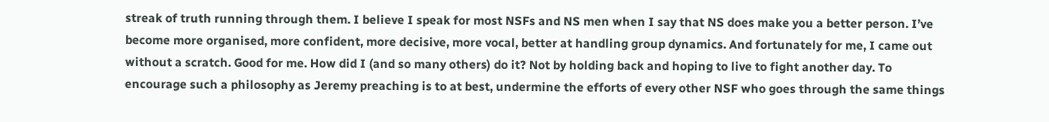streak of truth running through them. I believe I speak for most NSFs and NS men when I say that NS does make you a better person. I’ve become more organised, more confident, more decisive, more vocal, better at handling group dynamics. And fortunately for me, I came out without a scratch. Good for me. How did I (and so many others) do it? Not by holding back and hoping to live to fight another day. To encourage such a philosophy as Jeremy preaching is to at best, undermine the efforts of every other NSF who goes through the same things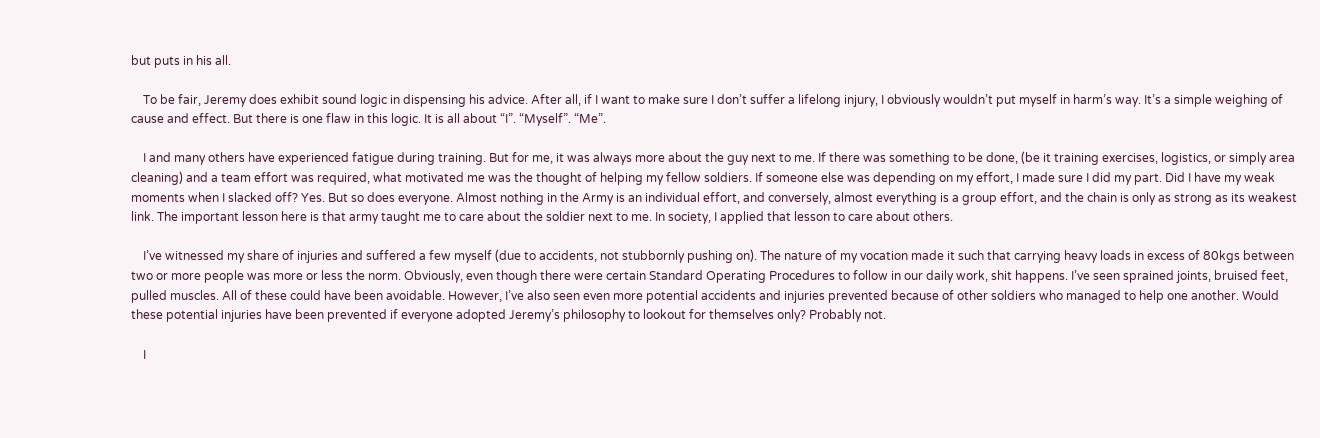but puts in his all.

    To be fair, Jeremy does exhibit sound logic in dispensing his advice. After all, if I want to make sure I don’t suffer a lifelong injury, I obviously wouldn’t put myself in harm’s way. It’s a simple weighing of cause and effect. But there is one flaw in this logic. It is all about “I”. “Myself”. “Me”.

    I and many others have experienced fatigue during training. But for me, it was always more about the guy next to me. If there was something to be done, (be it training exercises, logistics, or simply area cleaning) and a team effort was required, what motivated me was the thought of helping my fellow soldiers. If someone else was depending on my effort, I made sure I did my part. Did I have my weak moments when I slacked off? Yes. But so does everyone. Almost nothing in the Army is an individual effort, and conversely, almost everything is a group effort, and the chain is only as strong as its weakest link. The important lesson here is that army taught me to care about the soldier next to me. In society, I applied that lesson to care about others.

    I’ve witnessed my share of injuries and suffered a few myself (due to accidents, not stubbornly pushing on). The nature of my vocation made it such that carrying heavy loads in excess of 80kgs between two or more people was more or less the norm. Obviously, even though there were certain Standard Operating Procedures to follow in our daily work, shit happens. I’ve seen sprained joints, bruised feet, pulled muscles. All of these could have been avoidable. However, I’ve also seen even more potential accidents and injuries prevented because of other soldiers who managed to help one another. Would these potential injuries have been prevented if everyone adopted Jeremy’s philosophy to lookout for themselves only? Probably not.

    I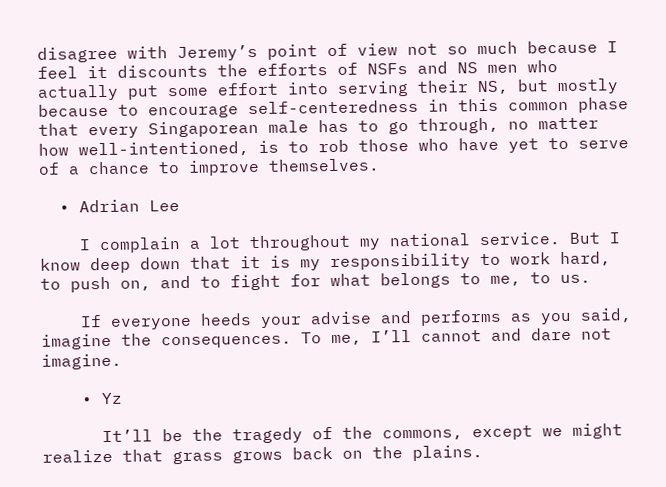disagree with Jeremy’s point of view not so much because I feel it discounts the efforts of NSFs and NS men who actually put some effort into serving their NS, but mostly because to encourage self-centeredness in this common phase that every Singaporean male has to go through, no matter how well-intentioned, is to rob those who have yet to serve of a chance to improve themselves.

  • Adrian Lee

    I complain a lot throughout my national service. But I know deep down that it is my responsibility to work hard, to push on, and to fight for what belongs to me, to us.

    If everyone heeds your advise and performs as you said, imagine the consequences. To me, I’ll cannot and dare not imagine.

    • Yz

      It’ll be the tragedy of the commons, except we might realize that grass grows back on the plains.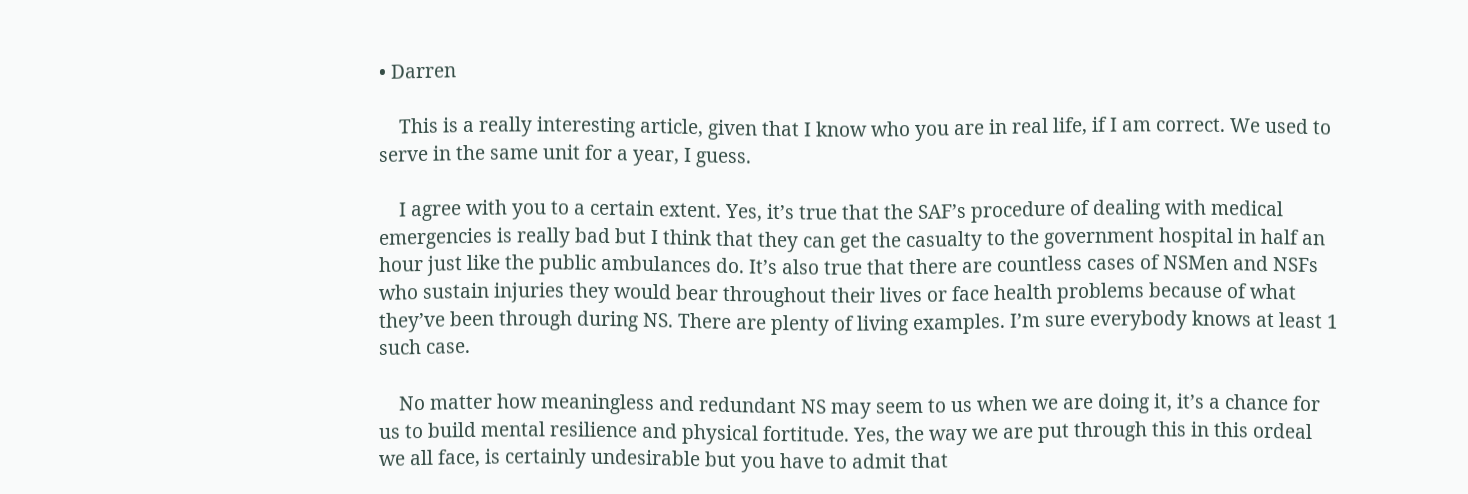• Darren

    This is a really interesting article, given that I know who you are in real life, if I am correct. We used to serve in the same unit for a year, I guess.

    I agree with you to a certain extent. Yes, it’s true that the SAF’s procedure of dealing with medical emergencies is really bad but I think that they can get the casualty to the government hospital in half an hour just like the public ambulances do. It’s also true that there are countless cases of NSMen and NSFs who sustain injuries they would bear throughout their lives or face health problems because of what they’ve been through during NS. There are plenty of living examples. I’m sure everybody knows at least 1 such case.

    No matter how meaningless and redundant NS may seem to us when we are doing it, it’s a chance for us to build mental resilience and physical fortitude. Yes, the way we are put through this in this ordeal we all face, is certainly undesirable but you have to admit that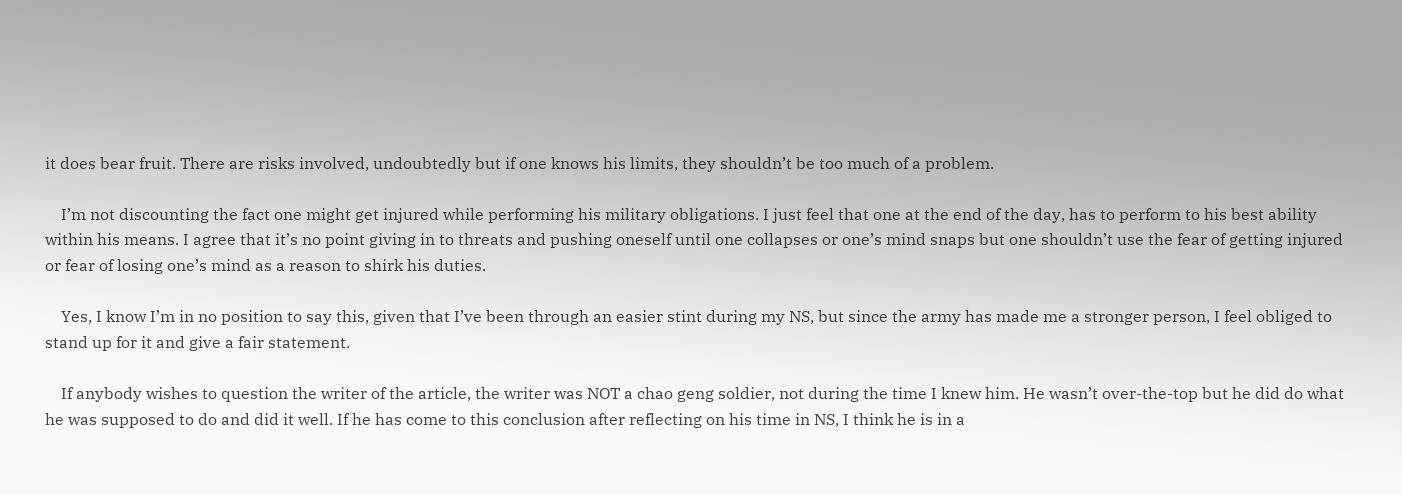it does bear fruit. There are risks involved, undoubtedly but if one knows his limits, they shouldn’t be too much of a problem.

    I’m not discounting the fact one might get injured while performing his military obligations. I just feel that one at the end of the day, has to perform to his best ability within his means. I agree that it’s no point giving in to threats and pushing oneself until one collapses or one’s mind snaps but one shouldn’t use the fear of getting injured or fear of losing one’s mind as a reason to shirk his duties.

    Yes, I know I’m in no position to say this, given that I’ve been through an easier stint during my NS, but since the army has made me a stronger person, I feel obliged to stand up for it and give a fair statement.

    If anybody wishes to question the writer of the article, the writer was NOT a chao geng soldier, not during the time I knew him. He wasn’t over-the-top but he did do what he was supposed to do and did it well. If he has come to this conclusion after reflecting on his time in NS, I think he is in a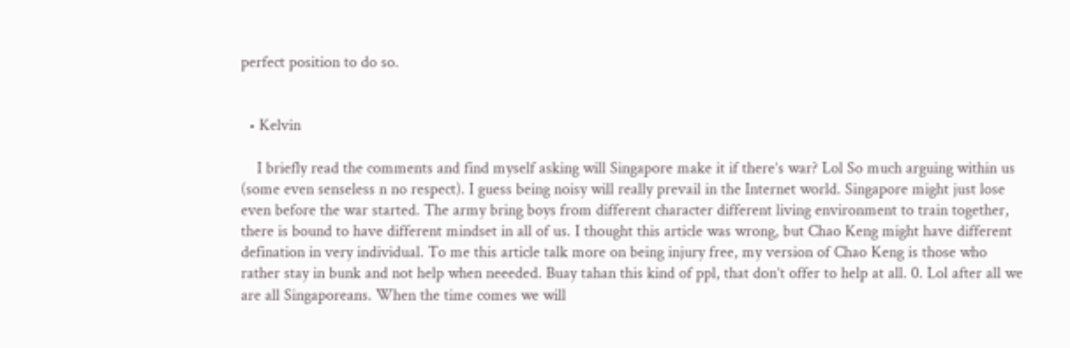perfect position to do so.


  • Kelvin

    I briefly read the comments and find myself asking will Singapore make it if there’s war? Lol So much arguing within us (some even senseless n no respect). I guess being noisy will really prevail in the Internet world. Singapore might just lose even before the war started. The army bring boys from different character different living environment to train together, there is bound to have different mindset in all of us. I thought this article was wrong, but Chao Keng might have different defination in very individual. To me this article talk more on being injury free, my version of Chao Keng is those who rather stay in bunk and not help when neeeded. Buay tahan this kind of ppl, that don’t offer to help at all. 0. Lol after all we are all Singaporeans. When the time comes we will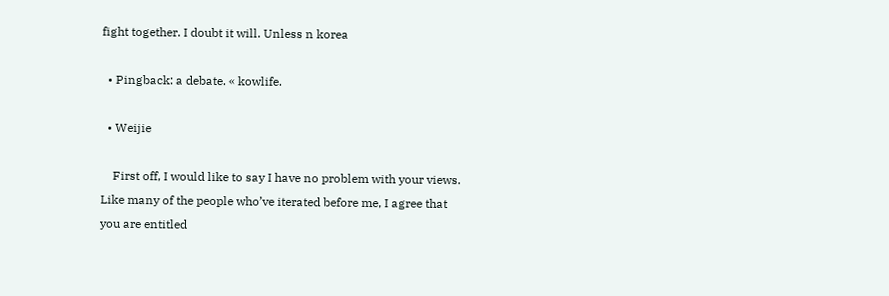fight together. I doubt it will. Unless n korea

  • Pingback: a debate. « kowlife.

  • Weijie

    First off, I would like to say I have no problem with your views. Like many of the people who’ve iterated before me, I agree that you are entitled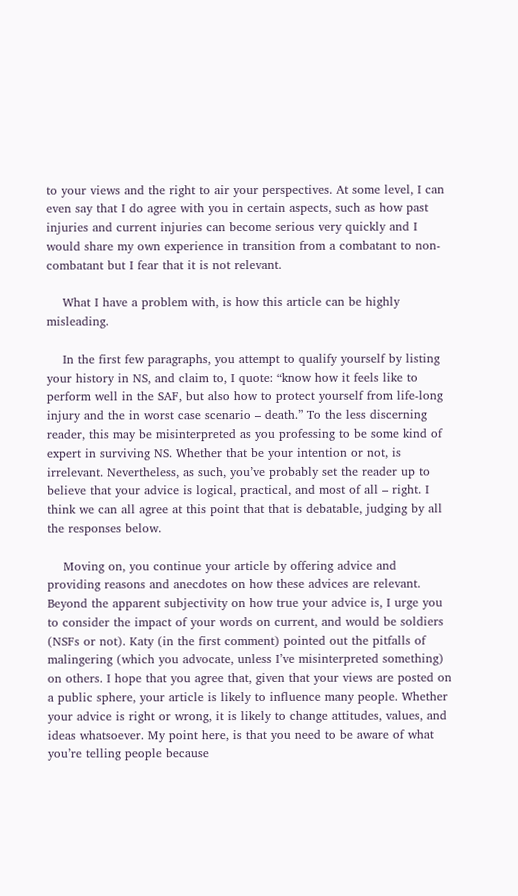to your views and the right to air your perspectives. At some level, I can even say that I do agree with you in certain aspects, such as how past injuries and current injuries can become serious very quickly and I would share my own experience in transition from a combatant to non-combatant but I fear that it is not relevant.

    What I have a problem with, is how this article can be highly misleading.

    In the first few paragraphs, you attempt to qualify yourself by listing your history in NS, and claim to, I quote: “know how it feels like to perform well in the SAF, but also how to protect yourself from life-long injury and the in worst case scenario – death.” To the less discerning reader, this may be misinterpreted as you professing to be some kind of expert in surviving NS. Whether that be your intention or not, is irrelevant. Nevertheless, as such, you’ve probably set the reader up to believe that your advice is logical, practical, and most of all – right. I think we can all agree at this point that that is debatable, judging by all the responses below.

    Moving on, you continue your article by offering advice and providing reasons and anecdotes on how these advices are relevant. Beyond the apparent subjectivity on how true your advice is, I urge you to consider the impact of your words on current, and would be soldiers (NSFs or not). Katy (in the first comment) pointed out the pitfalls of malingering (which you advocate, unless I’ve misinterpreted something) on others. I hope that you agree that, given that your views are posted on a public sphere, your article is likely to influence many people. Whether your advice is right or wrong, it is likely to change attitudes, values, and ideas whatsoever. My point here, is that you need to be aware of what you’re telling people because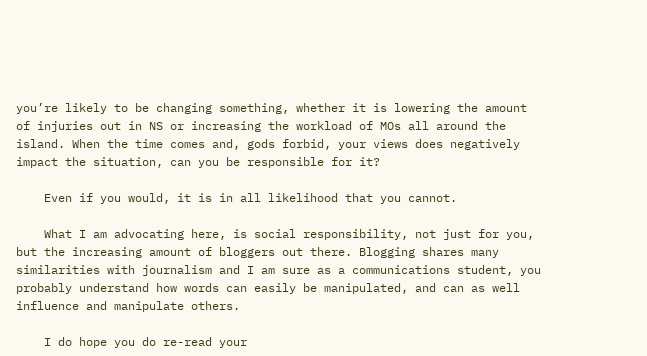you’re likely to be changing something, whether it is lowering the amount of injuries out in NS or increasing the workload of MOs all around the island. When the time comes and, gods forbid, your views does negatively impact the situation, can you be responsible for it?

    Even if you would, it is in all likelihood that you cannot.

    What I am advocating here, is social responsibility, not just for you, but the increasing amount of bloggers out there. Blogging shares many similarities with journalism and I am sure as a communications student, you probably understand how words can easily be manipulated, and can as well influence and manipulate others.

    I do hope you do re-read your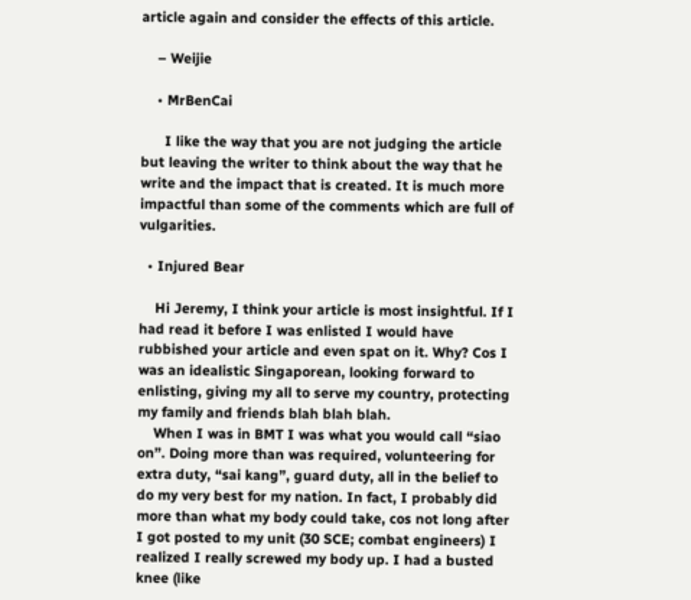article again and consider the effects of this article.

    – Weijie

    • MrBenCai

      I like the way that you are not judging the article but leaving the writer to think about the way that he write and the impact that is created. It is much more impactful than some of the comments which are full of vulgarities.

  • Injured Bear

    Hi Jeremy, I think your article is most insightful. If I had read it before I was enlisted I would have rubbished your article and even spat on it. Why? Cos I was an idealistic Singaporean, looking forward to enlisting, giving my all to serve my country, protecting my family and friends blah blah blah.
    When I was in BMT I was what you would call “siao on”. Doing more than was required, volunteering for extra duty, “sai kang”, guard duty, all in the belief to do my very best for my nation. In fact, I probably did more than what my body could take, cos not long after I got posted to my unit (30 SCE; combat engineers) I realized I really screwed my body up. I had a busted knee (like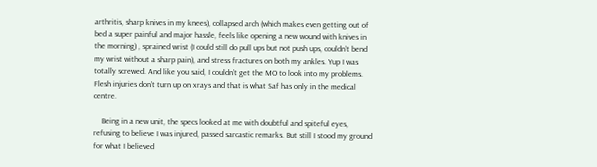arthritis, sharp knives in my knees), collapsed arch (which makes even getting out of bed a super painful and major hassle, feels like opening a new wound with knives in the morning) , sprained wrist (I could still do pull ups but not push ups, couldn’t bend my wrist without a sharp pain), and stress fractures on both my ankles. Yup I was totally screwed. And like you said, I couldn’t get the MO to look into my problems. Flesh injuries don’t turn up on xrays and that is what Saf has only in the medical centre.

    Being in a new unit, the specs looked at me with doubtful and spiteful eyes, refusing to believe I was injured, passed sarcastic remarks. But still I stood my ground for what I believed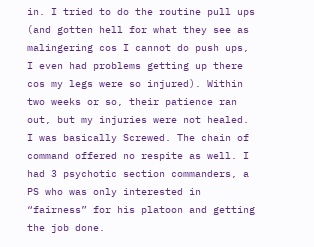in. I tried to do the routine pull ups (and gotten hell for what they see as malingering cos I cannot do push ups, I even had problems getting up there cos my legs were so injured). Within two weeks or so, their patience ran out, but my injuries were not healed. I was basically Screwed. The chain of command offered no respite as well. I had 3 psychotic section commanders, a PS who was only interested in “fairness” for his platoon and getting the job done.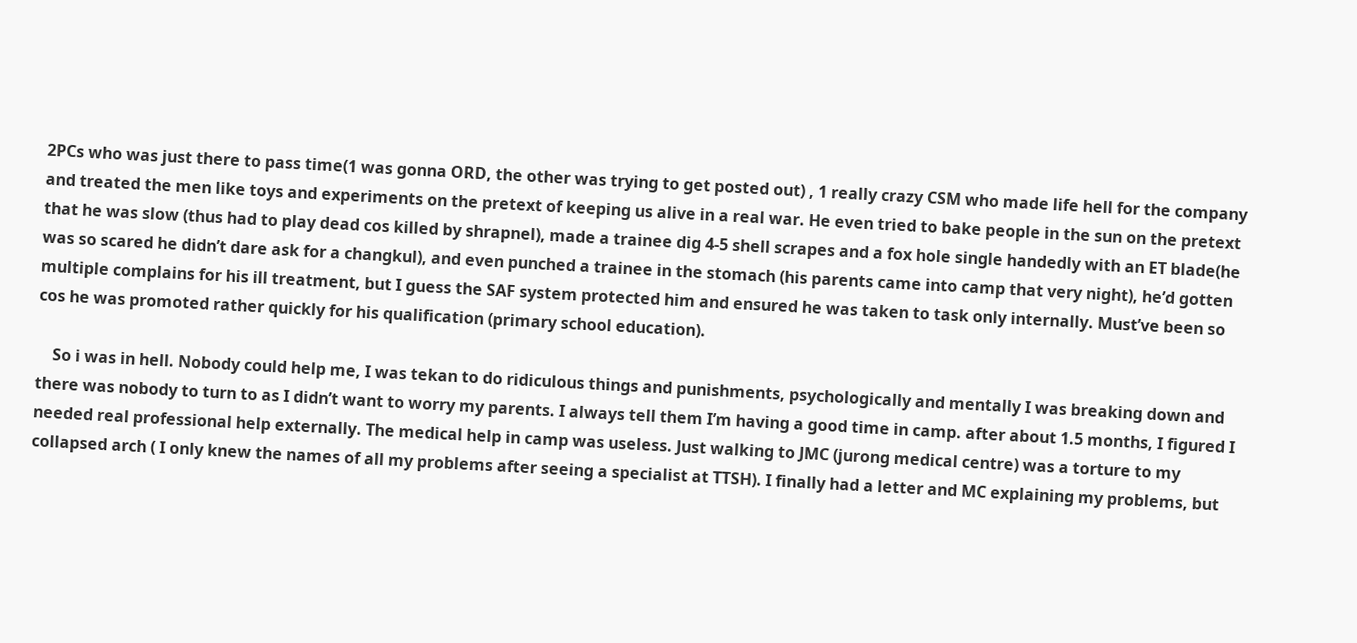2PCs who was just there to pass time(1 was gonna ORD, the other was trying to get posted out) , 1 really crazy CSM who made life hell for the company and treated the men like toys and experiments on the pretext of keeping us alive in a real war. He even tried to bake people in the sun on the pretext that he was slow (thus had to play dead cos killed by shrapnel), made a trainee dig 4-5 shell scrapes and a fox hole single handedly with an ET blade(he was so scared he didn’t dare ask for a changkul), and even punched a trainee in the stomach (his parents came into camp that very night), he’d gotten multiple complains for his ill treatment, but I guess the SAF system protected him and ensured he was taken to task only internally. Must’ve been so cos he was promoted rather quickly for his qualification (primary school education).

    So i was in hell. Nobody could help me, I was tekan to do ridiculous things and punishments, psychologically and mentally I was breaking down and there was nobody to turn to as I didn’t want to worry my parents. I always tell them I’m having a good time in camp. after about 1.5 months, I figured I needed real professional help externally. The medical help in camp was useless. Just walking to JMC (jurong medical centre) was a torture to my collapsed arch ( I only knew the names of all my problems after seeing a specialist at TTSH). I finally had a letter and MC explaining my problems, but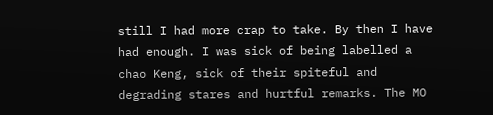still I had more crap to take. By then I have had enough. I was sick of being labelled a chao Keng, sick of their spiteful and degrading stares and hurtful remarks. The MO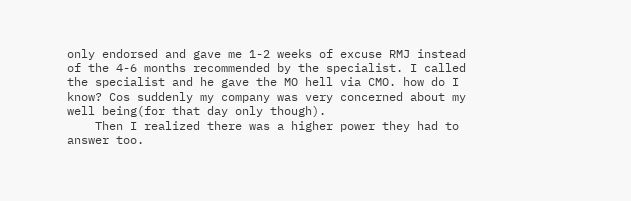only endorsed and gave me 1-2 weeks of excuse RMJ instead of the 4-6 months recommended by the specialist. I called the specialist and he gave the MO hell via CMO. how do I know? Cos suddenly my company was very concerned about my well being(for that day only though).
    Then I realized there was a higher power they had to answer too.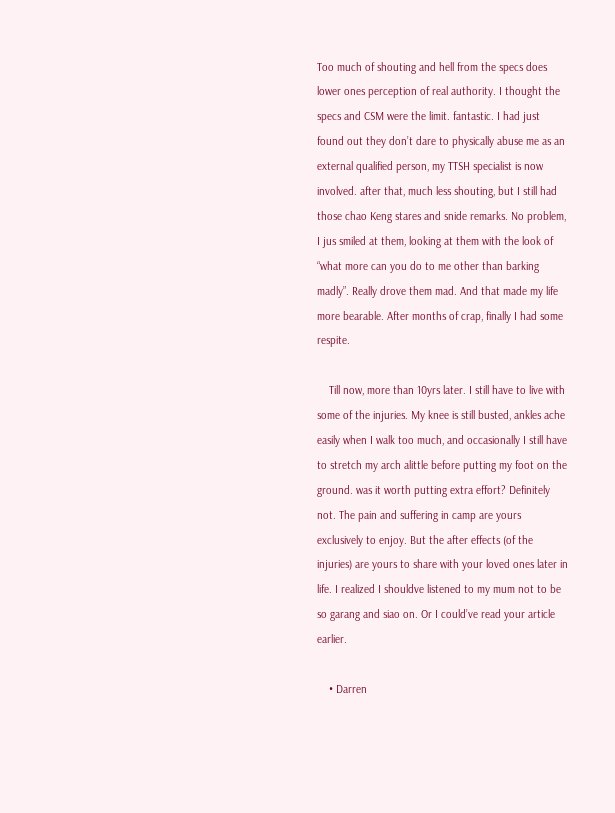Too much of shouting and hell from the specs does lower ones perception of real authority. I thought the specs and CSM were the limit. fantastic. I had just found out they don’t dare to physically abuse me as an external qualified person, my TTSH specialist is now involved. after that, much less shouting, but I still had those chao Keng stares and snide remarks. No problem, I jus smiled at them, looking at them with the look of “what more can you do to me other than barking madly”. Really drove them mad. And that made my life more bearable. After months of crap, finally I had some respite.

    Till now, more than 10yrs later. I still have to live with some of the injuries. My knee is still busted, ankles ache easily when I walk too much, and occasionally I still have to stretch my arch alittle before putting my foot on the ground. was it worth putting extra effort? Definitely not. The pain and suffering in camp are yours exclusively to enjoy. But the after effects (of the injuries) are yours to share with your loved ones later in life. I realized I shouldve listened to my mum not to be so garang and siao on. Or I could’ve read your article earlier.

    • Darren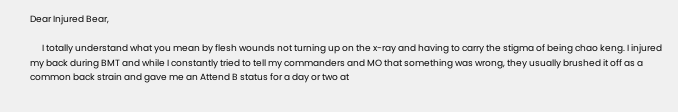Dear Injured Bear,

      I totally understand what you mean by flesh wounds not turning up on the x-ray and having to carry the stigma of being chao keng. I injured my back during BMT and while I constantly tried to tell my commanders and MO that something was wrong, they usually brushed it off as a common back strain and gave me an Attend B status for a day or two at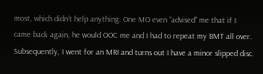most, which didn’t help anything. One MO even “advised” me that if I came back again, he would OOC me and I had to repeat my BMT all over. Subsequently, I went for an MRI and turns out I have a minor slipped disc.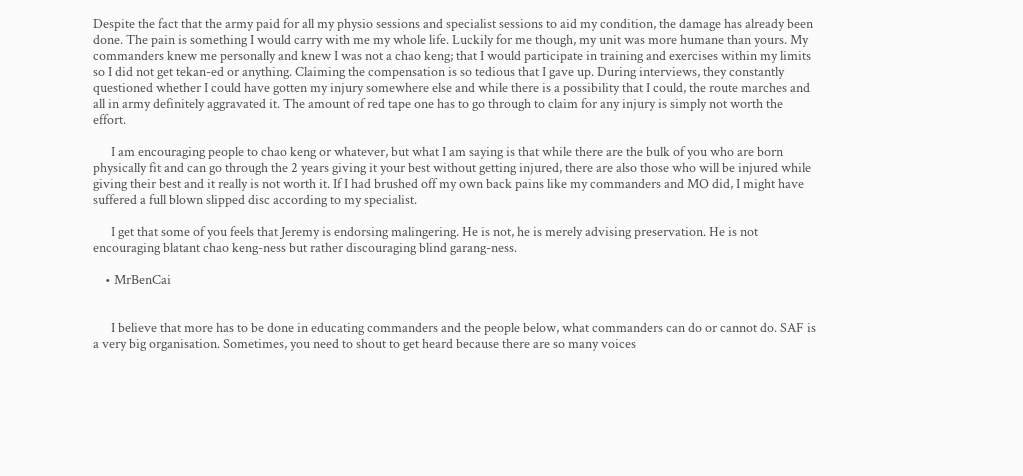Despite the fact that the army paid for all my physio sessions and specialist sessions to aid my condition, the damage has already been done. The pain is something I would carry with me my whole life. Luckily for me though, my unit was more humane than yours. My commanders knew me personally and knew I was not a chao keng; that I would participate in training and exercises within my limits so I did not get tekan-ed or anything. Claiming the compensation is so tedious that I gave up. During interviews, they constantly questioned whether I could have gotten my injury somewhere else and while there is a possibility that I could, the route marches and all in army definitely aggravated it. The amount of red tape one has to go through to claim for any injury is simply not worth the effort.

      I am encouraging people to chao keng or whatever, but what I am saying is that while there are the bulk of you who are born physically fit and can go through the 2 years giving it your best without getting injured, there are also those who will be injured while giving their best and it really is not worth it. If I had brushed off my own back pains like my commanders and MO did, I might have suffered a full blown slipped disc according to my specialist.

      I get that some of you feels that Jeremy is endorsing malingering. He is not, he is merely advising preservation. He is not encouraging blatant chao keng-ness but rather discouraging blind garang-ness.

    • MrBenCai


      I believe that more has to be done in educating commanders and the people below, what commanders can do or cannot do. SAF is a very big organisation. Sometimes, you need to shout to get heard because there are so many voices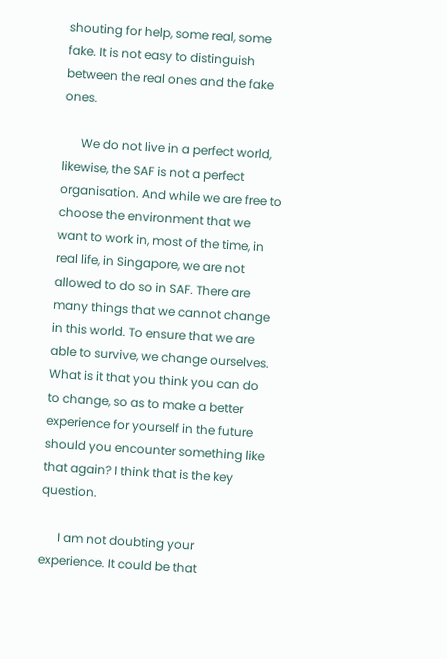shouting for help, some real, some fake. It is not easy to distinguish between the real ones and the fake ones.

      We do not live in a perfect world, likewise, the SAF is not a perfect organisation. And while we are free to choose the environment that we want to work in, most of the time, in real life, in Singapore, we are not allowed to do so in SAF. There are many things that we cannot change in this world. To ensure that we are able to survive, we change ourselves. What is it that you think you can do to change, so as to make a better experience for yourself in the future should you encounter something like that again? I think that is the key question.

      I am not doubting your experience. It could be that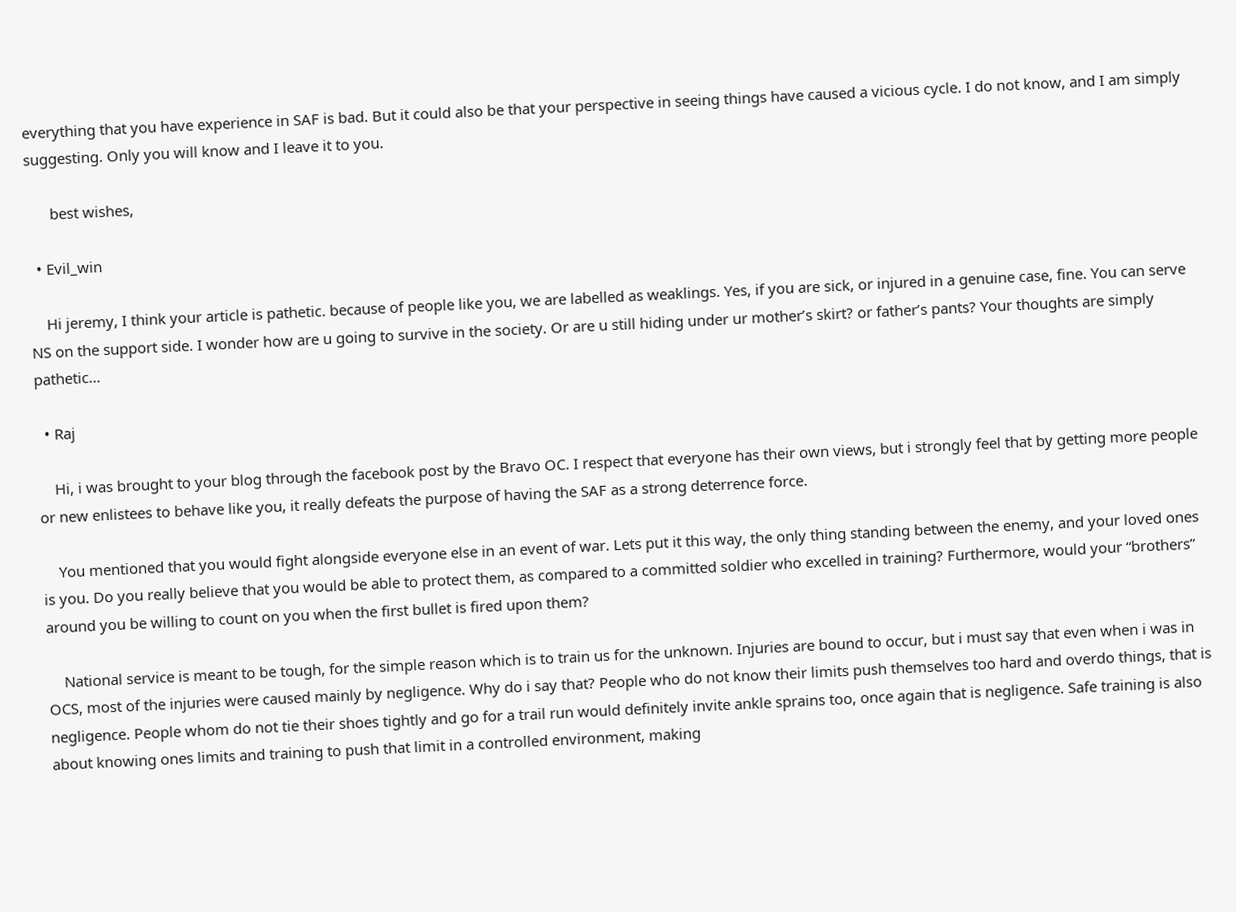everything that you have experience in SAF is bad. But it could also be that your perspective in seeing things have caused a vicious cycle. I do not know, and I am simply suggesting. Only you will know and I leave it to you.

      best wishes,

  • Evil_win

    Hi jeremy, I think your article is pathetic. because of people like you, we are labelled as weaklings. Yes, if you are sick, or injured in a genuine case, fine. You can serve NS on the support side. I wonder how are u going to survive in the society. Or are u still hiding under ur mother’s skirt? or father’s pants? Your thoughts are simply pathetic…

  • Raj

    Hi, i was brought to your blog through the facebook post by the Bravo OC. I respect that everyone has their own views, but i strongly feel that by getting more people or new enlistees to behave like you, it really defeats the purpose of having the SAF as a strong deterrence force.

    You mentioned that you would fight alongside everyone else in an event of war. Lets put it this way, the only thing standing between the enemy, and your loved ones is you. Do you really believe that you would be able to protect them, as compared to a committed soldier who excelled in training? Furthermore, would your “brothers” around you be willing to count on you when the first bullet is fired upon them?

    National service is meant to be tough, for the simple reason which is to train us for the unknown. Injuries are bound to occur, but i must say that even when i was in OCS, most of the injuries were caused mainly by negligence. Why do i say that? People who do not know their limits push themselves too hard and overdo things, that is negligence. People whom do not tie their shoes tightly and go for a trail run would definitely invite ankle sprains too, once again that is negligence. Safe training is also about knowing ones limits and training to push that limit in a controlled environment, making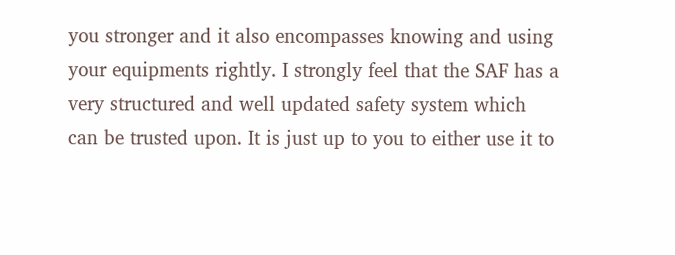you stronger and it also encompasses knowing and using your equipments rightly. I strongly feel that the SAF has a very structured and well updated safety system which can be trusted upon. It is just up to you to either use it to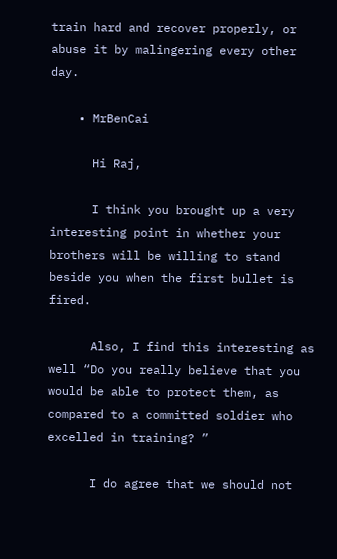train hard and recover properly, or abuse it by malingering every other day.

    • MrBenCai

      Hi Raj,

      I think you brought up a very interesting point in whether your brothers will be willing to stand beside you when the first bullet is fired.

      Also, I find this interesting as well “Do you really believe that you would be able to protect them, as compared to a committed soldier who excelled in training? ”

      I do agree that we should not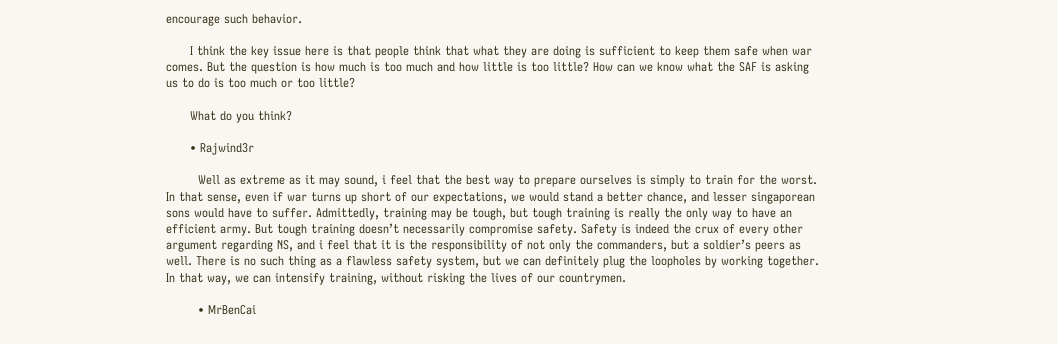encourage such behavior.

      I think the key issue here is that people think that what they are doing is sufficient to keep them safe when war comes. But the question is how much is too much and how little is too little? How can we know what the SAF is asking us to do is too much or too little?

      What do you think?

      • Rajwind3r

        Well as extreme as it may sound, i feel that the best way to prepare ourselves is simply to train for the worst. In that sense, even if war turns up short of our expectations, we would stand a better chance, and lesser singaporean sons would have to suffer. Admittedly, training may be tough, but tough training is really the only way to have an efficient army. But tough training doesn’t necessarily compromise safety. Safety is indeed the crux of every other argument regarding NS, and i feel that it is the responsibility of not only the commanders, but a soldier’s peers as well. There is no such thing as a flawless safety system, but we can definitely plug the loopholes by working together. In that way, we can intensify training, without risking the lives of our countrymen.

        • MrBenCai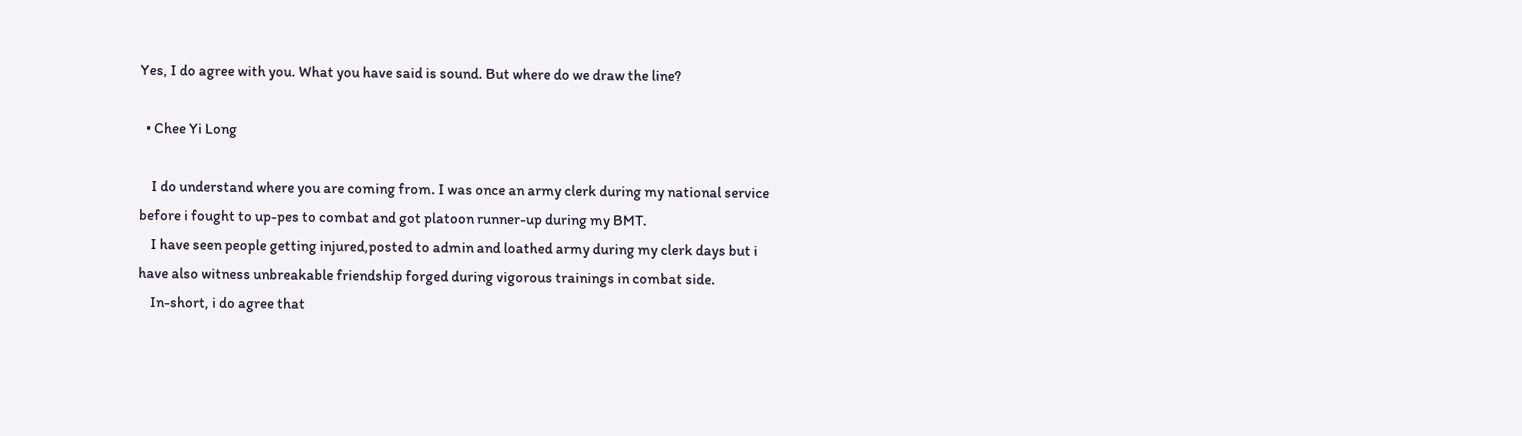Yes, I do agree with you. What you have said is sound. But where do we draw the line?

  • Chee Yi Long

    I do understand where you are coming from. I was once an army clerk during my national service before i fought to up-pes to combat and got platoon runner-up during my BMT.
    I have seen people getting injured,posted to admin and loathed army during my clerk days but i have also witness unbreakable friendship forged during vigorous trainings in combat side.
    In-short, i do agree that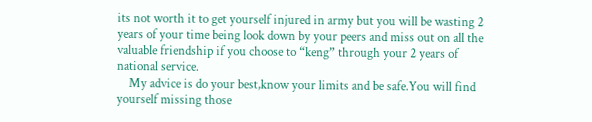its not worth it to get yourself injured in army but you will be wasting 2 years of your time being look down by your peers and miss out on all the valuable friendship if you choose to “keng” through your 2 years of national service.
    My advice is do your best,know your limits and be safe.You will find yourself missing those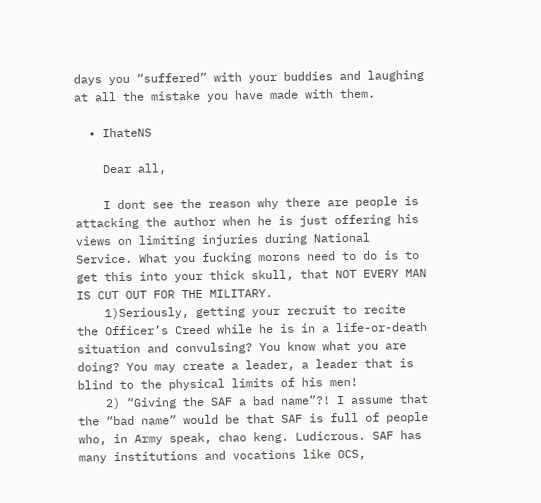days you “suffered” with your buddies and laughing at all the mistake you have made with them.

  • IhateNS

    Dear all,

    I dont see the reason why there are people is attacking the author when he is just offering his views on limiting injuries during National Service. What you fucking morons need to do is to get this into your thick skull, that NOT EVERY MAN IS CUT OUT FOR THE MILITARY.
    1)Seriously, getting your recruit to recite the Officer’s Creed while he is in a life-or-death situation and convulsing? You know what you are doing? You may create a leader, a leader that is blind to the physical limits of his men!
    2) “Giving the SAF a bad name”?! I assume that the “bad name” would be that SAF is full of people who, in Army speak, chao keng. Ludicrous. SAF has many institutions and vocations like OCS,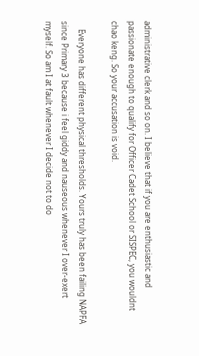administrative clerk and so on. I believe that if you are enthusiastic and passionate enough to qualify for Officer Cadet School or SISPEC, you wouldnt chao keng. So your accusation is void.

    Everyone has different physical thresholds. Yours truly has been failing NAPFA since Primary 3 because i feel giddy and nauseous whenever I over-exert myself. So am I at fault whenever I decide not to do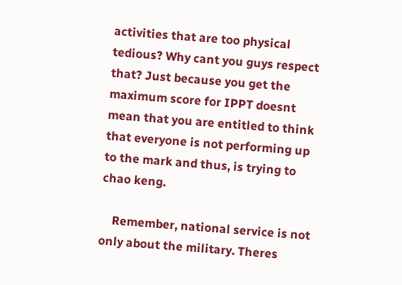activities that are too physical tedious? Why cant you guys respect that? Just because you get the maximum score for IPPT doesnt mean that you are entitled to think that everyone is not performing up to the mark and thus, is trying to chao keng.

    Remember, national service is not only about the military. Theres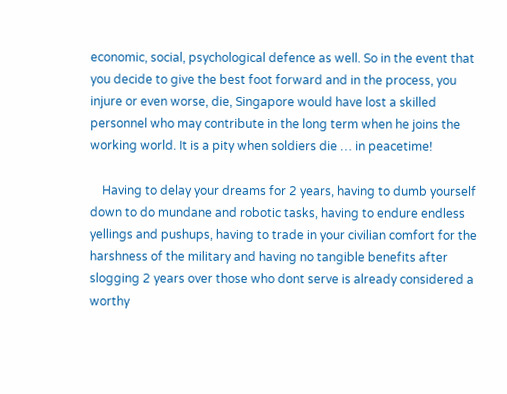economic, social, psychological defence as well. So in the event that you decide to give the best foot forward and in the process, you injure or even worse, die, Singapore would have lost a skilled personnel who may contribute in the long term when he joins the working world. It is a pity when soldiers die … in peacetime!

    Having to delay your dreams for 2 years, having to dumb yourself down to do mundane and robotic tasks, having to endure endless yellings and pushups, having to trade in your civilian comfort for the harshness of the military and having no tangible benefits after slogging 2 years over those who dont serve is already considered a worthy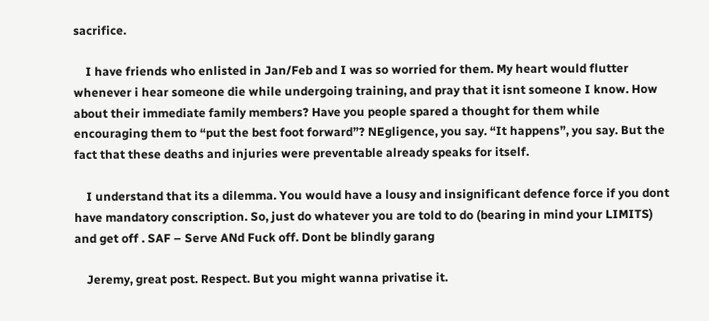sacrifice.

    I have friends who enlisted in Jan/Feb and I was so worried for them. My heart would flutter whenever i hear someone die while undergoing training, and pray that it isnt someone I know. How about their immediate family members? Have you people spared a thought for them while encouraging them to “put the best foot forward”? NEgligence, you say. “It happens”, you say. But the fact that these deaths and injuries were preventable already speaks for itself.

    I understand that its a dilemma. You would have a lousy and insignificant defence force if you dont have mandatory conscription. So, just do whatever you are told to do (bearing in mind your LIMITS) and get off . SAF – Serve ANd Fuck off. Dont be blindly garang

    Jeremy, great post. Respect. But you might wanna privatise it.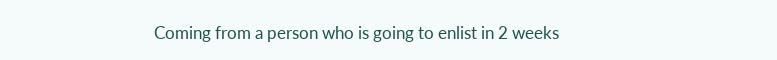Coming from a person who is going to enlist in 2 weeks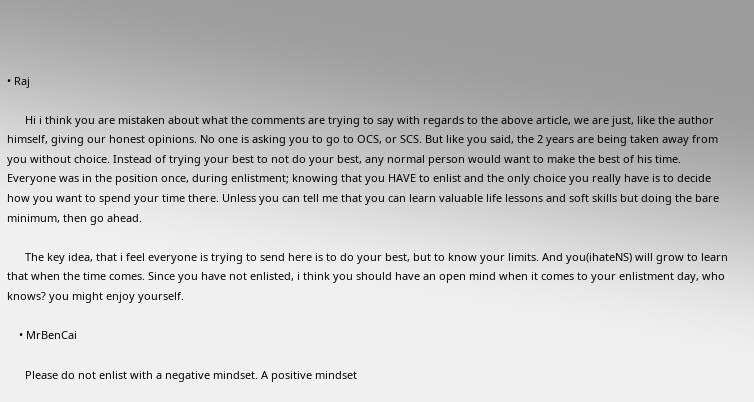• Raj

      Hi i think you are mistaken about what the comments are trying to say with regards to the above article, we are just, like the author himself, giving our honest opinions. No one is asking you to go to OCS, or SCS. But like you said, the 2 years are being taken away from you without choice. Instead of trying your best to not do your best, any normal person would want to make the best of his time. Everyone was in the position once, during enlistment; knowing that you HAVE to enlist and the only choice you really have is to decide how you want to spend your time there. Unless you can tell me that you can learn valuable life lessons and soft skills but doing the bare minimum, then go ahead.

      The key idea, that i feel everyone is trying to send here is to do your best, but to know your limits. And you(ihateNS) will grow to learn that when the time comes. Since you have not enlisted, i think you should have an open mind when it comes to your enlistment day, who knows? you might enjoy yourself.

    • MrBenCai

      Please do not enlist with a negative mindset. A positive mindset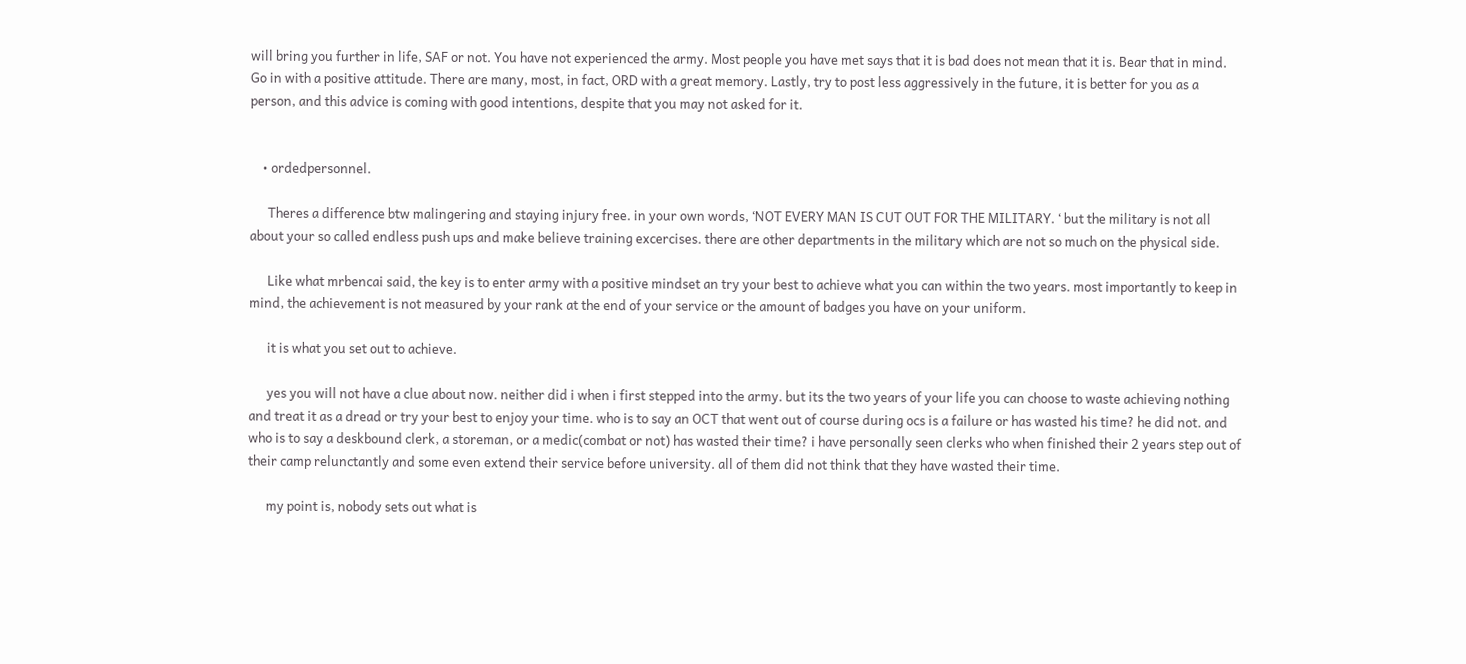will bring you further in life, SAF or not. You have not experienced the army. Most people you have met says that it is bad does not mean that it is. Bear that in mind. Go in with a positive attitude. There are many, most, in fact, ORD with a great memory. Lastly, try to post less aggressively in the future, it is better for you as a person, and this advice is coming with good intentions, despite that you may not asked for it.


    • ordedpersonnel.

      Theres a difference btw malingering and staying injury free. in your own words, ‘NOT EVERY MAN IS CUT OUT FOR THE MILITARY. ‘ but the military is not all about your so called endless push ups and make believe training excercises. there are other departments in the military which are not so much on the physical side.

      Like what mrbencai said, the key is to enter army with a positive mindset an try your best to achieve what you can within the two years. most importantly to keep in mind, the achievement is not measured by your rank at the end of your service or the amount of badges you have on your uniform.

      it is what you set out to achieve.

      yes you will not have a clue about now. neither did i when i first stepped into the army. but its the two years of your life you can choose to waste achieving nothing and treat it as a dread or try your best to enjoy your time. who is to say an OCT that went out of course during ocs is a failure or has wasted his time? he did not. and who is to say a deskbound clerk, a storeman, or a medic(combat or not) has wasted their time? i have personally seen clerks who when finished their 2 years step out of their camp relunctantly and some even extend their service before university. all of them did not think that they have wasted their time.

      my point is, nobody sets out what is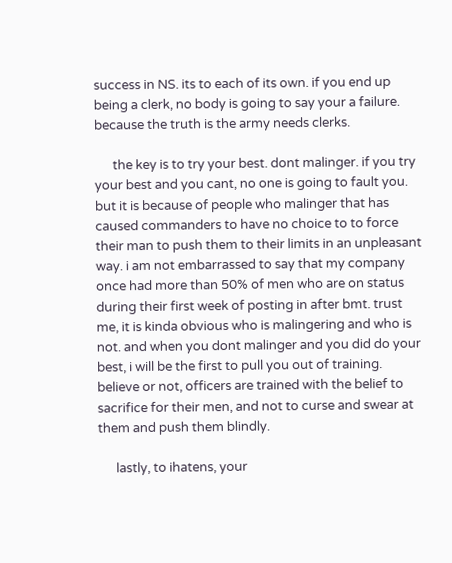success in NS. its to each of its own. if you end up being a clerk, no body is going to say your a failure. because the truth is the army needs clerks.

      the key is to try your best. dont malinger. if you try your best and you cant, no one is going to fault you. but it is because of people who malinger that has caused commanders to have no choice to to force their man to push them to their limits in an unpleasant way. i am not embarrassed to say that my company once had more than 50% of men who are on status during their first week of posting in after bmt. trust me, it is kinda obvious who is malingering and who is not. and when you dont malinger and you did do your best, i will be the first to pull you out of training. believe or not, officers are trained with the belief to sacrifice for their men, and not to curse and swear at them and push them blindly.

      lastly, to ihatens, your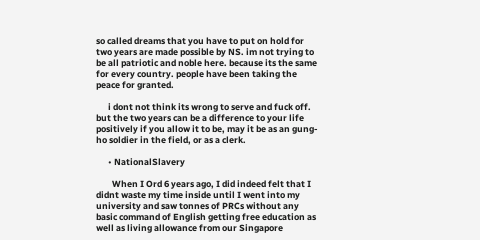so called dreams that you have to put on hold for two years are made possible by NS. im not trying to be all patriotic and noble here. because its the same for every country. people have been taking the peace for granted.

      i dont not think its wrong to serve and fuck off. but the two years can be a difference to your life positively if you allow it to be, may it be as an gung-ho soldier in the field, or as a clerk.

      • NationalSlavery

        When I Ord 6 years ago, I did indeed felt that I didnt waste my time inside until I went into my university and saw tonnes of PRCs without any basic command of English getting free education as well as living allowance from our Singapore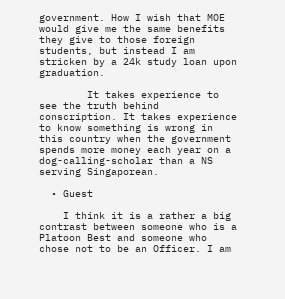government. How I wish that MOE would give me the same benefits they give to those foreign students, but instead I am stricken by a 24k study loan upon graduation.

        It takes experience to see the truth behind conscription. It takes experience to know something is wrong in this country when the government spends more money each year on a dog-calling-scholar than a NS serving Singaporean.

  • Guest

    I think it is a rather a big contrast between someone who is a Platoon Best and someone who chose not to be an Officer. I am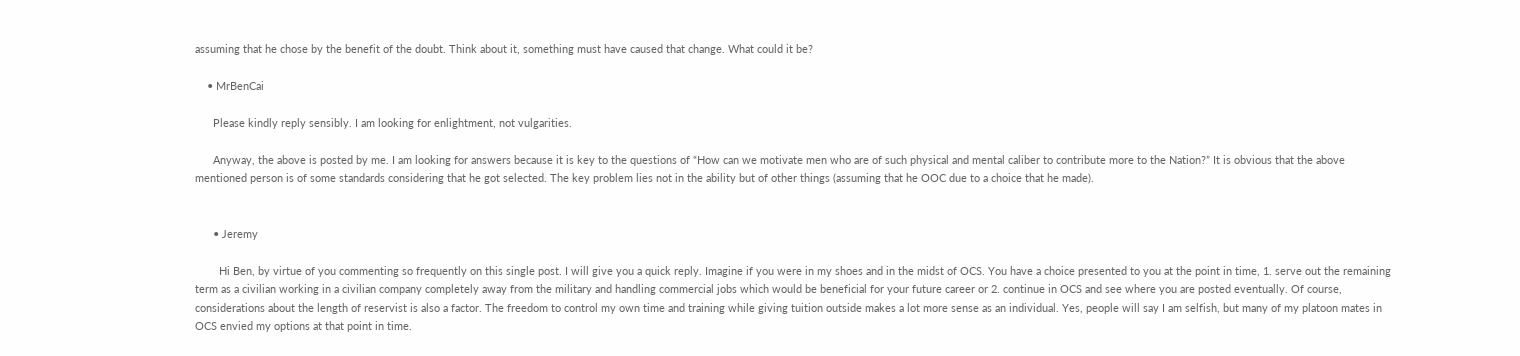assuming that he chose by the benefit of the doubt. Think about it, something must have caused that change. What could it be?

    • MrBenCai

      Please kindly reply sensibly. I am looking for enlightment, not vulgarities.

      Anyway, the above is posted by me. I am looking for answers because it is key to the questions of “How can we motivate men who are of such physical and mental caliber to contribute more to the Nation?” It is obvious that the above mentioned person is of some standards considering that he got selected. The key problem lies not in the ability but of other things (assuming that he OOC due to a choice that he made).


      • Jeremy

        Hi Ben, by virtue of you commenting so frequently on this single post. I will give you a quick reply. Imagine if you were in my shoes and in the midst of OCS. You have a choice presented to you at the point in time, 1. serve out the remaining term as a civilian working in a civilian company completely away from the military and handling commercial jobs which would be beneficial for your future career or 2. continue in OCS and see where you are posted eventually. Of course, considerations about the length of reservist is also a factor. The freedom to control my own time and training while giving tuition outside makes a lot more sense as an individual. Yes, people will say I am selfish, but many of my platoon mates in OCS envied my options at that point in time.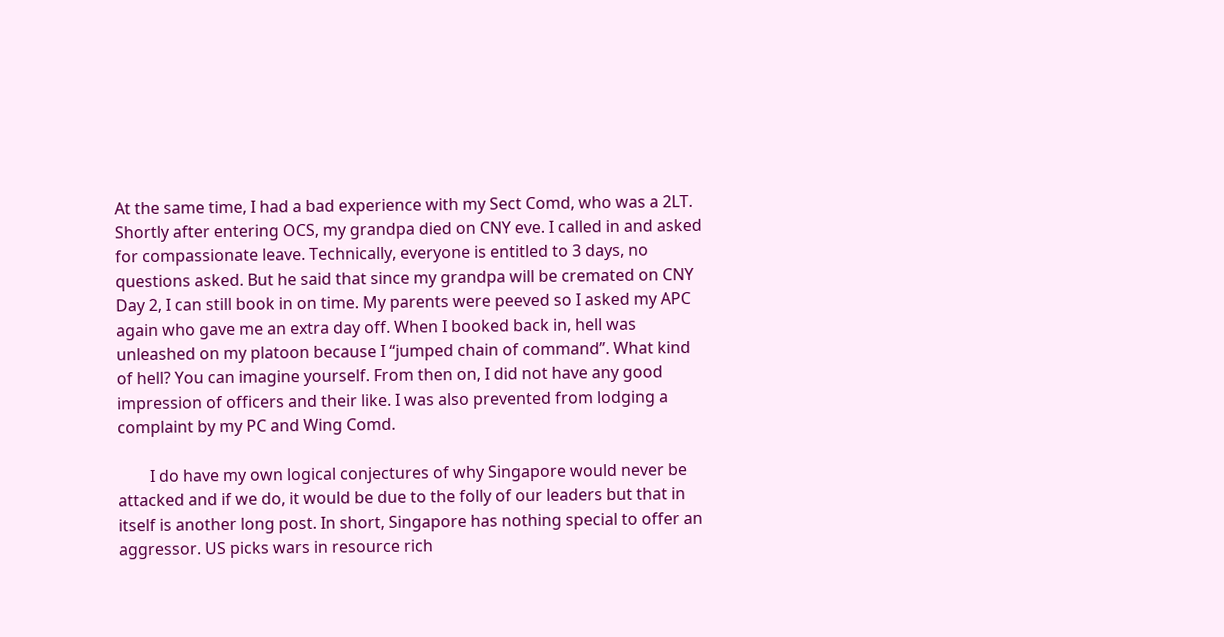At the same time, I had a bad experience with my Sect Comd, who was a 2LT. Shortly after entering OCS, my grandpa died on CNY eve. I called in and asked for compassionate leave. Technically, everyone is entitled to 3 days, no questions asked. But he said that since my grandpa will be cremated on CNY Day 2, I can still book in on time. My parents were peeved so I asked my APC again who gave me an extra day off. When I booked back in, hell was unleashed on my platoon because I “jumped chain of command”. What kind of hell? You can imagine yourself. From then on, I did not have any good impression of officers and their like. I was also prevented from lodging a complaint by my PC and Wing Comd.

        I do have my own logical conjectures of why Singapore would never be attacked and if we do, it would be due to the folly of our leaders but that in itself is another long post. In short, Singapore has nothing special to offer an aggressor. US picks wars in resource rich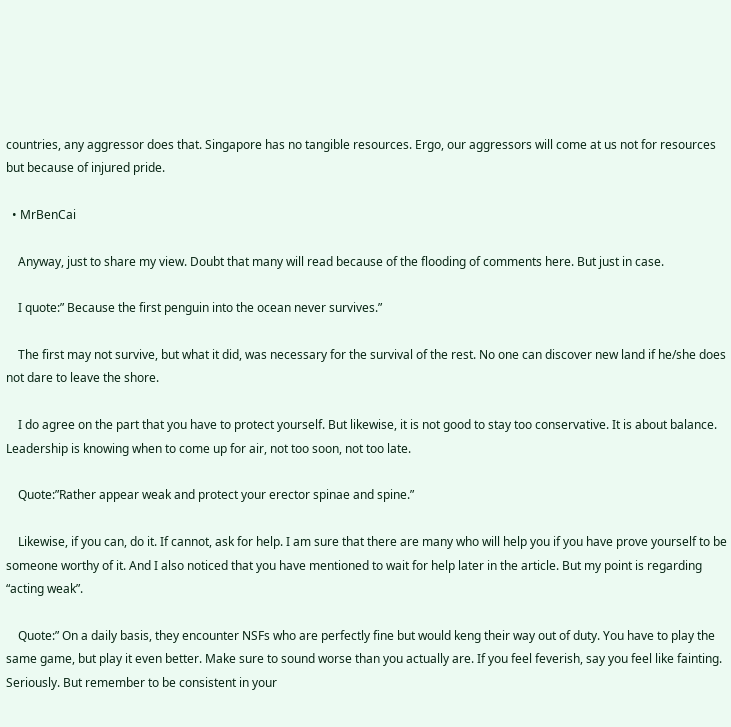countries, any aggressor does that. Singapore has no tangible resources. Ergo, our aggressors will come at us not for resources but because of injured pride.

  • MrBenCai

    Anyway, just to share my view. Doubt that many will read because of the flooding of comments here. But just in case.

    I quote:” Because the first penguin into the ocean never survives.”

    The first may not survive, but what it did, was necessary for the survival of the rest. No one can discover new land if he/she does not dare to leave the shore.

    I do agree on the part that you have to protect yourself. But likewise, it is not good to stay too conservative. It is about balance. Leadership is knowing when to come up for air, not too soon, not too late.

    Quote:”Rather appear weak and protect your erector spinae and spine.”

    Likewise, if you can, do it. If cannot, ask for help. I am sure that there are many who will help you if you have prove yourself to be someone worthy of it. And I also noticed that you have mentioned to wait for help later in the article. But my point is regarding “acting weak”.

    Quote:” On a daily basis, they encounter NSFs who are perfectly fine but would keng their way out of duty. You have to play the same game, but play it even better. Make sure to sound worse than you actually are. If you feel feverish, say you feel like fainting. Seriously. But remember to be consistent in your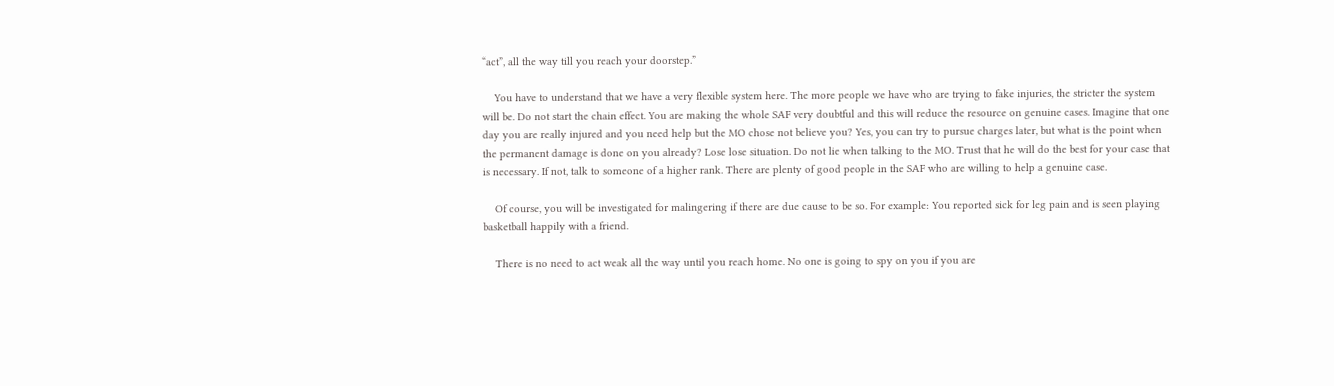“act”, all the way till you reach your doorstep.”

    You have to understand that we have a very flexible system here. The more people we have who are trying to fake injuries, the stricter the system will be. Do not start the chain effect. You are making the whole SAF very doubtful and this will reduce the resource on genuine cases. Imagine that one day you are really injured and you need help but the MO chose not believe you? Yes, you can try to pursue charges later, but what is the point when the permanent damage is done on you already? Lose lose situation. Do not lie when talking to the MO. Trust that he will do the best for your case that is necessary. If not, talk to someone of a higher rank. There are plenty of good people in the SAF who are willing to help a genuine case.

    Of course, you will be investigated for malingering if there are due cause to be so. For example: You reported sick for leg pain and is seen playing basketball happily with a friend.

    There is no need to act weak all the way until you reach home. No one is going to spy on you if you are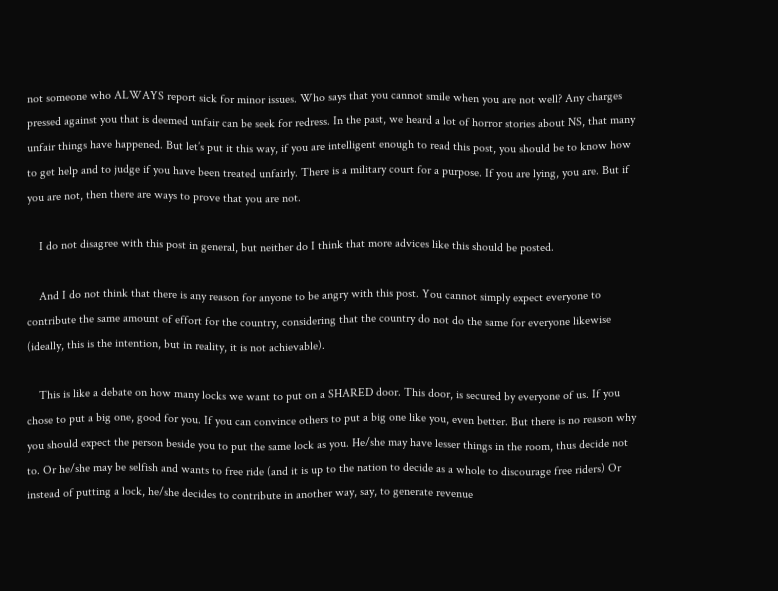not someone who ALWAYS report sick for minor issues. Who says that you cannot smile when you are not well? Any charges pressed against you that is deemed unfair can be seek for redress. In the past, we heard a lot of horror stories about NS, that many unfair things have happened. But let’s put it this way, if you are intelligent enough to read this post, you should be to know how to get help and to judge if you have been treated unfairly. There is a military court for a purpose. If you are lying, you are. But if you are not, then there are ways to prove that you are not.

    I do not disagree with this post in general, but neither do I think that more advices like this should be posted.

    And I do not think that there is any reason for anyone to be angry with this post. You cannot simply expect everyone to contribute the same amount of effort for the country, considering that the country do not do the same for everyone likewise (ideally, this is the intention, but in reality, it is not achievable).

    This is like a debate on how many locks we want to put on a SHARED door. This door, is secured by everyone of us. If you chose to put a big one, good for you. If you can convince others to put a big one like you, even better. But there is no reason why you should expect the person beside you to put the same lock as you. He/she may have lesser things in the room, thus decide not to. Or he/she may be selfish and wants to free ride (and it is up to the nation to decide as a whole to discourage free riders) Or instead of putting a lock, he/she decides to contribute in another way, say, to generate revenue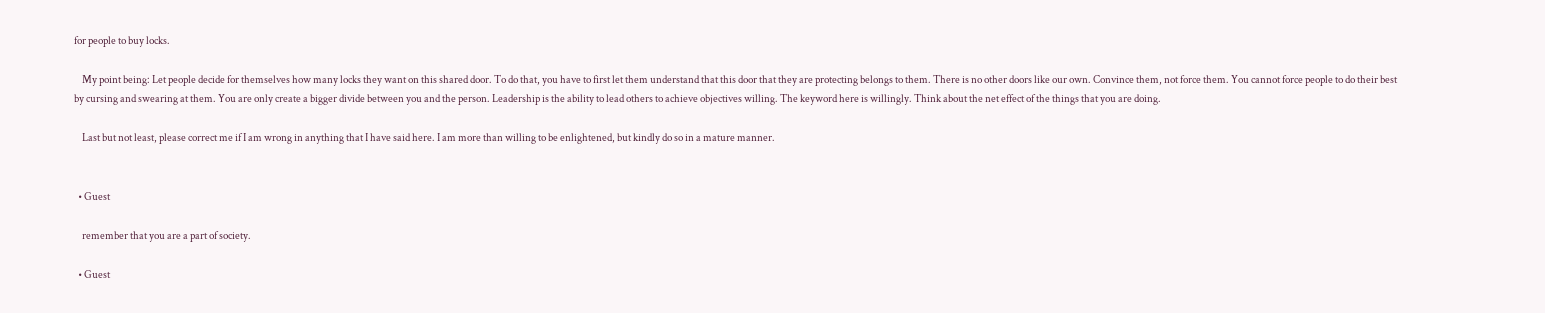for people to buy locks.

    My point being: Let people decide for themselves how many locks they want on this shared door. To do that, you have to first let them understand that this door that they are protecting belongs to them. There is no other doors like our own. Convince them, not force them. You cannot force people to do their best by cursing and swearing at them. You are only create a bigger divide between you and the person. Leadership is the ability to lead others to achieve objectives willing. The keyword here is willingly. Think about the net effect of the things that you are doing.

    Last but not least, please correct me if I am wrong in anything that I have said here. I am more than willing to be enlightened, but kindly do so in a mature manner.


  • Guest

    remember that you are a part of society.

  • Guest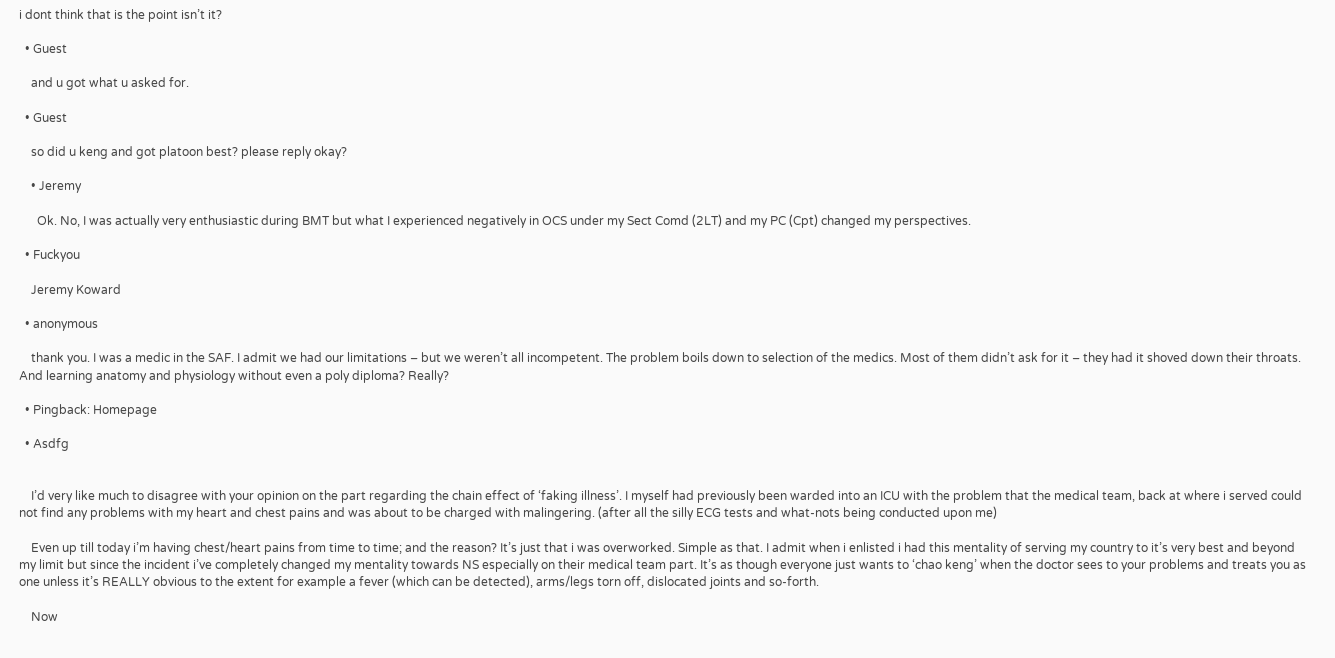i dont think that is the point isn’t it?

  • Guest

    and u got what u asked for.

  • Guest

    so did u keng and got platoon best? please reply okay?

    • Jeremy

      Ok. No, I was actually very enthusiastic during BMT but what I experienced negatively in OCS under my Sect Comd (2LT) and my PC (Cpt) changed my perspectives.

  • Fuckyou

    Jeremy Koward

  • anonymous

    thank you. I was a medic in the SAF. I admit we had our limitations – but we weren’t all incompetent. The problem boils down to selection of the medics. Most of them didn’t ask for it – they had it shoved down their throats. And learning anatomy and physiology without even a poly diploma? Really?

  • Pingback: Homepage

  • Asdfg


    I’d very like much to disagree with your opinion on the part regarding the chain effect of ‘faking illness’. I myself had previously been warded into an ICU with the problem that the medical team, back at where i served could not find any problems with my heart and chest pains and was about to be charged with malingering. (after all the silly ECG tests and what-nots being conducted upon me)

    Even up till today i’m having chest/heart pains from time to time; and the reason? It’s just that i was overworked. Simple as that. I admit when i enlisted i had this mentality of serving my country to it’s very best and beyond my limit but since the incident i’ve completely changed my mentality towards NS especially on their medical team part. It’s as though everyone just wants to ‘chao keng’ when the doctor sees to your problems and treats you as one unless it’s REALLY obvious to the extent for example a fever (which can be detected), arms/legs torn off, dislocated joints and so-forth.

    Now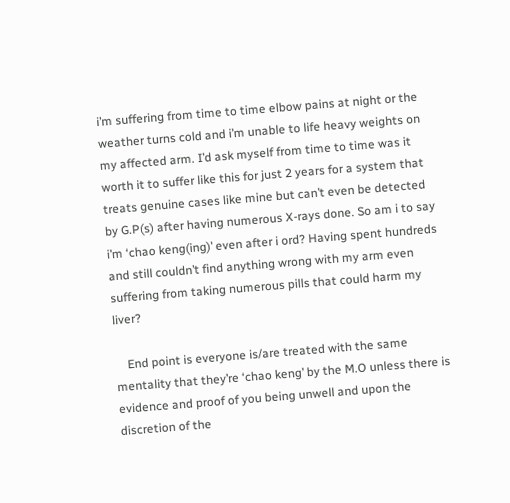i’m suffering from time to time elbow pains at night or the weather turns cold and i’m unable to life heavy weights on my affected arm. I’d ask myself from time to time was it worth it to suffer like this for just 2 years for a system that treats genuine cases like mine but can’t even be detected by G.P(s) after having numerous X-rays done. So am i to say i’m ‘chao keng(ing)’ even after i ord? Having spent hundreds and still couldn’t find anything wrong with my arm even suffering from taking numerous pills that could harm my liver?

    End point is everyone is/are treated with the same mentality that they’re ‘chao keng’ by the M.O unless there is evidence and proof of you being unwell and upon the discretion of the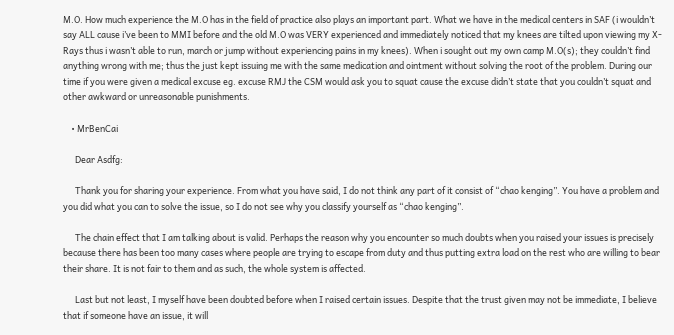M.O. How much experience the M.O has in the field of practice also plays an important part. What we have in the medical centers in SAF (i wouldn’t say ALL cause i’ve been to MMI before and the old M.O was VERY experienced and immediately noticed that my knees are tilted upon viewing my X-Rays thus i wasn’t able to run, march or jump without experiencing pains in my knees). When i sought out my own camp M.O(s); they couldn’t find anything wrong with me; thus the just kept issuing me with the same medication and ointment without solving the root of the problem. During our time if you were given a medical excuse eg. excuse RMJ the CSM would ask you to squat cause the excuse didn’t state that you couldn’t squat and other awkward or unreasonable punishments.

    • MrBenCai

      Dear Asdfg:

      Thank you for sharing your experience. From what you have said, I do not think any part of it consist of “chao kenging”. You have a problem and you did what you can to solve the issue, so I do not see why you classify yourself as “chao kenging”.

      The chain effect that I am talking about is valid. Perhaps the reason why you encounter so much doubts when you raised your issues is precisely because there has been too many cases where people are trying to escape from duty and thus putting extra load on the rest who are willing to bear their share. It is not fair to them and as such, the whole system is affected.

      Last but not least, I myself have been doubted before when I raised certain issues. Despite that the trust given may not be immediate, I believe that if someone have an issue, it will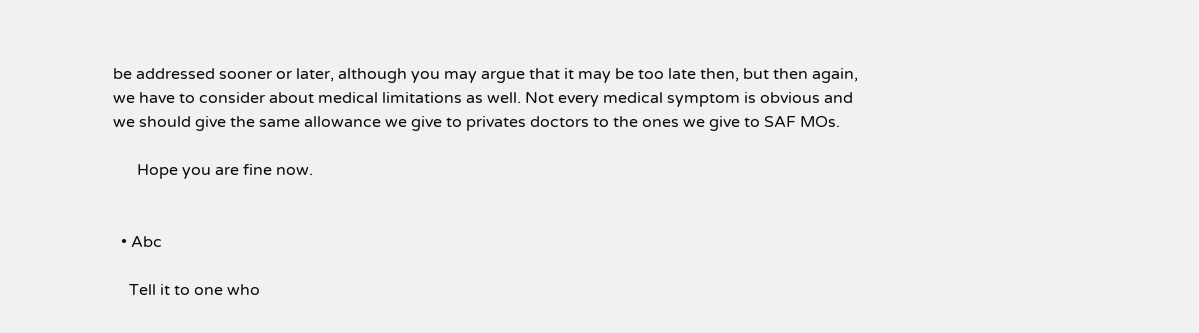be addressed sooner or later, although you may argue that it may be too late then, but then again, we have to consider about medical limitations as well. Not every medical symptom is obvious and we should give the same allowance we give to privates doctors to the ones we give to SAF MOs.

      Hope you are fine now.


  • Abc

    Tell it to one who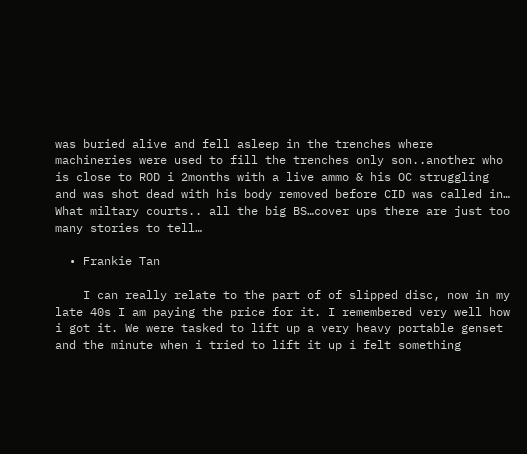was buried alive and fell asleep in the trenches where machineries were used to fill the trenches only son..another who is close to ROD i 2months with a live ammo & his OC struggling and was shot dead with his body removed before CID was called in… What miltary courts.. all the big BS…cover ups there are just too many stories to tell…

  • Frankie Tan

    I can really relate to the part of of slipped disc, now in my late 40s I am paying the price for it. I remembered very well how i got it. We were tasked to lift up a very heavy portable genset and the minute when i tried to lift it up i felt something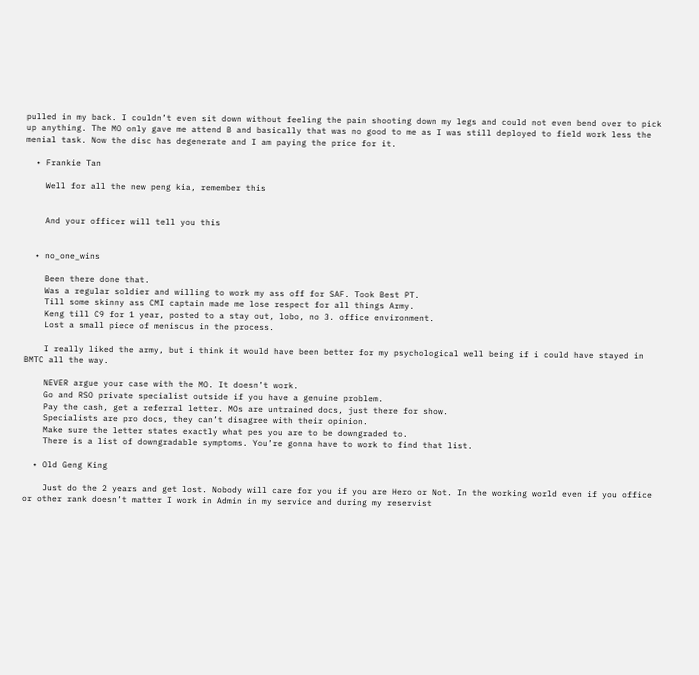pulled in my back. I couldn’t even sit down without feeling the pain shooting down my legs and could not even bend over to pick up anything. The MO only gave me attend B and basically that was no good to me as I was still deployed to field work less the menial task. Now the disc has degenerate and I am paying the price for it.

  • Frankie Tan

    Well for all the new peng kia, remember this


    And your officer will tell you this


  • no_one_wins

    Been there done that.
    Was a regular soldier and willing to work my ass off for SAF. Took Best PT.
    Till some skinny ass CMI captain made me lose respect for all things Army.
    Keng till C9 for 1 year, posted to a stay out, lobo, no 3. office environment.
    Lost a small piece of meniscus in the process.

    I really liked the army, but i think it would have been better for my psychological well being if i could have stayed in BMTC all the way.

    NEVER argue your case with the MO. It doesn’t work.
    Go and RSO private specialist outside if you have a genuine problem.
    Pay the cash, get a referral letter. MOs are untrained docs, just there for show.
    Specialists are pro docs, they can’t disagree with their opinion.
    Make sure the letter states exactly what pes you are to be downgraded to.
    There is a list of downgradable symptoms. You’re gonna have to work to find that list.

  • Old Geng King

    Just do the 2 years and get lost. Nobody will care for you if you are Hero or Not. In the working world even if you office or other rank doesn’t matter I work in Admin in my service and during my reservist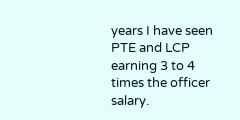years I have seen PTE and LCP earning 3 to 4 times the officer salary.